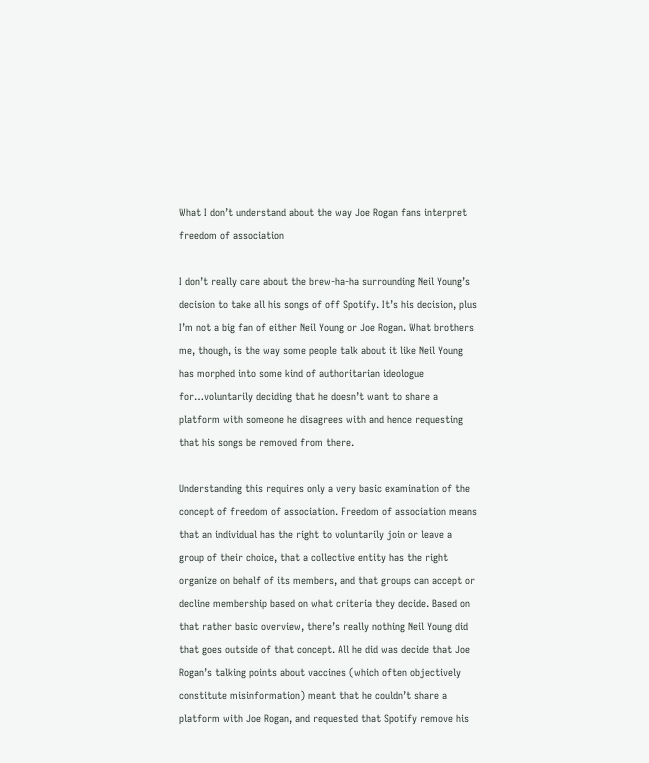What I don’t understand about the way Joe Rogan fans interpret freedom of association

I don’t really care about the brew-ha-ha surrounding Neil Young’s decision to take all his songs of off Spotify. It’s his decision, plus I’m not a big fan of either Neil Young or Joe Rogan. What brothers me, though, is the way some people talk about it like Neil Young has morphed into some kind of authoritarian ideologue for…voluntarily deciding that he doesn’t want to share a platform with someone he disagrees with and hence requesting that his songs be removed from there.

Understanding this requires only a very basic examination of the concept of freedom of association. Freedom of association means that an individual has the right to voluntarily join or leave a group of their choice, that a collective entity has the right organize on behalf of its members, and that groups can accept or decline membership based on what criteria they decide. Based on that rather basic overview, there’s really nothing Neil Young did that goes outside of that concept. All he did was decide that Joe Rogan’s talking points about vaccines (which often objectively constitute misinformation) meant that he couldn’t share a platform with Joe Rogan, and requested that Spotify remove his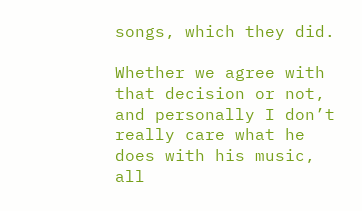songs, which they did.

Whether we agree with that decision or not, and personally I don’t really care what he does with his music, all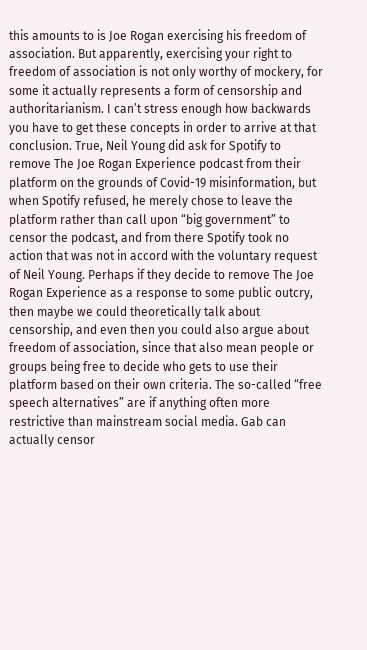this amounts to is Joe Rogan exercising his freedom of association. But apparently, exercising your right to freedom of association is not only worthy of mockery, for some it actually represents a form of censorship and authoritarianism. I can’t stress enough how backwards you have to get these concepts in order to arrive at that conclusion. True, Neil Young did ask for Spotify to remove The Joe Rogan Experience podcast from their platform on the grounds of Covid-19 misinformation, but when Spotify refused, he merely chose to leave the platform rather than call upon “big government” to censor the podcast, and from there Spotify took no action that was not in accord with the voluntary request of Neil Young. Perhaps if they decide to remove The Joe Rogan Experience as a response to some public outcry, then maybe we could theoretically talk about censorship, and even then you could also argue about freedom of association, since that also mean people or groups being free to decide who gets to use their platform based on their own criteria. The so-called “free speech alternatives” are if anything often more restrictive than mainstream social media. Gab can actually censor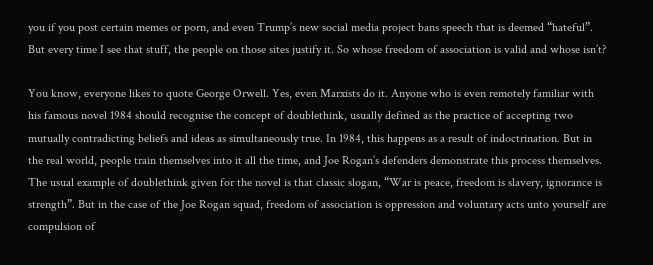you if you post certain memes or porn, and even Trump’s new social media project bans speech that is deemed “hateful”. But every time I see that stuff, the people on those sites justify it. So whose freedom of association is valid and whose isn’t?

You know, everyone likes to quote George Orwell. Yes, even Marxists do it. Anyone who is even remotely familiar with his famous novel 1984 should recognise the concept of doublethink, usually defined as the practice of accepting two mutually contradicting beliefs and ideas as simultaneously true. In 1984, this happens as a result of indoctrination. But in the real world, people train themselves into it all the time, and Joe Rogan’s defenders demonstrate this process themselves. The usual example of doublethink given for the novel is that classic slogan, “War is peace, freedom is slavery, ignorance is strength”. But in the case of the Joe Rogan squad, freedom of association is oppression and voluntary acts unto yourself are compulsion of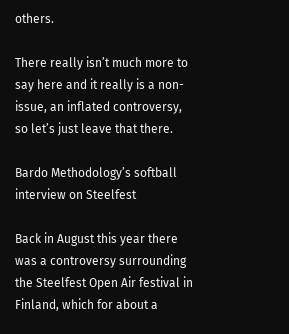others.

There really isn’t much more to say here and it really is a non-issue, an inflated controversy, so let’s just leave that there.

Bardo Methodology’s softball interview on Steelfest

Back in August this year there was a controversy surrounding the Steelfest Open Air festival in Finland, which for about a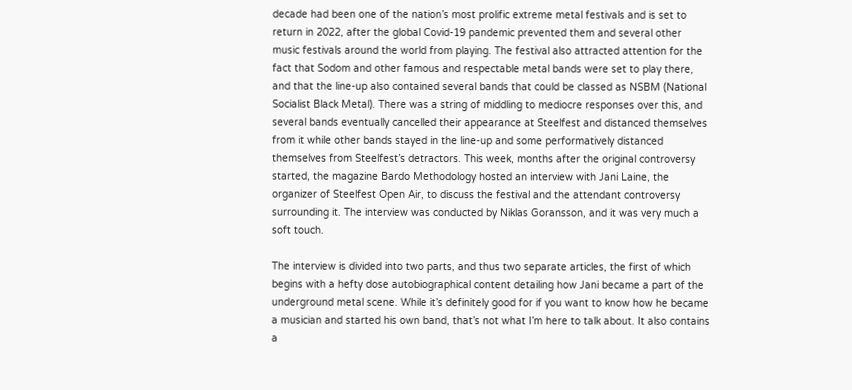decade had been one of the nation’s most prolific extreme metal festivals and is set to return in 2022, after the global Covid-19 pandemic prevented them and several other music festivals around the world from playing. The festival also attracted attention for the fact that Sodom and other famous and respectable metal bands were set to play there, and that the line-up also contained several bands that could be classed as NSBM (National Socialist Black Metal). There was a string of middling to mediocre responses over this, and several bands eventually cancelled their appearance at Steelfest and distanced themselves from it while other bands stayed in the line-up and some performatively distanced themselves from Steelfest’s detractors. This week, months after the original controversy started, the magazine Bardo Methodology hosted an interview with Jani Laine, the organizer of Steelfest Open Air, to discuss the festival and the attendant controversy surrounding it. The interview was conducted by Niklas Goransson, and it was very much a soft touch.

The interview is divided into two parts, and thus two separate articles, the first of which begins with a hefty dose autobiographical content detailing how Jani became a part of the underground metal scene. While it’s definitely good for if you want to know how he became a musician and started his own band, that’s not what I’m here to talk about. It also contains a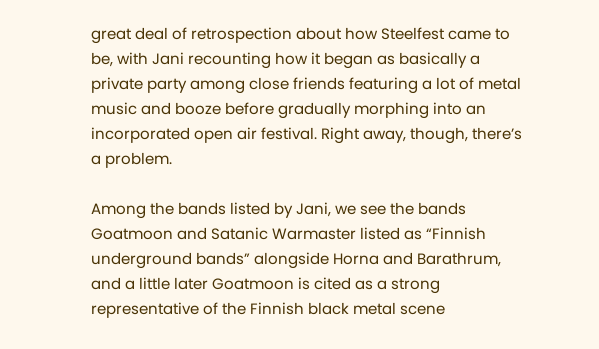great deal of retrospection about how Steelfest came to be, with Jani recounting how it began as basically a private party among close friends featuring a lot of metal music and booze before gradually morphing into an incorporated open air festival. Right away, though, there’s a problem.

Among the bands listed by Jani, we see the bands Goatmoon and Satanic Warmaster listed as “Finnish underground bands” alongside Horna and Barathrum, and a little later Goatmoon is cited as a strong representative of the Finnish black metal scene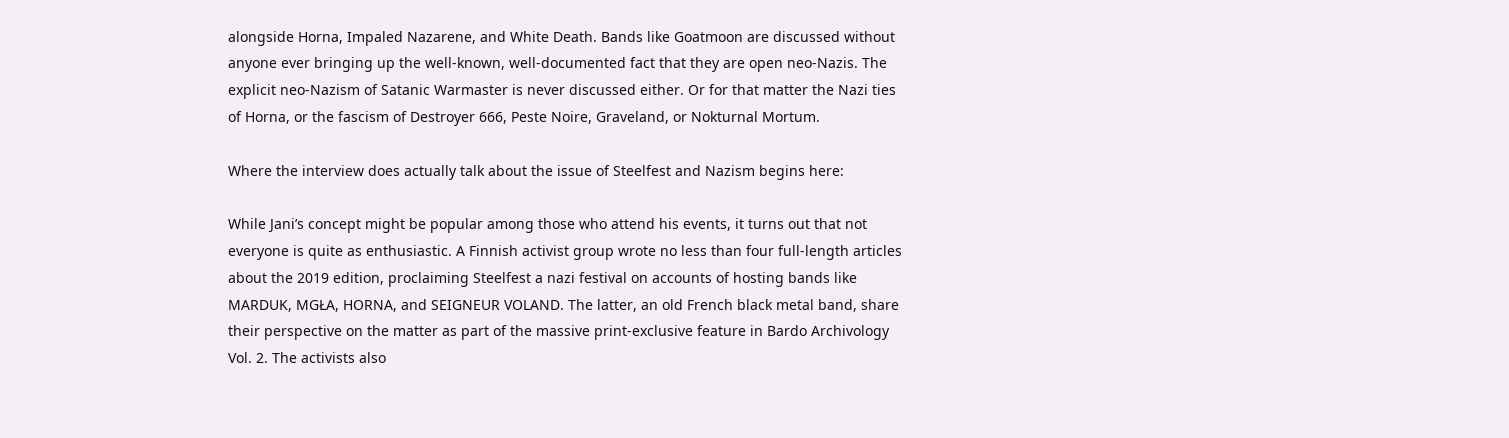alongside Horna, Impaled Nazarene, and White Death. Bands like Goatmoon are discussed without anyone ever bringing up the well-known, well-documented fact that they are open neo-Nazis. The explicit neo-Nazism of Satanic Warmaster is never discussed either. Or for that matter the Nazi ties of Horna, or the fascism of Destroyer 666, Peste Noire, Graveland, or Nokturnal Mortum.

Where the interview does actually talk about the issue of Steelfest and Nazism begins here:

While Jani’s concept might be popular among those who attend his events, it turns out that not everyone is quite as enthusiastic. A Finnish activist group wrote no less than four full-length articles about the 2019 edition, proclaiming Steelfest a nazi festival on accounts of hosting bands like MARDUK, MGŁA, HORNA, and SEIGNEUR VOLAND. The latter, an old French black metal band, share their perspective on the matter as part of the massive print-exclusive feature in Bardo Archivology Vol. 2. The activists also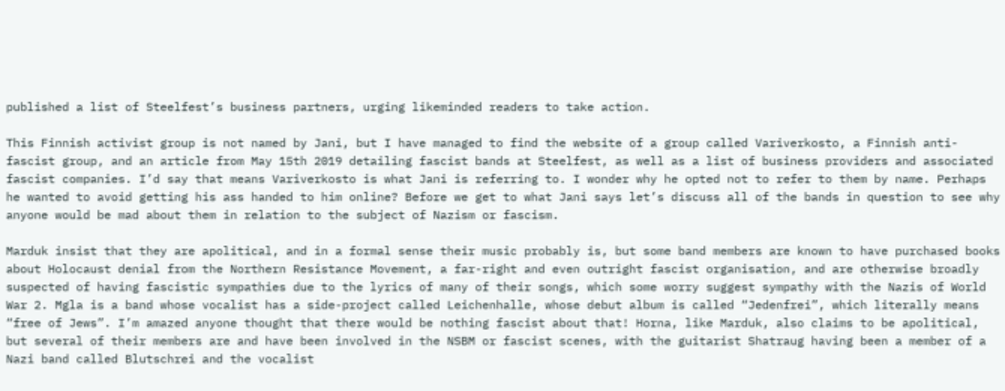published a list of Steelfest’s business partners, urging likeminded readers to take action.

This Finnish activist group is not named by Jani, but I have managed to find the website of a group called Variverkosto, a Finnish anti-fascist group, and an article from May 15th 2019 detailing fascist bands at Steelfest, as well as a list of business providers and associated fascist companies. I’d say that means Variverkosto is what Jani is referring to. I wonder why he opted not to refer to them by name. Perhaps he wanted to avoid getting his ass handed to him online? Before we get to what Jani says let’s discuss all of the bands in question to see why anyone would be mad about them in relation to the subject of Nazism or fascism.

Marduk insist that they are apolitical, and in a formal sense their music probably is, but some band members are known to have purchased books about Holocaust denial from the Northern Resistance Movement, a far-right and even outright fascist organisation, and are otherwise broadly suspected of having fascistic sympathies due to the lyrics of many of their songs, which some worry suggest sympathy with the Nazis of World War 2. Mgla is a band whose vocalist has a side-project called Leichenhalle, whose debut album is called “Jedenfrei”, which literally means “free of Jews”. I’m amazed anyone thought that there would be nothing fascist about that! Horna, like Marduk, also claims to be apolitical, but several of their members are and have been involved in the NSBM or fascist scenes, with the guitarist Shatraug having been a member of a Nazi band called Blutschrei and the vocalist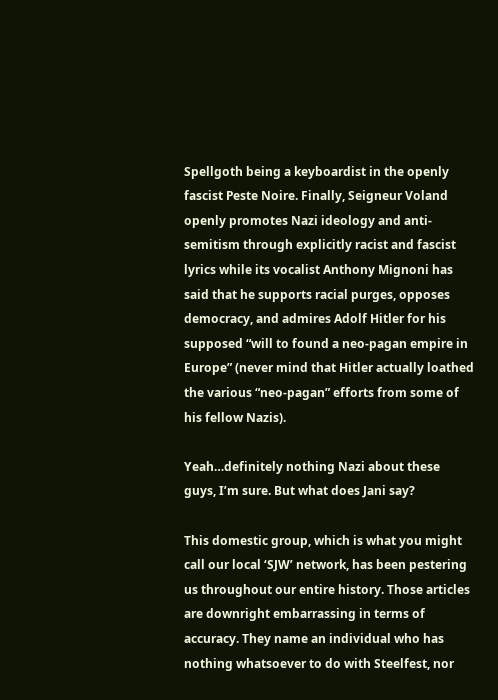Spellgoth being a keyboardist in the openly fascist Peste Noire. Finally, Seigneur Voland openly promotes Nazi ideology and anti-semitism through explicitly racist and fascist lyrics while its vocalist Anthony Mignoni has said that he supports racial purges, opposes democracy, and admires Adolf Hitler for his supposed “will to found a neo-pagan empire in Europe” (never mind that Hitler actually loathed the various “neo-pagan” efforts from some of his fellow Nazis).

Yeah…definitely nothing Nazi about these guys, I’m sure. But what does Jani say?

This domestic group, which is what you might call our local ‘SJW’ network, has been pestering us throughout our entire history. Those articles are downright embarrassing in terms of accuracy. They name an individual who has nothing whatsoever to do with Steelfest, nor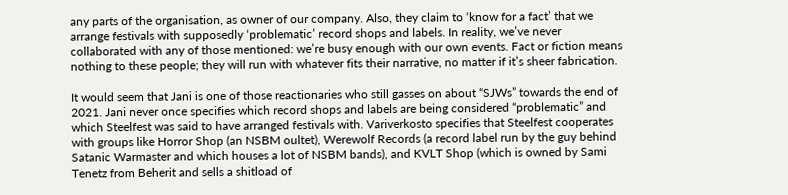any parts of the organisation, as owner of our company. Also, they claim to ‘know for a fact’ that we arrange festivals with supposedly ‘problematic’ record shops and labels. In reality, we’ve never collaborated with any of those mentioned: we’re busy enough with our own events. Fact or fiction means nothing to these people; they will run with whatever fits their narrative, no matter if it’s sheer fabrication.

It would seem that Jani is one of those reactionaries who still gasses on about “SJWs” towards the end of 2021. Jani never once specifies which record shops and labels are being considered “problematic” and which Steelfest was said to have arranged festivals with. Variverkosto specifies that Steelfest cooperates with groups like Horror Shop (an NSBM oultet), Werewolf Records (a record label run by the guy behind Satanic Warmaster and which houses a lot of NSBM bands), and KVLT Shop (which is owned by Sami Tenetz from Beherit and sells a shitload of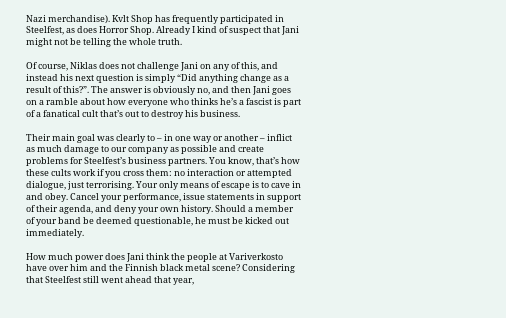Nazi merchandise). Kvlt Shop has frequently participated in Steelfest, as does Horror Shop. Already I kind of suspect that Jani might not be telling the whole truth.

Of course, Niklas does not challenge Jani on any of this, and instead his next question is simply “Did anything change as a result of this?”. The answer is obviously no, and then Jani goes on a ramble about how everyone who thinks he’s a fascist is part of a fanatical cult that’s out to destroy his business.

Their main goal was clearly to – in one way or another – inflict as much damage to our company as possible and create problems for Steelfest’s business partners. You know, that’s how these cults work if you cross them: no interaction or attempted dialogue, just terrorising. Your only means of escape is to cave in and obey. Cancel your performance, issue statements in support of their agenda, and deny your own history. Should a member of your band be deemed questionable, he must be kicked out immediately.

How much power does Jani think the people at Variverkosto have over him and the Finnish black metal scene? Considering that Steelfest still went ahead that year,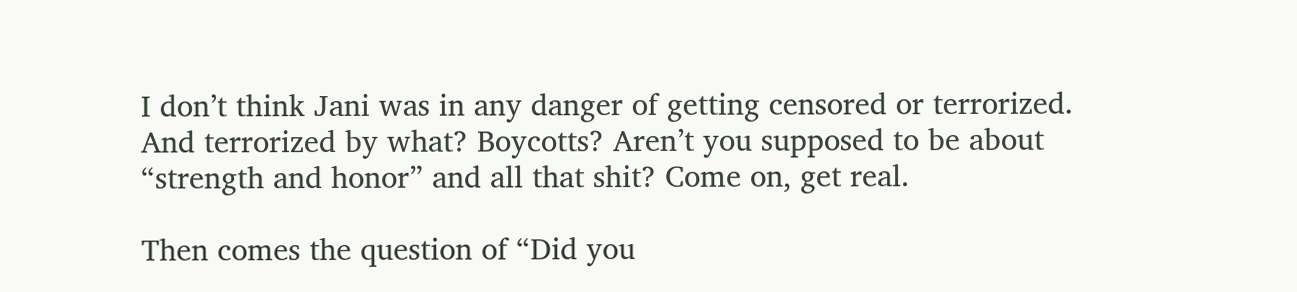I don’t think Jani was in any danger of getting censored or terrorized. And terrorized by what? Boycotts? Aren’t you supposed to be about “strength and honor” and all that shit? Come on, get real.

Then comes the question of “Did you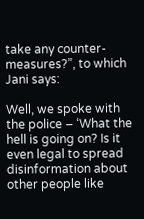take any counter-measures?”, to which Jani says:

Well, we spoke with the police – ‘What the hell is going on? Is it even legal to spread disinformation about other people like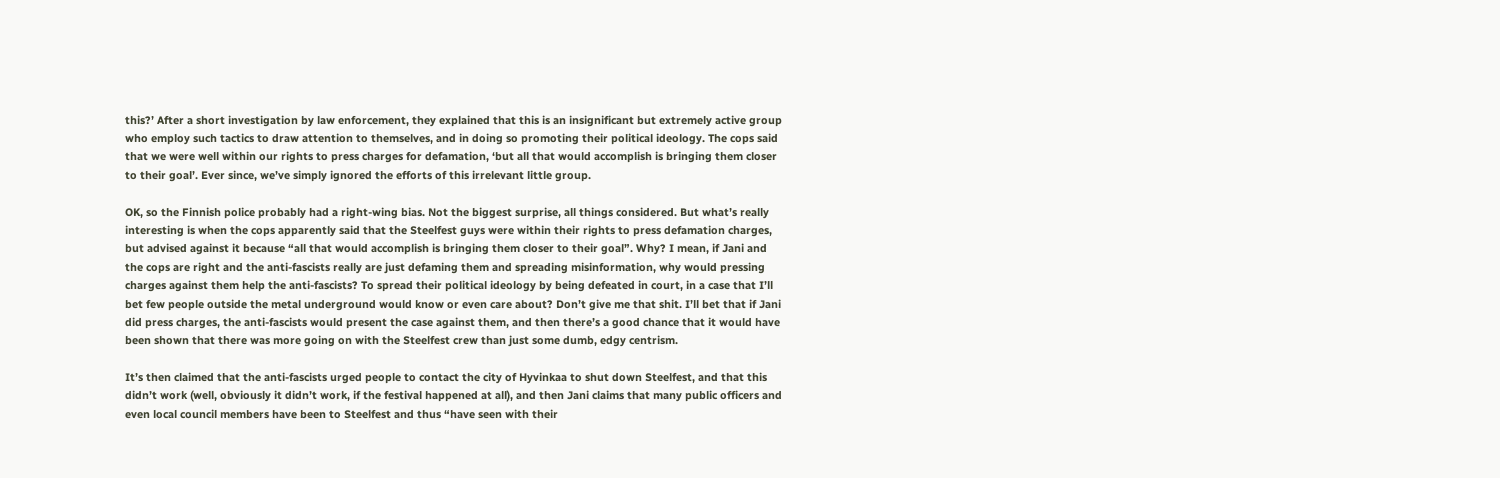this?’ After a short investigation by law enforcement, they explained that this is an insignificant but extremely active group who employ such tactics to draw attention to themselves, and in doing so promoting their political ideology. The cops said that we were well within our rights to press charges for defamation, ‘but all that would accomplish is bringing them closer to their goal’. Ever since, we’ve simply ignored the efforts of this irrelevant little group.

OK, so the Finnish police probably had a right-wing bias. Not the biggest surprise, all things considered. But what’s really interesting is when the cops apparently said that the Steelfest guys were within their rights to press defamation charges, but advised against it because “all that would accomplish is bringing them closer to their goal”. Why? I mean, if Jani and the cops are right and the anti-fascists really are just defaming them and spreading misinformation, why would pressing charges against them help the anti-fascists? To spread their political ideology by being defeated in court, in a case that I’ll bet few people outside the metal underground would know or even care about? Don’t give me that shit. I’ll bet that if Jani did press charges, the anti-fascists would present the case against them, and then there’s a good chance that it would have been shown that there was more going on with the Steelfest crew than just some dumb, edgy centrism.

It’s then claimed that the anti-fascists urged people to contact the city of Hyvinkaa to shut down Steelfest, and that this didn’t work (well, obviously it didn’t work, if the festival happened at all), and then Jani claims that many public officers and even local council members have been to Steelfest and thus “have seen with their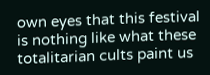own eyes that this festival is nothing like what these totalitarian cults paint us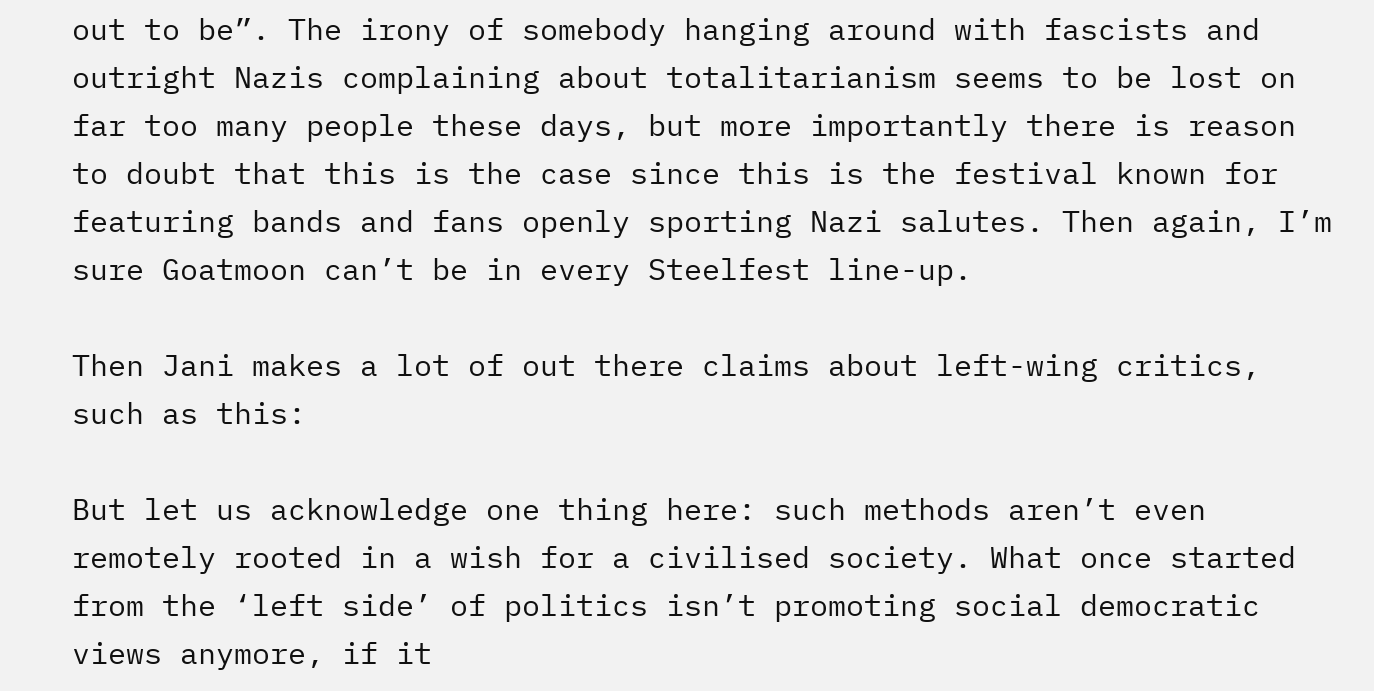out to be”. The irony of somebody hanging around with fascists and outright Nazis complaining about totalitarianism seems to be lost on far too many people these days, but more importantly there is reason to doubt that this is the case since this is the festival known for featuring bands and fans openly sporting Nazi salutes. Then again, I’m sure Goatmoon can’t be in every Steelfest line-up.

Then Jani makes a lot of out there claims about left-wing critics, such as this:

But let us acknowledge one thing here: such methods aren’t even remotely rooted in a wish for a civilised society. What once started from the ‘left side’ of politics isn’t promoting social democratic views anymore, if it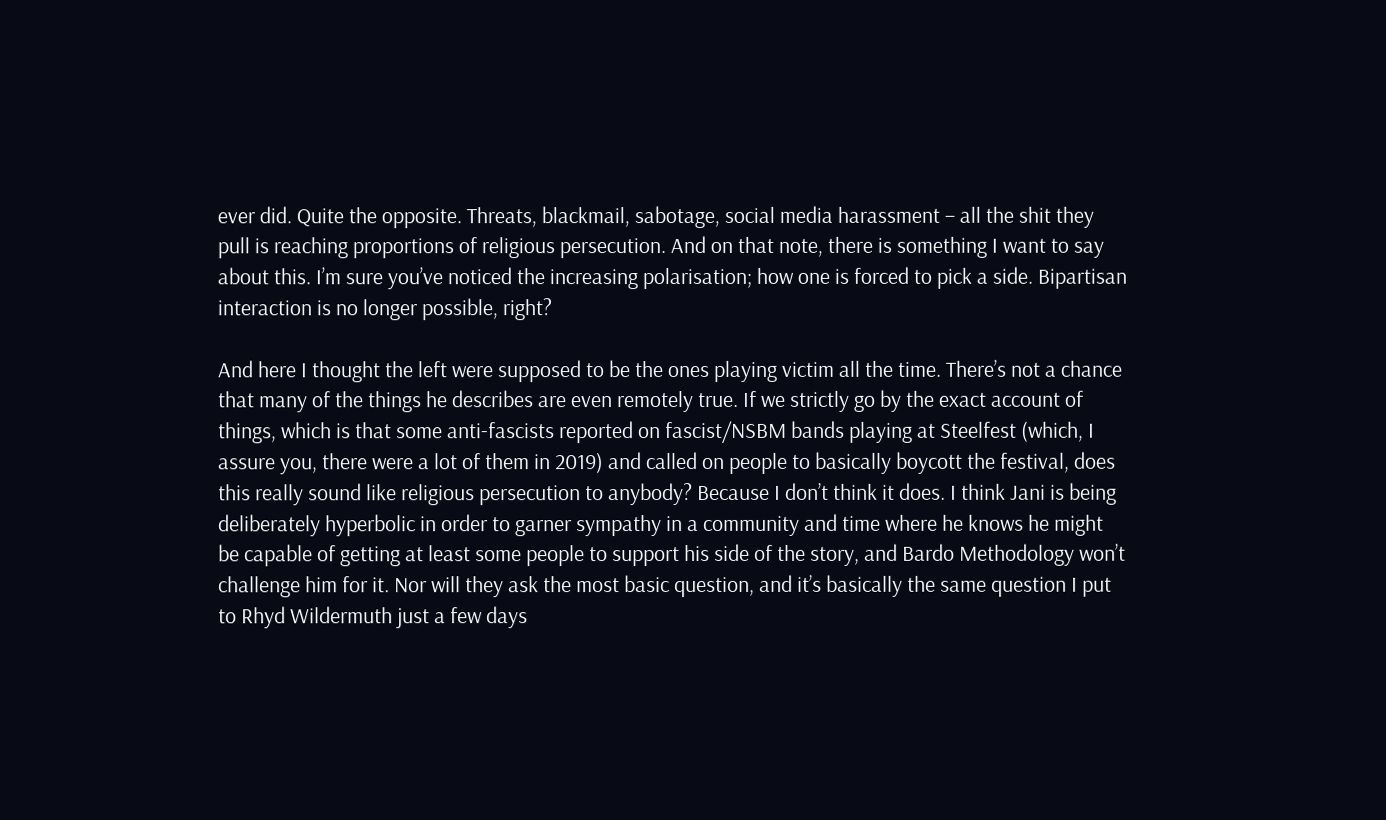ever did. Quite the opposite. Threats, blackmail, sabotage, social media harassment – all the shit they pull is reaching proportions of religious persecution. And on that note, there is something I want to say about this. I’m sure you’ve noticed the increasing polarisation; how one is forced to pick a side. Bipartisan interaction is no longer possible, right?

And here I thought the left were supposed to be the ones playing victim all the time. There’s not a chance that many of the things he describes are even remotely true. If we strictly go by the exact account of things, which is that some anti-fascists reported on fascist/NSBM bands playing at Steelfest (which, I assure you, there were a lot of them in 2019) and called on people to basically boycott the festival, does this really sound like religious persecution to anybody? Because I don’t think it does. I think Jani is being deliberately hyperbolic in order to garner sympathy in a community and time where he knows he might be capable of getting at least some people to support his side of the story, and Bardo Methodology won’t challenge him for it. Nor will they ask the most basic question, and it’s basically the same question I put to Rhyd Wildermuth just a few days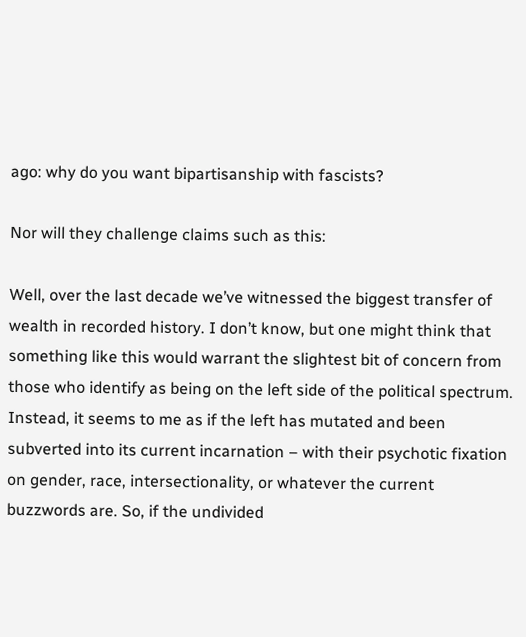ago: why do you want bipartisanship with fascists?

Nor will they challenge claims such as this:

Well, over the last decade we’ve witnessed the biggest transfer of wealth in recorded history. I don’t know, but one might think that something like this would warrant the slightest bit of concern from those who identify as being on the left side of the political spectrum. Instead, it seems to me as if the left has mutated and been subverted into its current incarnation – with their psychotic fixation on gender, race, intersectionality, or whatever the current buzzwords are. So, if the undivided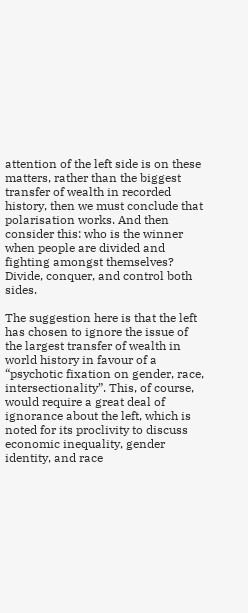attention of the left side is on these matters, rather than the biggest transfer of wealth in recorded history, then we must conclude that polarisation works. And then consider this: who is the winner when people are divided and fighting amongst themselves? Divide, conquer, and control both sides.

The suggestion here is that the left has chosen to ignore the issue of the largest transfer of wealth in world history in favour of a “psychotic fixation on gender, race, intersectionality”. This, of course, would require a great deal of ignorance about the left, which is noted for its proclivity to discuss economic inequality, gender identity, and race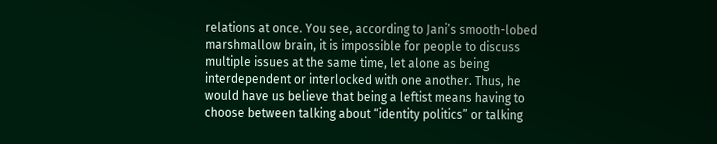relations at once. You see, according to Jani’s smooth-lobed marshmallow brain, it is impossible for people to discuss multiple issues at the same time, let alone as being interdependent or interlocked with one another. Thus, he would have us believe that being a leftist means having to choose between talking about “identity politics” or talking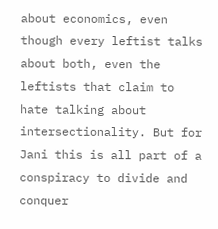about economics, even though every leftist talks about both, even the leftists that claim to hate talking about intersectionality. But for Jani this is all part of a conspiracy to divide and conquer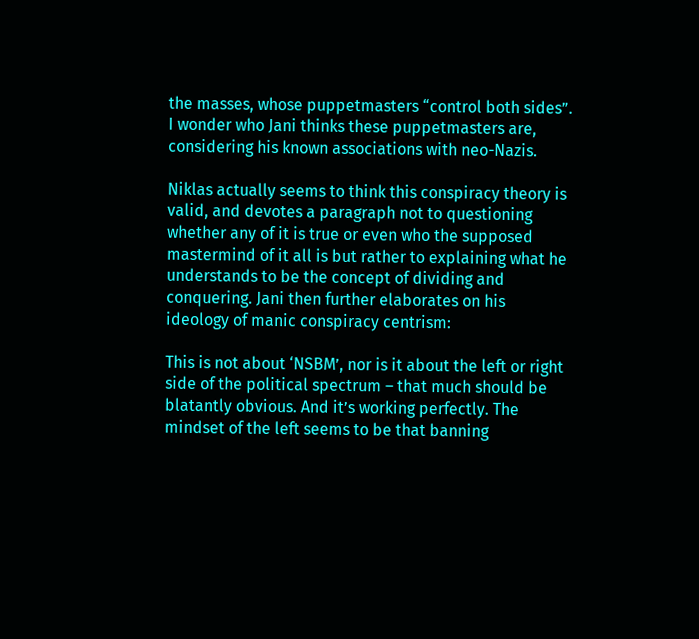the masses, whose puppetmasters “control both sides”. I wonder who Jani thinks these puppetmasters are, considering his known associations with neo-Nazis.

Niklas actually seems to think this conspiracy theory is valid, and devotes a paragraph not to questioning whether any of it is true or even who the supposed mastermind of it all is but rather to explaining what he understands to be the concept of dividing and conquering. Jani then further elaborates on his ideology of manic conspiracy centrism:

This is not about ‘NSBM’, nor is it about the left or right side of the political spectrum – that much should be blatantly obvious. And it’s working perfectly. The mindset of the left seems to be that banning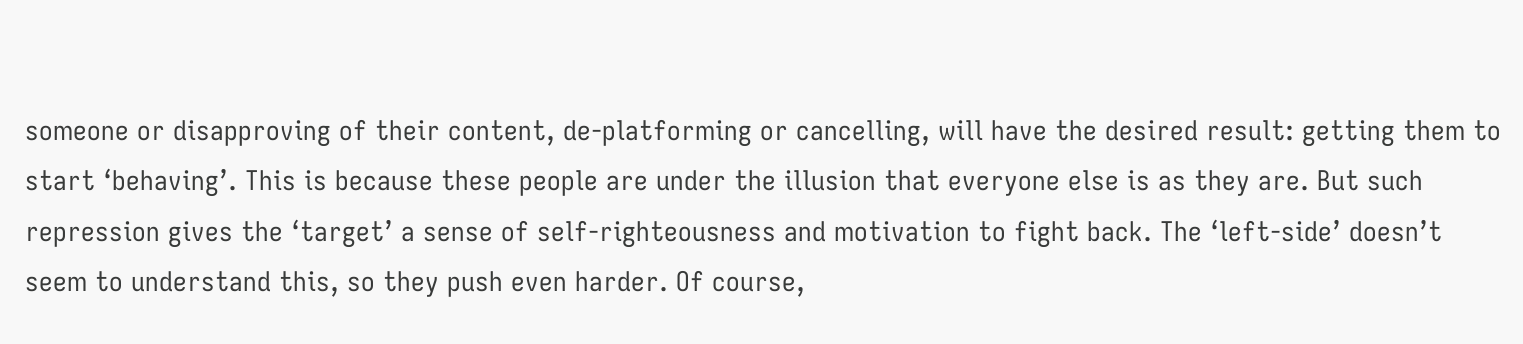someone or disapproving of their content, de-platforming or cancelling, will have the desired result: getting them to start ‘behaving’. This is because these people are under the illusion that everyone else is as they are. But such repression gives the ‘target’ a sense of self-righteousness and motivation to fight back. The ‘left-side’ doesn’t seem to understand this, so they push even harder. Of course,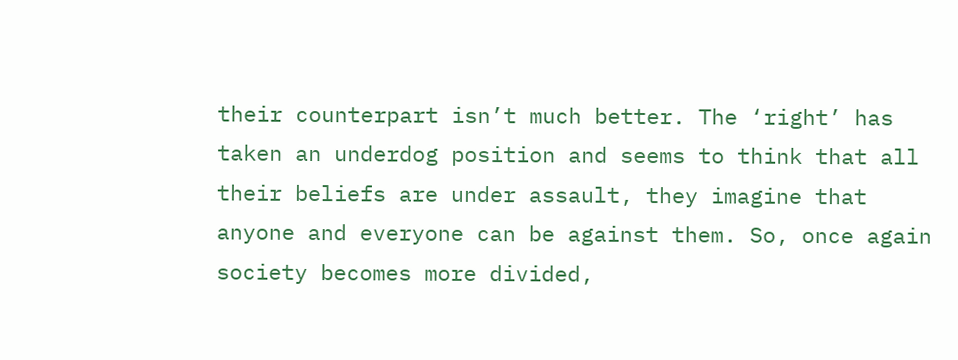their counterpart isn’t much better. The ‘right’ has taken an underdog position and seems to think that all their beliefs are under assault, they imagine that anyone and everyone can be against them. So, once again society becomes more divided,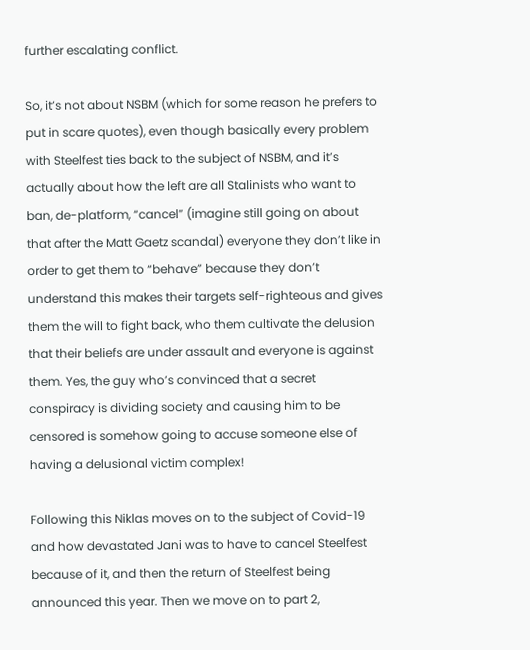further escalating conflict.

So, it’s not about NSBM (which for some reason he prefers to put in scare quotes), even though basically every problem with Steelfest ties back to the subject of NSBM, and it’s actually about how the left are all Stalinists who want to ban, de-platform, “cancel” (imagine still going on about that after the Matt Gaetz scandal) everyone they don’t like in order to get them to “behave” because they don’t understand this makes their targets self-righteous and gives them the will to fight back, who them cultivate the delusion that their beliefs are under assault and everyone is against them. Yes, the guy who’s convinced that a secret conspiracy is dividing society and causing him to be censored is somehow going to accuse someone else of having a delusional victim complex!

Following this Niklas moves on to the subject of Covid-19 and how devastated Jani was to have to cancel Steelfest because of it, and then the return of Steelfest being announced this year. Then we move on to part 2,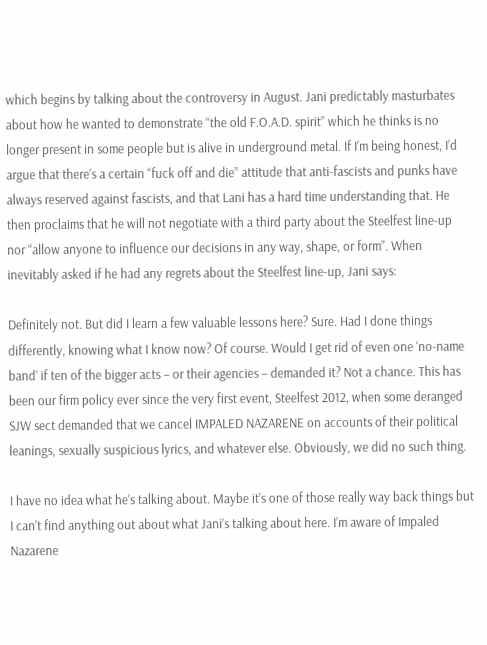which begins by talking about the controversy in August. Jani predictably masturbates about how he wanted to demonstrate “the old F.O.A.D. spirit” which he thinks is no longer present in some people but is alive in underground metal. If I’m being honest, I’d argue that there’s a certain “fuck off and die” attitude that anti-fascists and punks have always reserved against fascists, and that Lani has a hard time understanding that. He then proclaims that he will not negotiate with a third party about the Steelfest line-up nor “allow anyone to influence our decisions in any way, shape, or form”. When inevitably asked if he had any regrets about the Steelfest line-up, Jani says:

Definitely not. But did I learn a few valuable lessons here? Sure. Had I done things differently, knowing what I know now? Of course. Would I get rid of even one ‘no-name band’ if ten of the bigger acts – or their agencies – demanded it? Not a chance. This has been our firm policy ever since the very first event, Steelfest 2012, when some deranged SJW sect demanded that we cancel IMPALED NAZARENE on accounts of their political leanings, sexually suspicious lyrics, and whatever else. Obviously, we did no such thing.

I have no idea what he’s talking about. Maybe it’s one of those really way back things but I can’t find anything out about what Jani’s talking about here. I’m aware of Impaled Nazarene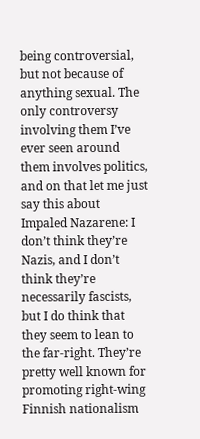being controversial, but not because of anything sexual. The only controversy involving them I’ve ever seen around them involves politics, and on that let me just say this about Impaled Nazarene: I don’t think they’re Nazis, and I don’t think they’re necessarily fascists, but I do think that they seem to lean to the far-right. They’re pretty well known for promoting right-wing Finnish nationalism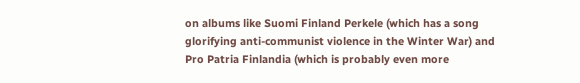on albums like Suomi Finland Perkele (which has a song glorifying anti-communist violence in the Winter War) and Pro Patria Finlandia (which is probably even more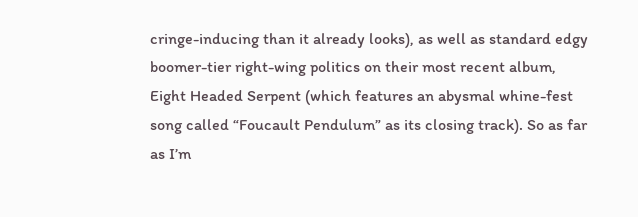cringe-inducing than it already looks), as well as standard edgy boomer-tier right-wing politics on their most recent album, Eight Headed Serpent (which features an abysmal whine-fest song called “Foucault Pendulum” as its closing track). So as far as I’m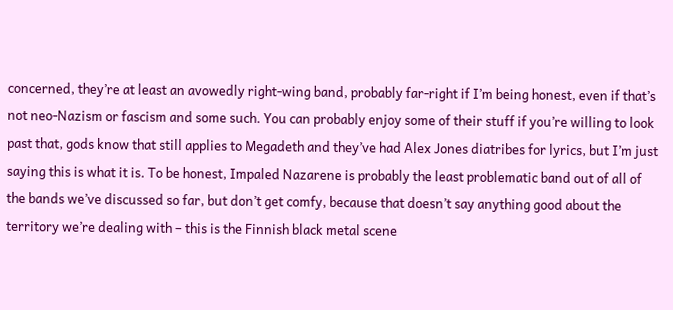concerned, they’re at least an avowedly right-wing band, probably far-right if I’m being honest, even if that’s not neo-Nazism or fascism and some such. You can probably enjoy some of their stuff if you’re willing to look past that, gods know that still applies to Megadeth and they’ve had Alex Jones diatribes for lyrics, but I’m just saying this is what it is. To be honest, Impaled Nazarene is probably the least problematic band out of all of the bands we’ve discussed so far, but don’t get comfy, because that doesn’t say anything good about the territory we’re dealing with – this is the Finnish black metal scene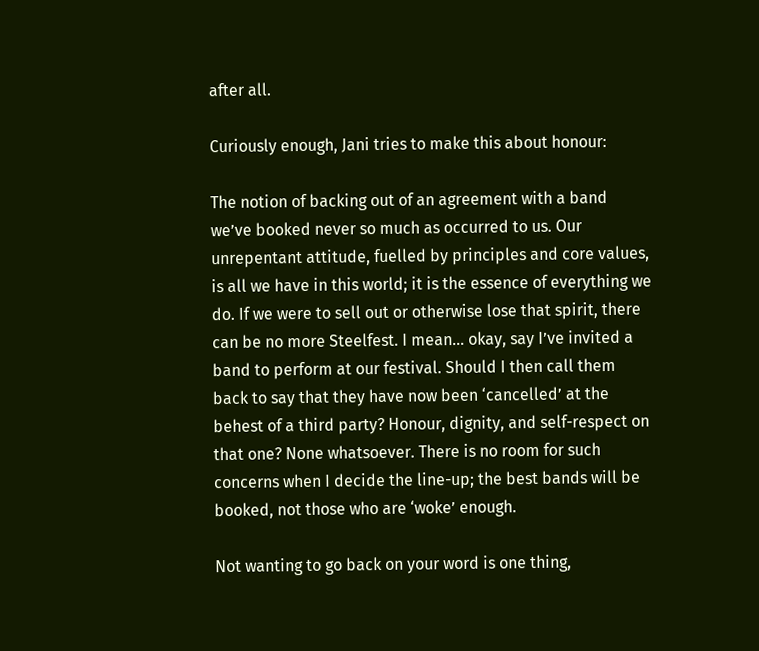after all.

Curiously enough, Jani tries to make this about honour:

The notion of backing out of an agreement with a band we’ve booked never so much as occurred to us. Our unrepentant attitude, fuelled by principles and core values, is all we have in this world; it is the essence of everything we do. If we were to sell out or otherwise lose that spirit, there can be no more Steelfest. I mean… okay, say I’ve invited a band to perform at our festival. Should I then call them back to say that they have now been ‘cancelled’ at the behest of a third party? Honour, dignity, and self-respect on that one? None whatsoever. There is no room for such concerns when I decide the line-up; the best bands will be booked, not those who are ‘woke’ enough.

Not wanting to go back on your word is one thing,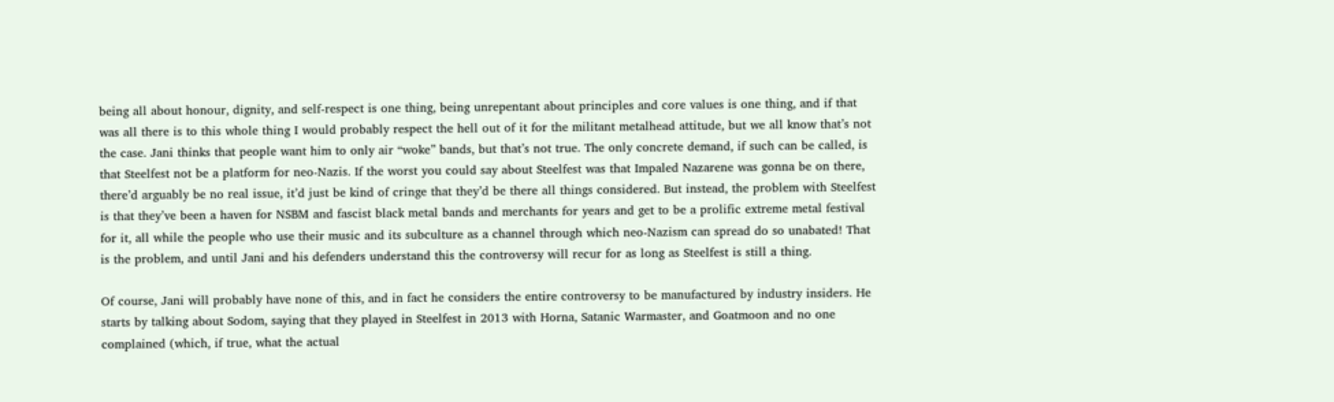being all about honour, dignity, and self-respect is one thing, being unrepentant about principles and core values is one thing, and if that was all there is to this whole thing I would probably respect the hell out of it for the militant metalhead attitude, but we all know that’s not the case. Jani thinks that people want him to only air “woke” bands, but that’s not true. The only concrete demand, if such can be called, is that Steelfest not be a platform for neo-Nazis. If the worst you could say about Steelfest was that Impaled Nazarene was gonna be on there, there’d arguably be no real issue, it’d just be kind of cringe that they’d be there all things considered. But instead, the problem with Steelfest is that they’ve been a haven for NSBM and fascist black metal bands and merchants for years and get to be a prolific extreme metal festival for it, all while the people who use their music and its subculture as a channel through which neo-Nazism can spread do so unabated! That is the problem, and until Jani and his defenders understand this the controversy will recur for as long as Steelfest is still a thing.

Of course, Jani will probably have none of this, and in fact he considers the entire controversy to be manufactured by industry insiders. He starts by talking about Sodom, saying that they played in Steelfest in 2013 with Horna, Satanic Warmaster, and Goatmoon and no one complained (which, if true, what the actual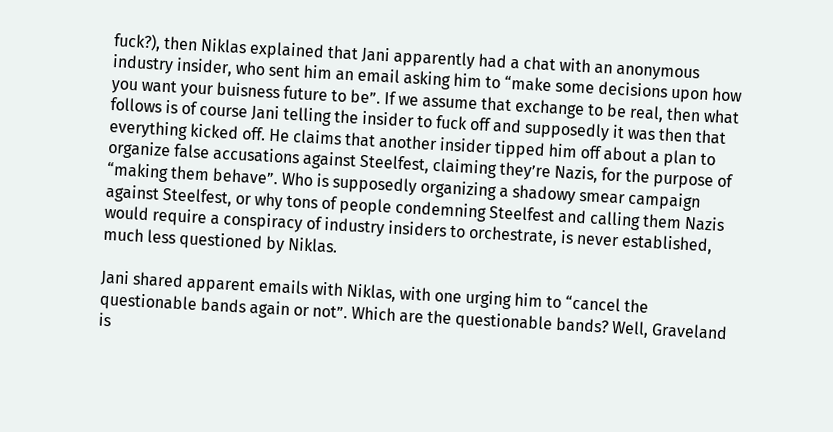fuck?), then Niklas explained that Jani apparently had a chat with an anonymous industry insider, who sent him an email asking him to “make some decisions upon how you want your buisness future to be”. If we assume that exchange to be real, then what follows is of course Jani telling the insider to fuck off and supposedly it was then that everything kicked off. He claims that another insider tipped him off about a plan to organize false accusations against Steelfest, claiming they’re Nazis, for the purpose of “making them behave”. Who is supposedly organizing a shadowy smear campaign against Steelfest, or why tons of people condemning Steelfest and calling them Nazis would require a conspiracy of industry insiders to orchestrate, is never established, much less questioned by Niklas.

Jani shared apparent emails with Niklas, with one urging him to “cancel the questionable bands again or not”. Which are the questionable bands? Well, Graveland is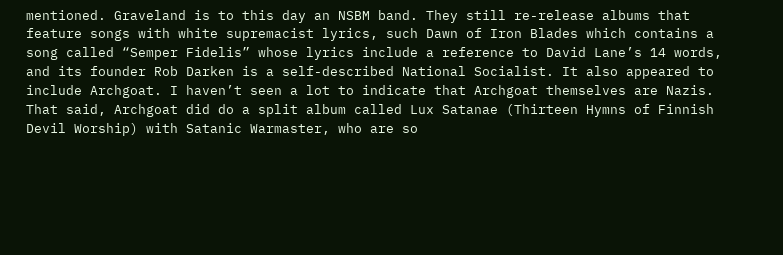mentioned. Graveland is to this day an NSBM band. They still re-release albums that feature songs with white supremacist lyrics, such Dawn of Iron Blades which contains a song called “Semper Fidelis” whose lyrics include a reference to David Lane’s 14 words, and its founder Rob Darken is a self-described National Socialist. It also appeared to include Archgoat. I haven’t seen a lot to indicate that Archgoat themselves are Nazis. That said, Archgoat did do a split album called Lux Satanae (Thirteen Hymns of Finnish Devil Worship) with Satanic Warmaster, who are so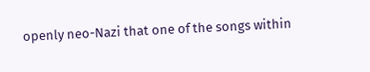openly neo-Nazi that one of the songs within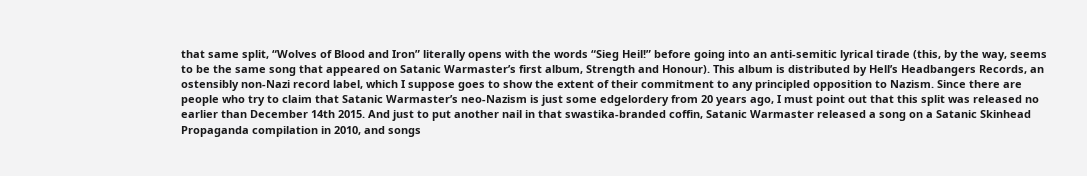that same split, “Wolves of Blood and Iron” literally opens with the words “Sieg Heil!” before going into an anti-semitic lyrical tirade (this, by the way, seems to be the same song that appeared on Satanic Warmaster’s first album, Strength and Honour). This album is distributed by Hell’s Headbangers Records, an ostensibly non-Nazi record label, which I suppose goes to show the extent of their commitment to any principled opposition to Nazism. Since there are people who try to claim that Satanic Warmaster’s neo-Nazism is just some edgelordery from 20 years ago, I must point out that this split was released no earlier than December 14th 2015. And just to put another nail in that swastika-branded coffin, Satanic Warmaster released a song on a Satanic Skinhead Propaganda compilation in 2010, and songs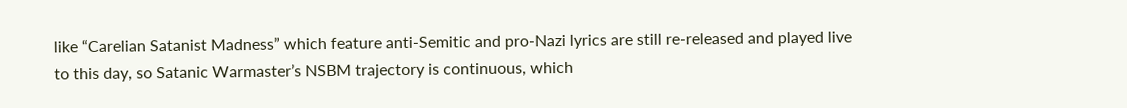like “Carelian Satanist Madness” which feature anti-Semitic and pro-Nazi lyrics are still re-released and played live to this day, so Satanic Warmaster’s NSBM trajectory is continuous, which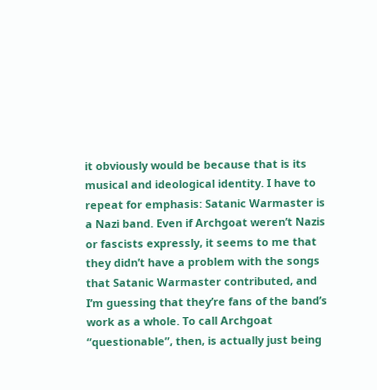it obviously would be because that is its musical and ideological identity. I have to repeat for emphasis: Satanic Warmaster is a Nazi band. Even if Archgoat weren’t Nazis or fascists expressly, it seems to me that they didn’t have a problem with the songs that Satanic Warmaster contributed, and I’m guessing that they’re fans of the band’s work as a whole. To call Archgoat “questionable”, then, is actually just being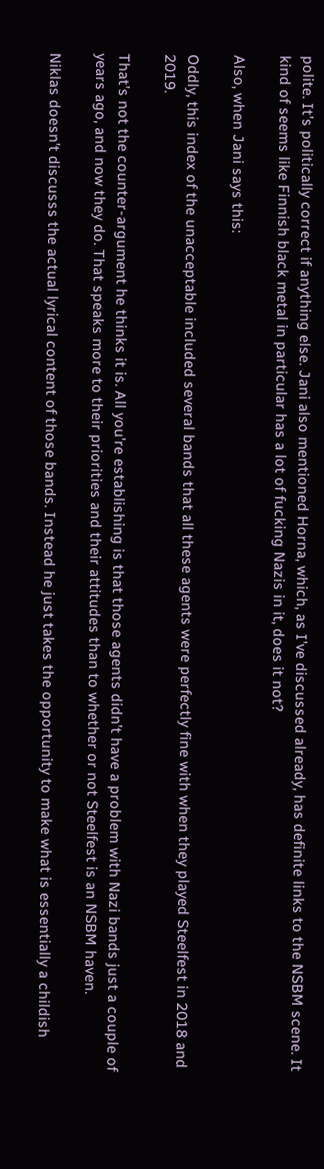polite. It’s politically correct if anything else. Jani also mentioned Horna, which, as I’ve discussed already, has definite links to the NSBM scene. It kind of seems like Finnish black metal in particular has a lot of fucking Nazis in it, does it not?

Also, when Jani says this:

Oddly, this index of the unacceptable included several bands that all these agents were perfectly fine with when they played Steelfest in 2018 and 2019.

That’s not the counter-argument he thinks it is. All you’re establishing is that those agents didn’t have a problem with Nazi bands just a couple of years ago, and now they do. That speaks more to their priorities and their attitudes than to whether or not Steelfest is an NSBM haven.

Niklas doesn’t discusss the actual lyrical content of those bands. Instead he just takes the opportunity to make what is essentially a childish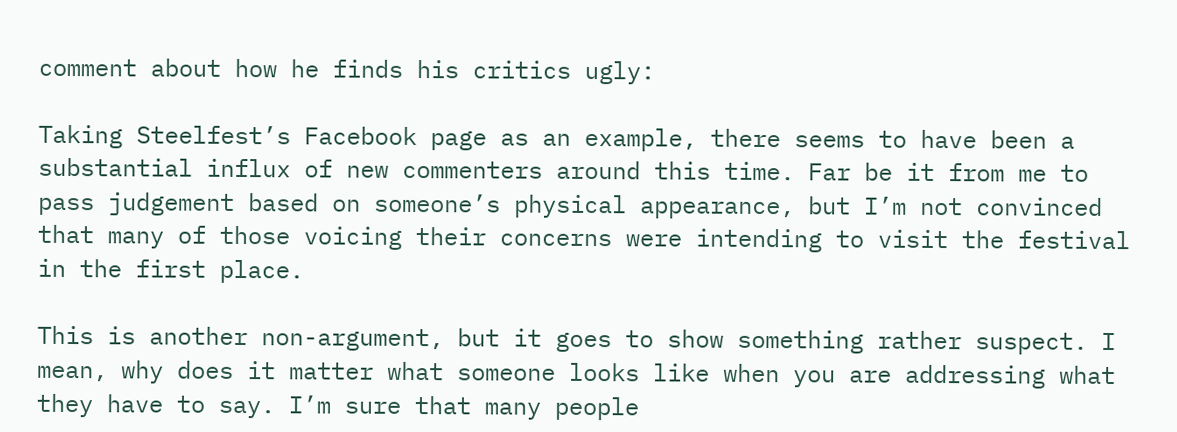comment about how he finds his critics ugly:

Taking Steelfest’s Facebook page as an example, there seems to have been a substantial influx of new commenters around this time. Far be it from me to pass judgement based on someone’s physical appearance, but I’m not convinced that many of those voicing their concerns were intending to visit the festival in the first place.

This is another non-argument, but it goes to show something rather suspect. I mean, why does it matter what someone looks like when you are addressing what they have to say. I’m sure that many people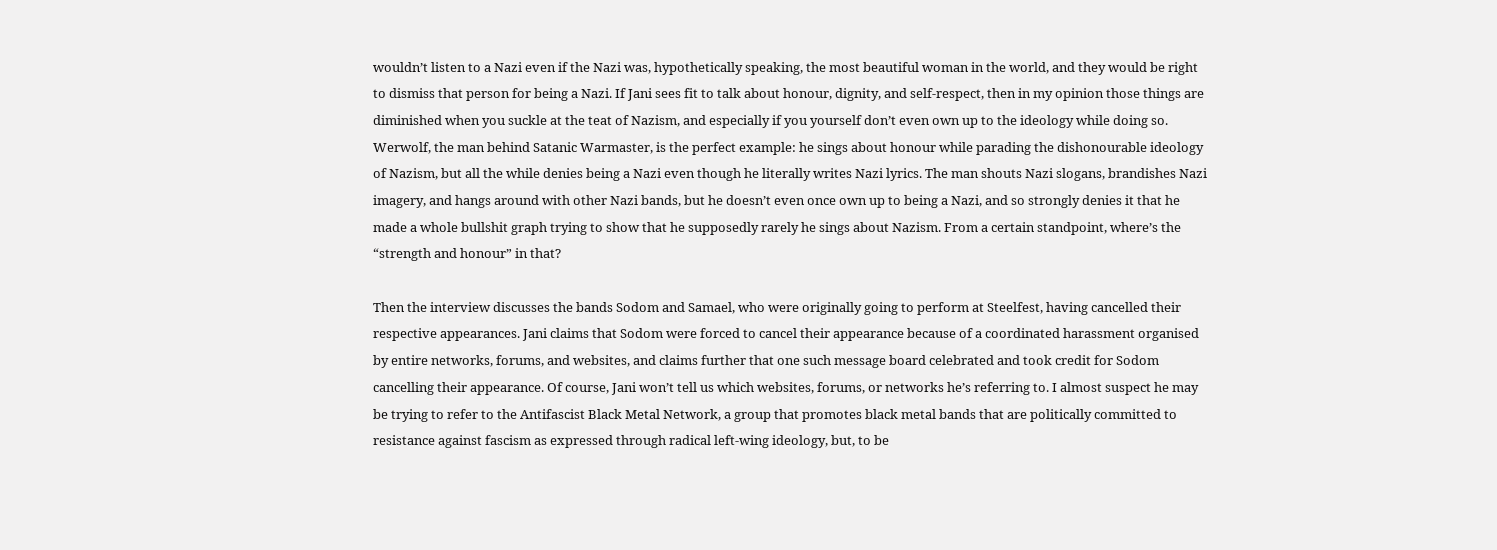wouldn’t listen to a Nazi even if the Nazi was, hypothetically speaking, the most beautiful woman in the world, and they would be right to dismiss that person for being a Nazi. If Jani sees fit to talk about honour, dignity, and self-respect, then in my opinion those things are diminished when you suckle at the teat of Nazism, and especially if you yourself don’t even own up to the ideology while doing so. Werwolf, the man behind Satanic Warmaster, is the perfect example: he sings about honour while parading the dishonourable ideology of Nazism, but all the while denies being a Nazi even though he literally writes Nazi lyrics. The man shouts Nazi slogans, brandishes Nazi imagery, and hangs around with other Nazi bands, but he doesn’t even once own up to being a Nazi, and so strongly denies it that he made a whole bullshit graph trying to show that he supposedly rarely he sings about Nazism. From a certain standpoint, where’s the “strength and honour” in that?

Then the interview discusses the bands Sodom and Samael, who were originally going to perform at Steelfest, having cancelled their respective appearances. Jani claims that Sodom were forced to cancel their appearance because of a coordinated harassment organised by entire networks, forums, and websites, and claims further that one such message board celebrated and took credit for Sodom cancelling their appearance. Of course, Jani won’t tell us which websites, forums, or networks he’s referring to. I almost suspect he may be trying to refer to the Antifascist Black Metal Network, a group that promotes black metal bands that are politically committed to resistance against fascism as expressed through radical left-wing ideology, but, to be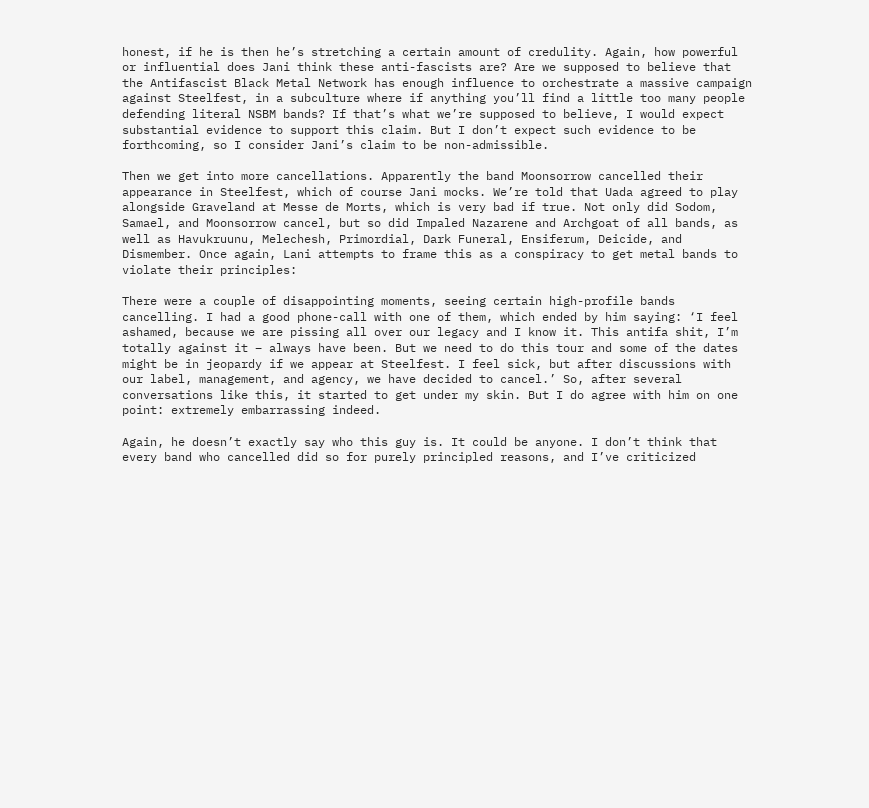honest, if he is then he’s stretching a certain amount of credulity. Again, how powerful or influential does Jani think these anti-fascists are? Are we supposed to believe that the Antifascist Black Metal Network has enough influence to orchestrate a massive campaign against Steelfest, in a subculture where if anything you’ll find a little too many people defending literal NSBM bands? If that’s what we’re supposed to believe, I would expect substantial evidence to support this claim. But I don’t expect such evidence to be forthcoming, so I consider Jani’s claim to be non-admissible.

Then we get into more cancellations. Apparently the band Moonsorrow cancelled their appearance in Steelfest, which of course Jani mocks. We’re told that Uada agreed to play alongside Graveland at Messe de Morts, which is very bad if true. Not only did Sodom, Samael, and Moonsorrow cancel, but so did Impaled Nazarene and Archgoat of all bands, as well as Havukruunu, Melechesh, Primordial, Dark Funeral, Ensiferum, Deicide, and Dismember. Once again, Lani attempts to frame this as a conspiracy to get metal bands to violate their principles:

There were a couple of disappointing moments, seeing certain high-profile bands cancelling. I had a good phone-call with one of them, which ended by him saying: ‘I feel ashamed, because we are pissing all over our legacy and I know it. This antifa shit, I’m totally against it – always have been. But we need to do this tour and some of the dates might be in jeopardy if we appear at Steelfest. I feel sick, but after discussions with our label, management, and agency, we have decided to cancel.’ So, after several conversations like this, it started to get under my skin. But I do agree with him on one point: extremely embarrassing indeed.

Again, he doesn’t exactly say who this guy is. It could be anyone. I don’t think that every band who cancelled did so for purely principled reasons, and I’ve criticized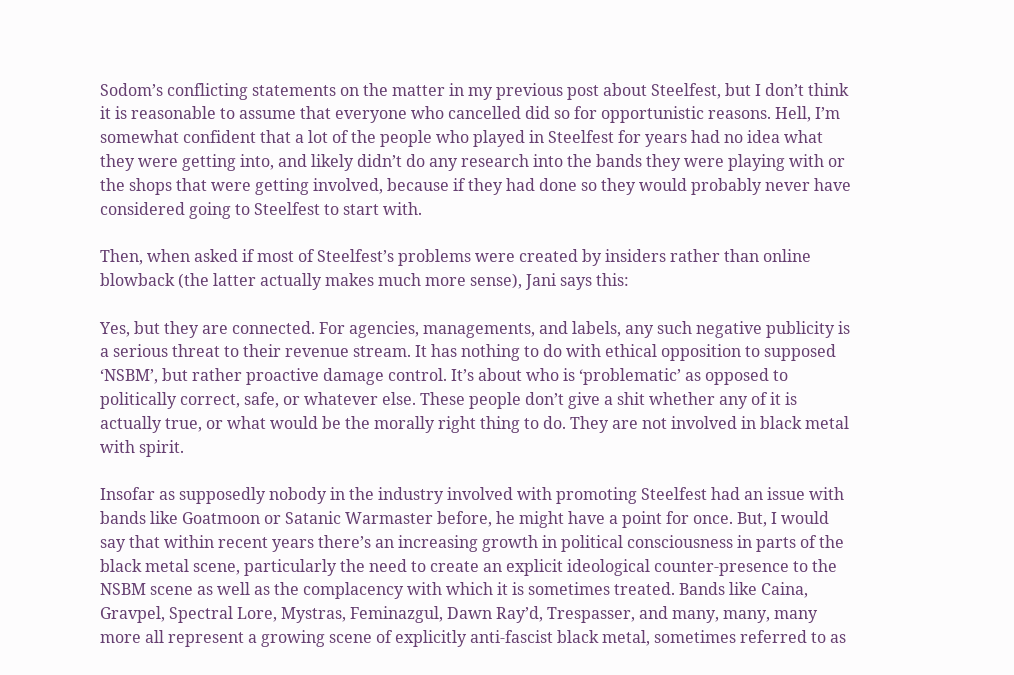Sodom’s conflicting statements on the matter in my previous post about Steelfest, but I don’t think it is reasonable to assume that everyone who cancelled did so for opportunistic reasons. Hell, I’m somewhat confident that a lot of the people who played in Steelfest for years had no idea what they were getting into, and likely didn’t do any research into the bands they were playing with or the shops that were getting involved, because if they had done so they would probably never have considered going to Steelfest to start with.

Then, when asked if most of Steelfest’s problems were created by insiders rather than online blowback (the latter actually makes much more sense), Jani says this:

Yes, but they are connected. For agencies, managements, and labels, any such negative publicity is a serious threat to their revenue stream. It has nothing to do with ethical opposition to supposed ‘NSBM’, but rather proactive damage control. It’s about who is ‘problematic’ as opposed to politically correct, safe, or whatever else. These people don’t give a shit whether any of it is actually true, or what would be the morally right thing to do. They are not involved in black metal with spirit.

Insofar as supposedly nobody in the industry involved with promoting Steelfest had an issue with bands like Goatmoon or Satanic Warmaster before, he might have a point for once. But, I would say that within recent years there’s an increasing growth in political consciousness in parts of the black metal scene, particularly the need to create an explicit ideological counter-presence to the NSBM scene as well as the complacency with which it is sometimes treated. Bands like Caina, Gravpel, Spectral Lore, Mystras, Feminazgul, Dawn Ray’d, Trespasser, and many, many, many more all represent a growing scene of explicitly anti-fascist black metal, sometimes referred to as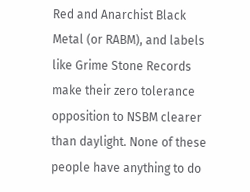Red and Anarchist Black Metal (or RABM), and labels like Grime Stone Records make their zero tolerance opposition to NSBM clearer than daylight. None of these people have anything to do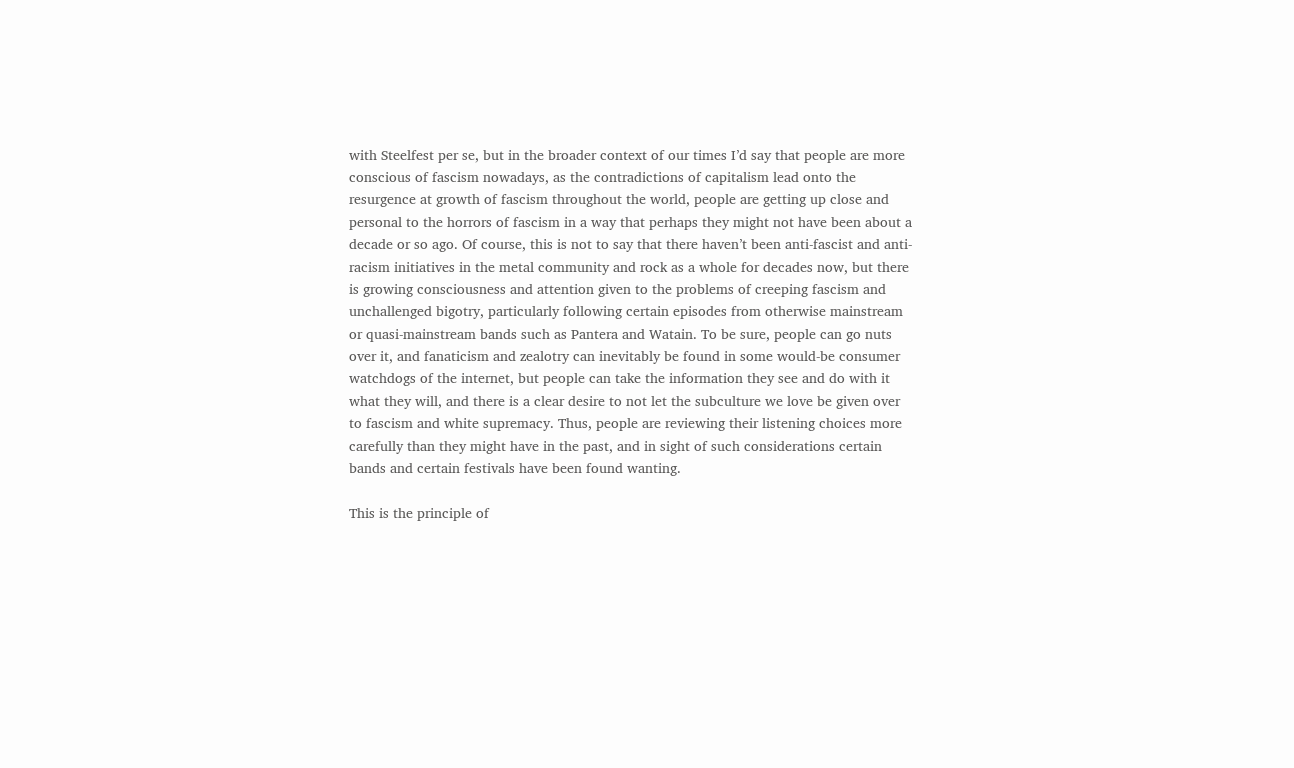with Steelfest per se, but in the broader context of our times I’d say that people are more conscious of fascism nowadays, as the contradictions of capitalism lead onto the resurgence at growth of fascism throughout the world, people are getting up close and personal to the horrors of fascism in a way that perhaps they might not have been about a decade or so ago. Of course, this is not to say that there haven’t been anti-fascist and anti-racism initiatives in the metal community and rock as a whole for decades now, but there is growing consciousness and attention given to the problems of creeping fascism and unchallenged bigotry, particularly following certain episodes from otherwise mainstream or quasi-mainstream bands such as Pantera and Watain. To be sure, people can go nuts over it, and fanaticism and zealotry can inevitably be found in some would-be consumer watchdogs of the internet, but people can take the information they see and do with it what they will, and there is a clear desire to not let the subculture we love be given over to fascism and white supremacy. Thus, people are reviewing their listening choices more carefully than they might have in the past, and in sight of such considerations certain bands and certain festivals have been found wanting.

This is the principle of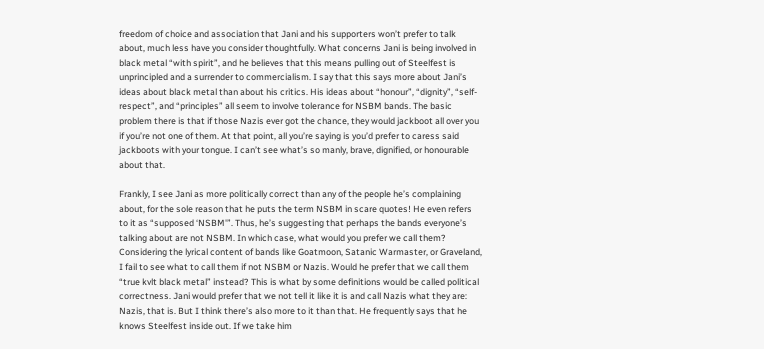freedom of choice and association that Jani and his supporters won’t prefer to talk about, much less have you consider thoughtfully. What concerns Jani is being involved in black metal “with spirit”, and he believes that this means pulling out of Steelfest is unprincipled and a surrender to commercialism. I say that this says more about Jani’s ideas about black metal than about his critics. His ideas about “honour”, “dignity”, “self-respect”, and “principles” all seem to involve tolerance for NSBM bands. The basic problem there is that if those Nazis ever got the chance, they would jackboot all over you if you’re not one of them. At that point, all you’re saying is you’d prefer to caress said jackboots with your tongue. I can’t see what’s so manly, brave, dignified, or honourable about that.

Frankly, I see Jani as more politically correct than any of the people he’s complaining about, for the sole reason that he puts the term NSBM in scare quotes! He even refers to it as “supposed ‘NSBM'”. Thus, he’s suggesting that perhaps the bands everyone’s talking about are not NSBM. In which case, what would you prefer we call them? Considering the lyrical content of bands like Goatmoon, Satanic Warmaster, or Graveland, I fail to see what to call them if not NSBM or Nazis. Would he prefer that we call them “true kvlt black metal” instead? This is what by some definitions would be called political correctness. Jani would prefer that we not tell it like it is and call Nazis what they are: Nazis, that is. But I think there’s also more to it than that. He frequently says that he knows Steelfest inside out. If we take him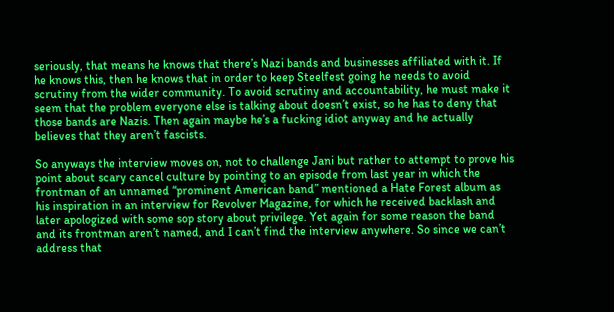seriously, that means he knows that there’s Nazi bands and businesses affiliated with it. If he knows this, then he knows that in order to keep Steelfest going he needs to avoid scrutiny from the wider community. To avoid scrutiny and accountability, he must make it seem that the problem everyone else is talking about doesn’t exist, so he has to deny that those bands are Nazis. Then again maybe he’s a fucking idiot anyway and he actually believes that they aren’t fascists.

So anyways the interview moves on, not to challenge Jani but rather to attempt to prove his point about scary cancel culture by pointing to an episode from last year in which the frontman of an unnamed “prominent American band” mentioned a Hate Forest album as his inspiration in an interview for Revolver Magazine, for which he received backlash and later apologized with some sop story about privilege. Yet again for some reason the band and its frontman aren’t named, and I can’t find the interview anywhere. So since we can’t address that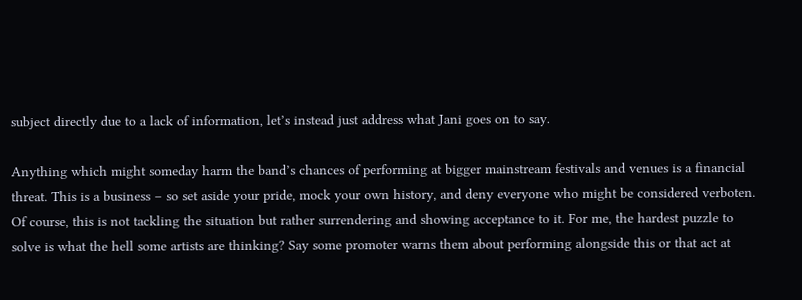subject directly due to a lack of information, let’s instead just address what Jani goes on to say.

Anything which might someday harm the band’s chances of performing at bigger mainstream festivals and venues is a financial threat. This is a business – so set aside your pride, mock your own history, and deny everyone who might be considered verboten. Of course, this is not tackling the situation but rather surrendering and showing acceptance to it. For me, the hardest puzzle to solve is what the hell some artists are thinking? Say some promoter warns them about performing alongside this or that act at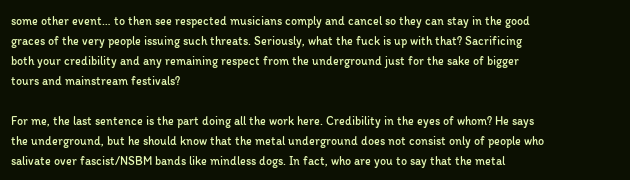some other event… to then see respected musicians comply and cancel so they can stay in the good graces of the very people issuing such threats. Seriously, what the fuck is up with that? Sacrificing both your credibility and any remaining respect from the underground just for the sake of bigger tours and mainstream festivals?

For me, the last sentence is the part doing all the work here. Credibility in the eyes of whom? He says the underground, but he should know that the metal underground does not consist only of people who salivate over fascist/NSBM bands like mindless dogs. In fact, who are you to say that the metal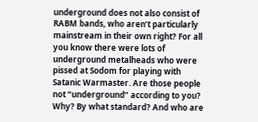underground does not also consist of RABM bands, who aren’t particularly mainstream in their own right? For all you know there were lots of underground metalheads who were pissed at Sodom for playing with Satanic Warmaster. Are those people not “underground” according to you? Why? By what standard? And who are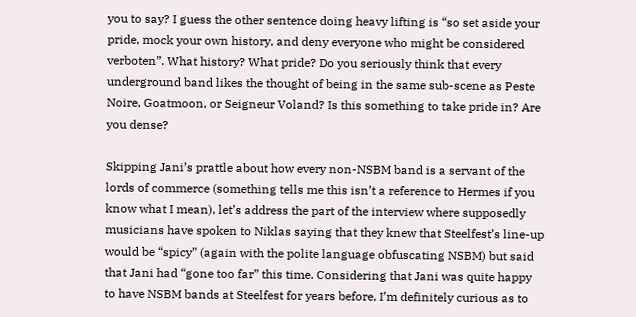you to say? I guess the other sentence doing heavy lifting is “so set aside your pride, mock your own history, and deny everyone who might be considered verboten”. What history? What pride? Do you seriously think that every underground band likes the thought of being in the same sub-scene as Peste Noire, Goatmoon, or Seigneur Voland? Is this something to take pride in? Are you dense?

Skipping Jani’s prattle about how every non-NSBM band is a servant of the lords of commerce (something tells me this isn’t a reference to Hermes if you know what I mean), let’s address the part of the interview where supposedly musicians have spoken to Niklas saying that they knew that Steelfest’s line-up would be “spicy” (again with the polite language obfuscating NSBM) but said that Jani had “gone too far” this time. Considering that Jani was quite happy to have NSBM bands at Steelfest for years before, I’m definitely curious as to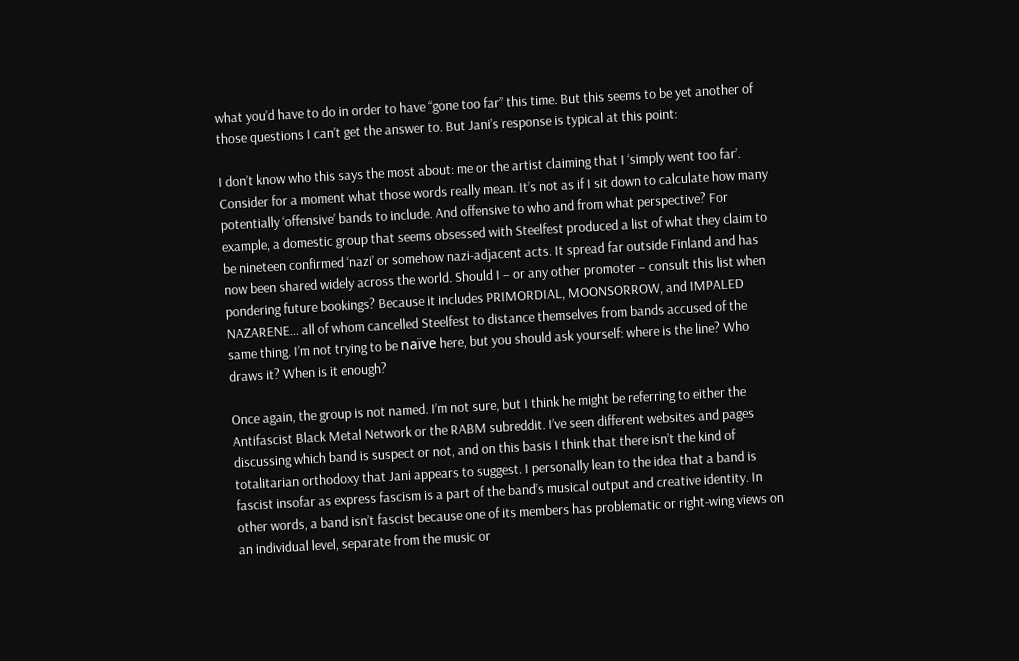what you’d have to do in order to have “gone too far” this time. But this seems to be yet another of those questions I can’t get the answer to. But Jani’s response is typical at this point:

I don’t know who this says the most about: me or the artist claiming that I ‘simply went too far’. Consider for a moment what those words really mean. It’s not as if I sit down to calculate how many potentially ‘offensive’ bands to include. And offensive to who and from what perspective? For example, a domestic group that seems obsessed with Steelfest produced a list of what they claim to be nineteen confirmed ‘nazi’ or somehow nazi-adjacent acts. It spread far outside Finland and has now been shared widely across the world. Should I – or any other promoter – consult this list when pondering future bookings? Because it includes PRIMORDIAL, MOONSORROW, and IMPALED NAZARENE… all of whom cancelled Steelfest to distance themselves from bands accused of the same thing. I’m not trying to be naïve here, but you should ask yourself: where is the line? Who draws it? When is it enough?

Once again, the group is not named. I’m not sure, but I think he might be referring to either the Antifascist Black Metal Network or the RABM subreddit. I’ve seen different websites and pages discussing which band is suspect or not, and on this basis I think that there isn’t the kind of totalitarian orthodoxy that Jani appears to suggest. I personally lean to the idea that a band is fascist insofar as express fascism is a part of the band’s musical output and creative identity. In other words, a band isn’t fascist because one of its members has problematic or right-wing views on an individual level, separate from the music or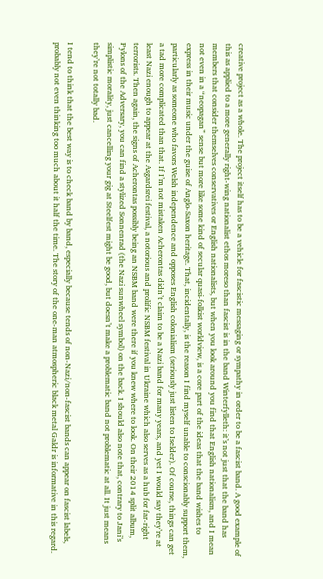creative project as a whole. The project itself has to be a vehicle for fascistic messaging or sympathy in order to be a fascist band. A good example of this as applied to a more generally right-wing nationalist ethos moreso than fascist is in the band Winterfylleth: it’s not just that the band has members that consider themselves conservatives or English nationalists, but when you look around you find that English nationalism, and I mean not even in a “neopagan” sense but more like some kind of secular quasi-folkist worldview, is a core part of the ideas that the band wishes to express in their music under the guise of Anglo-Saxon heritage. That, incidentally, is the reason I find myself unable to conscionably support them, particularly as someone who favors Welsh independence and opposes English colonialism (seriously just listen to Iselder). Of course, things can get a tad more complicated than that. If I’m not mistaken Acherontas didn’t claim to be a Nazi band for many years, and yet I would say they’re at least Nazi enough to appear at the Asgardsrei festival, a notorious and prolific NSBM festival in Ukraine which also serves as a hub for far-right terrorists. Then again, the signs of Acherontas possibly being an NSBM band were there if you knew where to look. On their 2014 split album, Pylons of the Adversary, you can find a stylized Sonnenrad (the Nazi sunwheel symbol) on the back. I should also note that, contrary to Jani’s simplistic morality, just cancelling your gig at Steelfest might be good, but doesn’t make a problematic band not problematic at all. It just means they’re not totally bad.

I tend to think that the best way is to check band by band, especially because tends of non-Nazi/non-fascist bands can appear on fascist labels, probably not even thinking too much about it half the time. The story of the one-man atmospheric black metal Galdr is informative in this regard.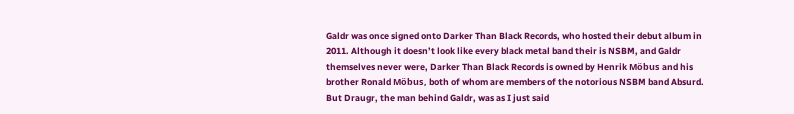Galdr was once signed onto Darker Than Black Records, who hosted their debut album in 2011. Although it doesn’t look like every black metal band their is NSBM, and Galdr themselves never were, Darker Than Black Records is owned by Henrik Möbus and his brother Ronald Möbus, both of whom are members of the notorious NSBM band Absurd. But Draugr, the man behind Galdr, was as I just said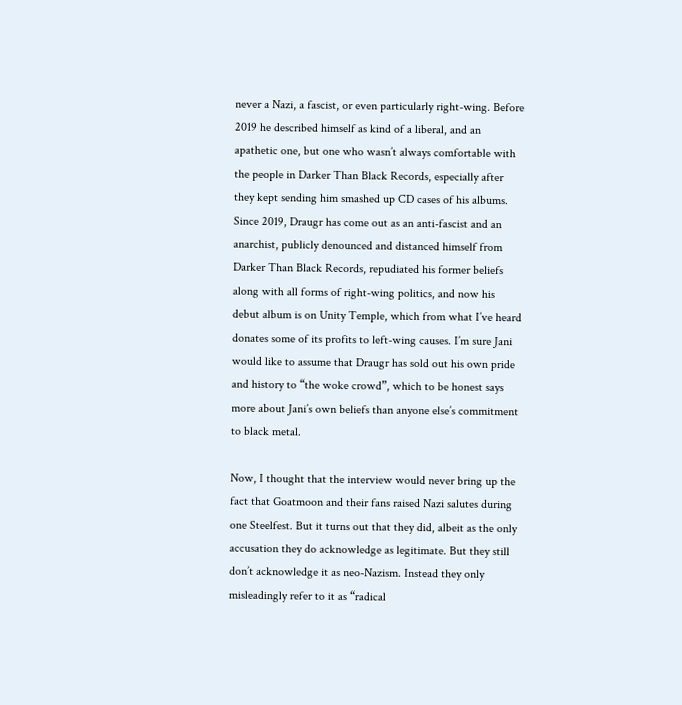never a Nazi, a fascist, or even particularly right-wing. Before 2019 he described himself as kind of a liberal, and an apathetic one, but one who wasn’t always comfortable with the people in Darker Than Black Records, especially after they kept sending him smashed up CD cases of his albums. Since 2019, Draugr has come out as an anti-fascist and an anarchist, publicly denounced and distanced himself from Darker Than Black Records, repudiated his former beliefs along with all forms of right-wing politics, and now his debut album is on Unity Temple, which from what I’ve heard donates some of its profits to left-wing causes. I’m sure Jani would like to assume that Draugr has sold out his own pride and history to “the woke crowd”, which to be honest says more about Jani’s own beliefs than anyone else’s commitment to black metal.

Now, I thought that the interview would never bring up the fact that Goatmoon and their fans raised Nazi salutes during one Steelfest. But it turns out that they did, albeit as the only accusation they do acknowledge as legitimate. But they still don’t acknowledge it as neo-Nazism. Instead they only misleadingly refer to it as “radical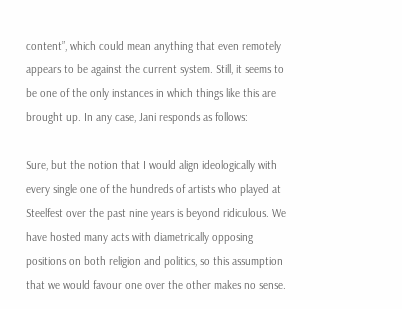content”, which could mean anything that even remotely appears to be against the current system. Still, it seems to be one of the only instances in which things like this are brought up. In any case, Jani responds as follows:

Sure, but the notion that I would align ideologically with every single one of the hundreds of artists who played at Steelfest over the past nine years is beyond ridiculous. We have hosted many acts with diametrically opposing positions on both religion and politics, so this assumption that we would favour one over the other makes no sense.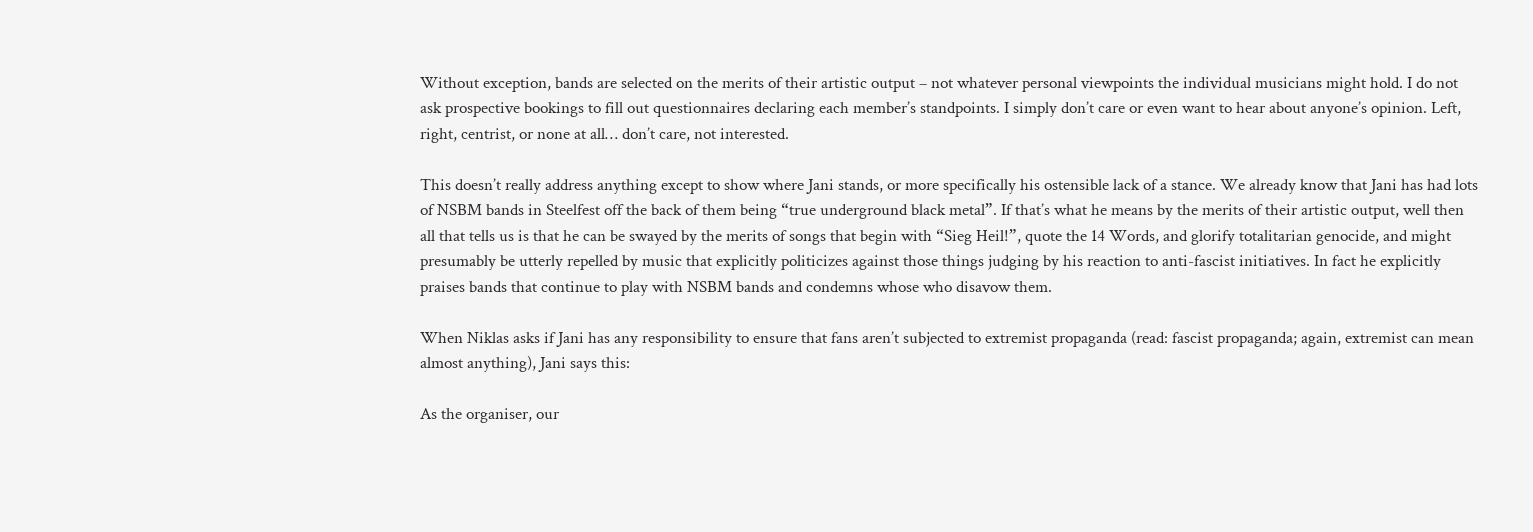Without exception, bands are selected on the merits of their artistic output – not whatever personal viewpoints the individual musicians might hold. I do not ask prospective bookings to fill out questionnaires declaring each member’s standpoints. I simply don’t care or even want to hear about anyone’s opinion. Left, right, centrist, or none at all… don’t care, not interested.

This doesn’t really address anything except to show where Jani stands, or more specifically his ostensible lack of a stance. We already know that Jani has had lots of NSBM bands in Steelfest off the back of them being “true underground black metal”. If that’s what he means by the merits of their artistic output, well then all that tells us is that he can be swayed by the merits of songs that begin with “Sieg Heil!”, quote the 14 Words, and glorify totalitarian genocide, and might presumably be utterly repelled by music that explicitly politicizes against those things judging by his reaction to anti-fascist initiatives. In fact he explicitly praises bands that continue to play with NSBM bands and condemns whose who disavow them.

When Niklas asks if Jani has any responsibility to ensure that fans aren’t subjected to extremist propaganda (read: fascist propaganda; again, extremist can mean almost anything), Jani says this:

As the organiser, our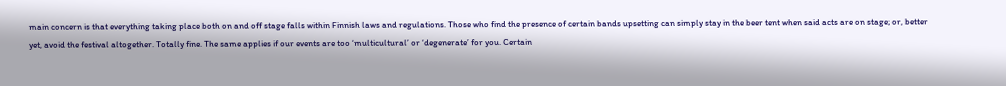main concern is that everything taking place both on and off stage falls within Finnish laws and regulations. Those who find the presence of certain bands upsetting can simply stay in the beer tent when said acts are on stage; or, better yet, avoid the festival altogether. Totally fine. The same applies if our events are too ‘multicultural’ or ‘degenerate’ for you. Certain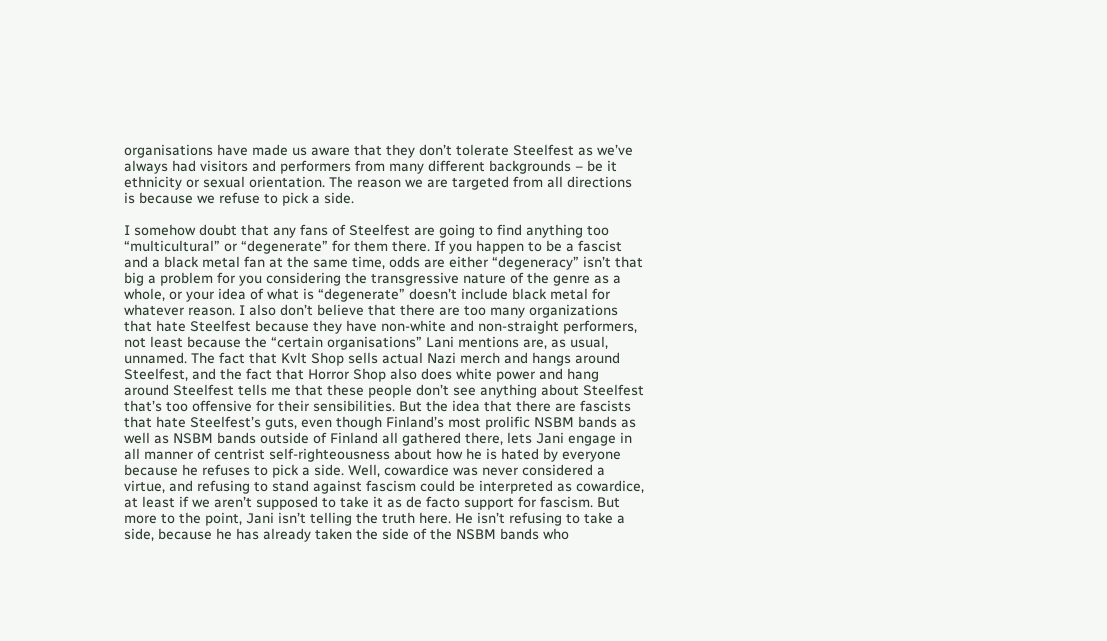organisations have made us aware that they don’t tolerate Steelfest as we’ve always had visitors and performers from many different backgrounds – be it ethnicity or sexual orientation. The reason we are targeted from all directions is because we refuse to pick a side.

I somehow doubt that any fans of Steelfest are going to find anything too “multicultural” or “degenerate” for them there. If you happen to be a fascist and a black metal fan at the same time, odds are either “degeneracy” isn’t that big a problem for you considering the transgressive nature of the genre as a whole, or your idea of what is “degenerate” doesn’t include black metal for whatever reason. I also don’t believe that there are too many organizations that hate Steelfest because they have non-white and non-straight performers, not least because the “certain organisations” Lani mentions are, as usual, unnamed. The fact that Kvlt Shop sells actual Nazi merch and hangs around Steelfest, and the fact that Horror Shop also does white power and hang around Steelfest tells me that these people don’t see anything about Steelfest that’s too offensive for their sensibilities. But the idea that there are fascists that hate Steelfest’s guts, even though Finland’s most prolific NSBM bands as well as NSBM bands outside of Finland all gathered there, lets Jani engage in all manner of centrist self-righteousness about how he is hated by everyone because he refuses to pick a side. Well, cowardice was never considered a virtue, and refusing to stand against fascism could be interpreted as cowardice, at least if we aren’t supposed to take it as de facto support for fascism. But more to the point, Jani isn’t telling the truth here. He isn’t refusing to take a side, because he has already taken the side of the NSBM bands who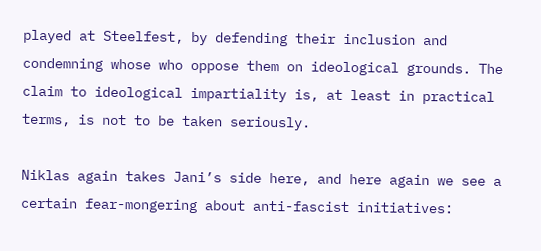played at Steelfest, by defending their inclusion and condemning whose who oppose them on ideological grounds. The claim to ideological impartiality is, at least in practical terms, is not to be taken seriously.

Niklas again takes Jani’s side here, and here again we see a certain fear-mongering about anti-fascist initiatives: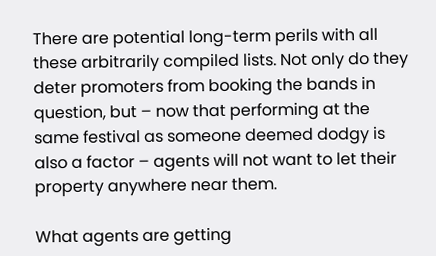There are potential long-term perils with all these arbitrarily compiled lists. Not only do they deter promoters from booking the bands in question, but – now that performing at the same festival as someone deemed dodgy is also a factor – agents will not want to let their property anywhere near them.

What agents are getting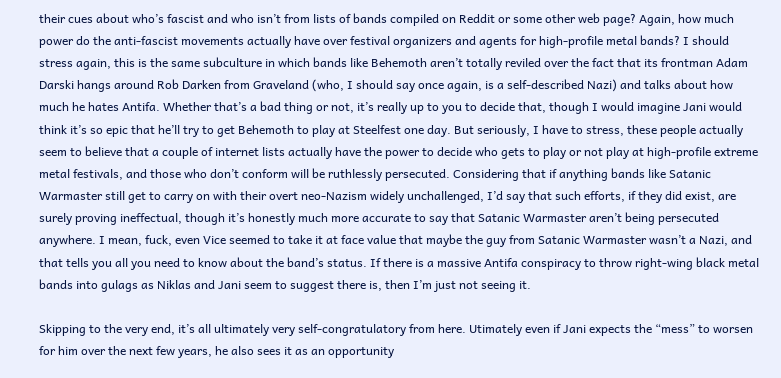their cues about who’s fascist and who isn’t from lists of bands compiled on Reddit or some other web page? Again, how much power do the anti-fascist movements actually have over festival organizers and agents for high-profile metal bands? I should stress again, this is the same subculture in which bands like Behemoth aren’t totally reviled over the fact that its frontman Adam Darski hangs around Rob Darken from Graveland (who, I should say once again, is a self-described Nazi) and talks about how much he hates Antifa. Whether that’s a bad thing or not, it’s really up to you to decide that, though I would imagine Jani would think it’s so epic that he’ll try to get Behemoth to play at Steelfest one day. But seriously, I have to stress, these people actually seem to believe that a couple of internet lists actually have the power to decide who gets to play or not play at high-profile extreme metal festivals, and those who don’t conform will be ruthlessly persecuted. Considering that if anything bands like Satanic Warmaster still get to carry on with their overt neo-Nazism widely unchallenged, I’d say that such efforts, if they did exist, are surely proving ineffectual, though it’s honestly much more accurate to say that Satanic Warmaster aren’t being persecuted anywhere. I mean, fuck, even Vice seemed to take it at face value that maybe the guy from Satanic Warmaster wasn’t a Nazi, and that tells you all you need to know about the band’s status. If there is a massive Antifa conspiracy to throw right-wing black metal bands into gulags as Niklas and Jani seem to suggest there is, then I’m just not seeing it.

Skipping to the very end, it’s all ultimately very self-congratulatory from here. Utimately even if Jani expects the “mess” to worsen for him over the next few years, he also sees it as an opportunity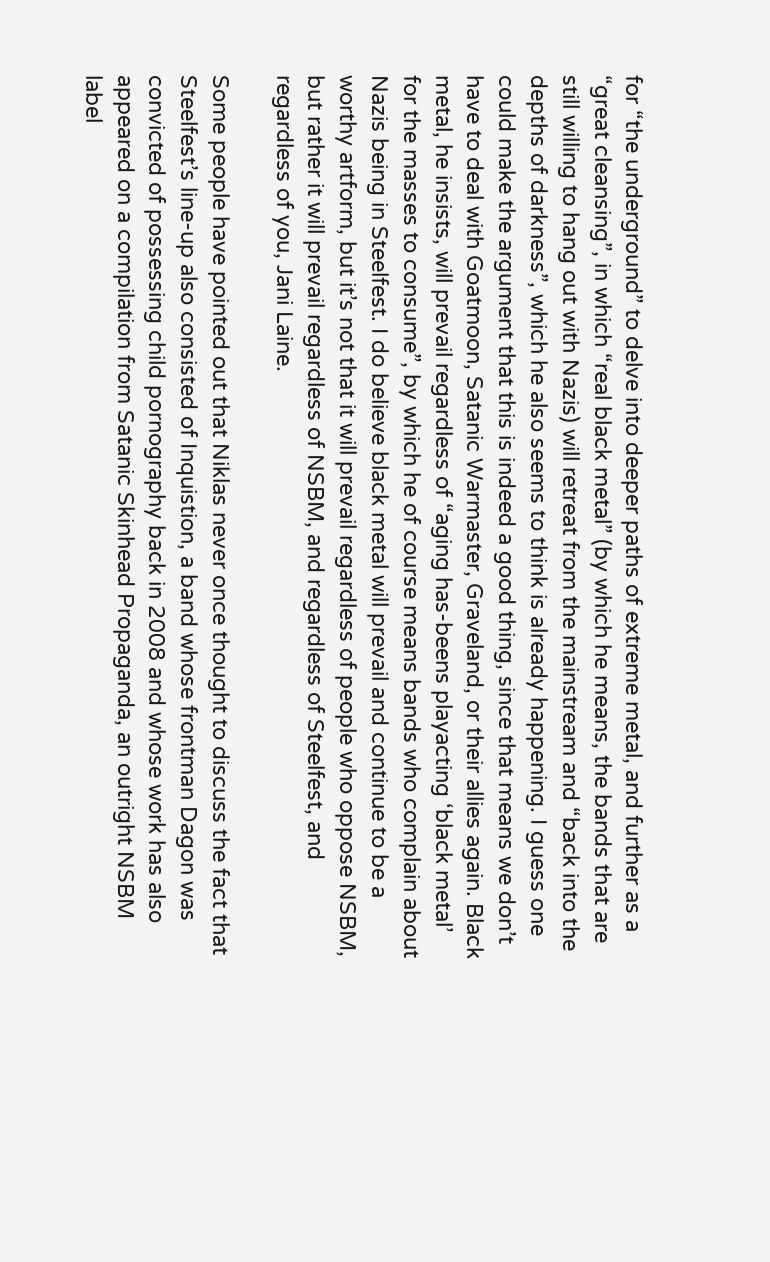for “the underground” to delve into deeper paths of extreme metal, and further as a “great cleansing”, in which “real black metal” (by which he means, the bands that are still willing to hang out with Nazis) will retreat from the mainstream and “back into the depths of darkness”, which he also seems to think is already happening. I guess one could make the argument that this is indeed a good thing, since that means we don’t have to deal with Goatmoon, Satanic Warmaster, Graveland, or their allies again. Black metal, he insists, will prevail regardless of “aging has-beens playacting ‘black metal’ for the masses to consume”, by which he of course means bands who complain about Nazis being in Steelfest. I do believe black metal will prevail and continue to be a worthy artform, but it’s not that it will prevail regardless of people who oppose NSBM, but rather it will prevail regardless of NSBM, and regardless of Steelfest, and regardless of you, Jani Laine.

Some people have pointed out that Niklas never once thought to discuss the fact that Steelfest’s line-up also consisted of Inquistion, a band whose frontman Dagon was convicted of possessing child pornography back in 2008 and whose work has also appeared on a compilation from Satanic Skinhead Propaganda, an outright NSBM label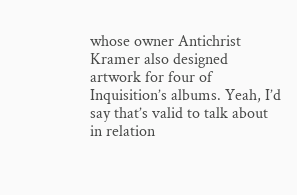whose owner Antichrist Kramer also designed artwork for four of Inquisition’s albums. Yeah, I’d say that’s valid to talk about in relation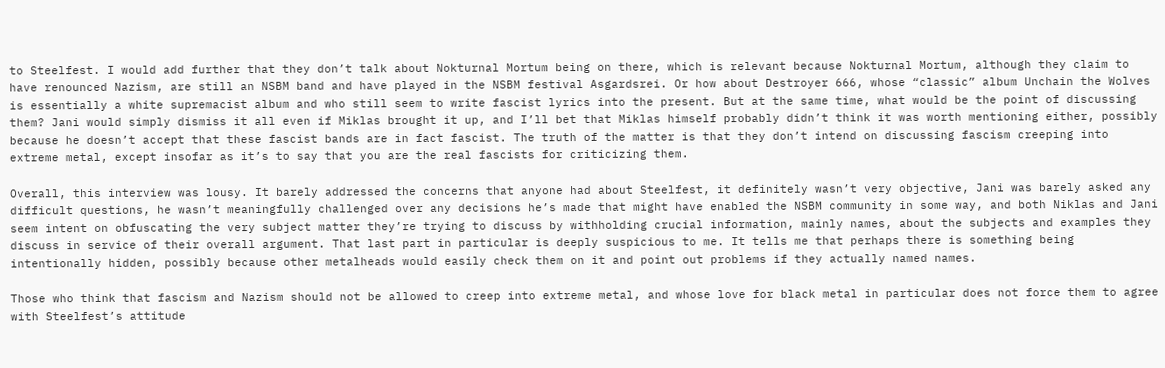to Steelfest. I would add further that they don’t talk about Nokturnal Mortum being on there, which is relevant because Nokturnal Mortum, although they claim to have renounced Nazism, are still an NSBM band and have played in the NSBM festival Asgardsrei. Or how about Destroyer 666, whose “classic” album Unchain the Wolves is essentially a white supremacist album and who still seem to write fascist lyrics into the present. But at the same time, what would be the point of discussing them? Jani would simply dismiss it all even if Miklas brought it up, and I’ll bet that Miklas himself probably didn’t think it was worth mentioning either, possibly because he doesn’t accept that these fascist bands are in fact fascist. The truth of the matter is that they don’t intend on discussing fascism creeping into extreme metal, except insofar as it’s to say that you are the real fascists for criticizing them.

Overall, this interview was lousy. It barely addressed the concerns that anyone had about Steelfest, it definitely wasn’t very objective, Jani was barely asked any difficult questions, he wasn’t meaningfully challenged over any decisions he’s made that might have enabled the NSBM community in some way, and both Niklas and Jani seem intent on obfuscating the very subject matter they’re trying to discuss by withholding crucial information, mainly names, about the subjects and examples they discuss in service of their overall argument. That last part in particular is deeply suspicious to me. It tells me that perhaps there is something being intentionally hidden, possibly because other metalheads would easily check them on it and point out problems if they actually named names.

Those who think that fascism and Nazism should not be allowed to creep into extreme metal, and whose love for black metal in particular does not force them to agree with Steelfest’s attitude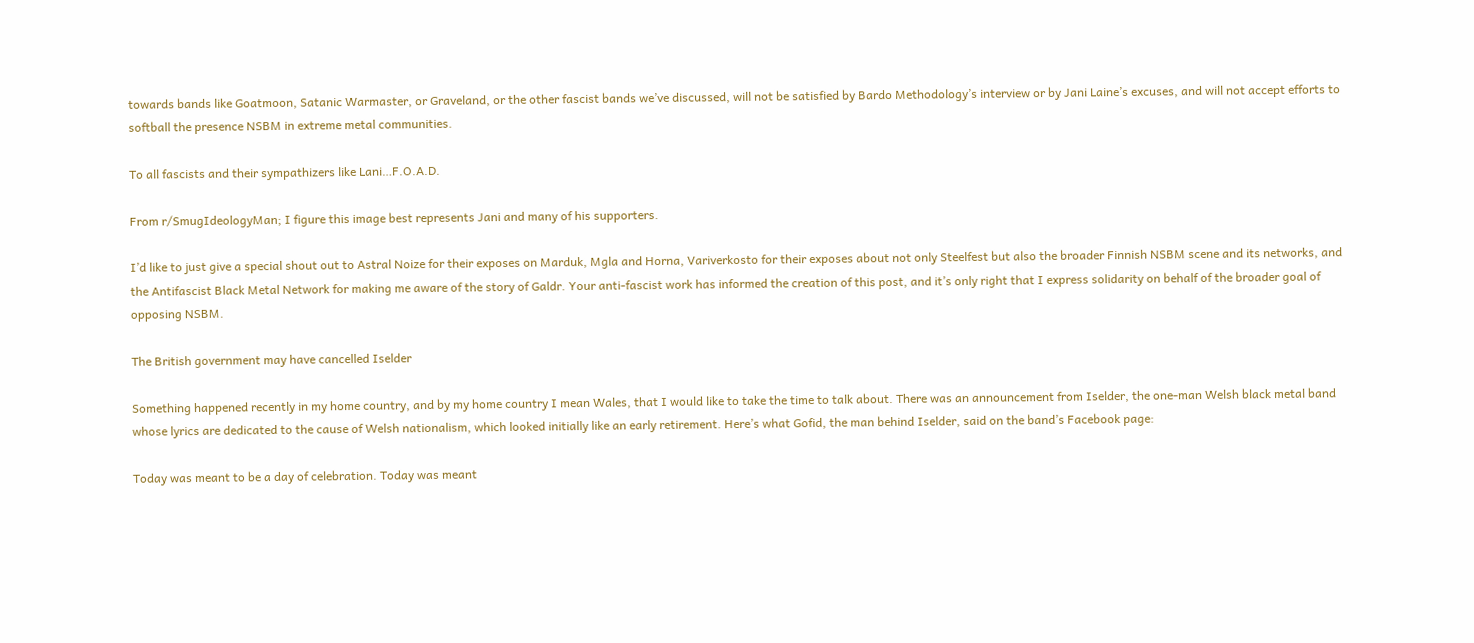towards bands like Goatmoon, Satanic Warmaster, or Graveland, or the other fascist bands we’ve discussed, will not be satisfied by Bardo Methodology’s interview or by Jani Laine’s excuses, and will not accept efforts to softball the presence NSBM in extreme metal communities.

To all fascists and their sympathizers like Lani…F.O.A.D.

From r/SmugIdeologyMan; I figure this image best represents Jani and many of his supporters.

I’d like to just give a special shout out to Astral Noize for their exposes on Marduk, Mgla and Horna, Variverkosto for their exposes about not only Steelfest but also the broader Finnish NSBM scene and its networks, and the Antifascist Black Metal Network for making me aware of the story of Galdr. Your anti-fascist work has informed the creation of this post, and it’s only right that I express solidarity on behalf of the broader goal of opposing NSBM.

The British government may have cancelled Iselder

Something happened recently in my home country, and by my home country I mean Wales, that I would like to take the time to talk about. There was an announcement from Iselder, the one-man Welsh black metal band whose lyrics are dedicated to the cause of Welsh nationalism, which looked initially like an early retirement. Here’s what Gofid, the man behind Iselder, said on the band’s Facebook page:

Today was meant to be a day of celebration. Today was meant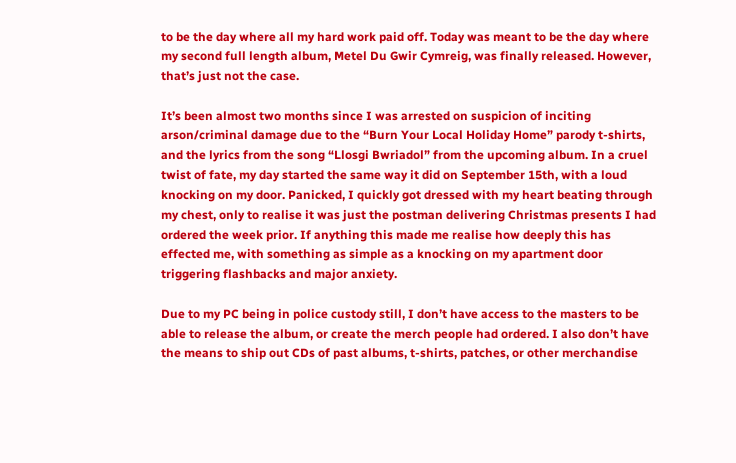to be the day where all my hard work paid off. Today was meant to be the day where my second full length album, Metel Du Gwir Cymreig, was finally released. However, that’s just not the case.

It’s been almost two months since I was arrested on suspicion of inciting arson/criminal damage due to the “Burn Your Local Holiday Home” parody t-shirts, and the lyrics from the song “Llosgi Bwriadol” from the upcoming album. In a cruel twist of fate, my day started the same way it did on September 15th, with a loud knocking on my door. Panicked, I quickly got dressed with my heart beating through my chest, only to realise it was just the postman delivering Christmas presents I had ordered the week prior. If anything this made me realise how deeply this has effected me, with something as simple as a knocking on my apartment door triggering flashbacks and major anxiety.

Due to my PC being in police custody still, I don’t have access to the masters to be able to release the album, or create the merch people had ordered. I also don’t have the means to ship out CDs of past albums, t-shirts, patches, or other merchandise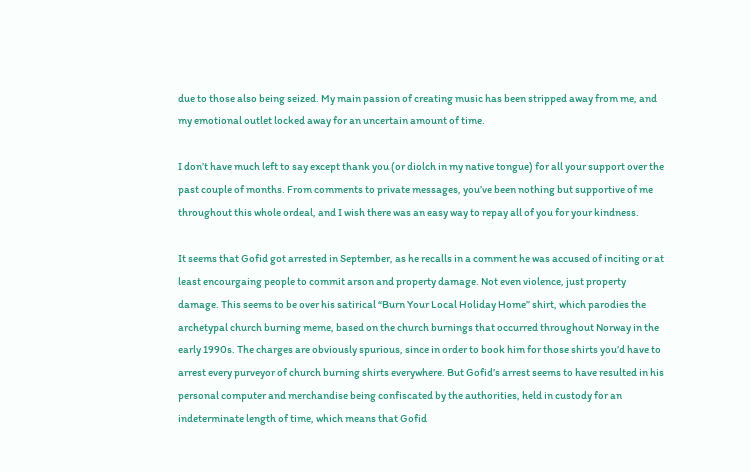due to those also being seized. My main passion of creating music has been stripped away from me, and my emotional outlet locked away for an uncertain amount of time.

I don’t have much left to say except thank you (or diolch in my native tongue) for all your support over the past couple of months. From comments to private messages, you’ve been nothing but supportive of me throughout this whole ordeal, and I wish there was an easy way to repay all of you for your kindness.

It seems that Gofid got arrested in September, as he recalls in a comment he was accused of inciting or at least encourgaing people to commit arson and property damage. Not even violence, just property damage. This seems to be over his satirical “Burn Your Local Holiday Home” shirt, which parodies the archetypal church burning meme, based on the church burnings that occurred throughout Norway in the early 1990s. The charges are obviously spurious, since in order to book him for those shirts you’d have to arrest every purveyor of church burning shirts everywhere. But Gofid’s arrest seems to have resulted in his personal computer and merchandise being confiscated by the authorities, held in custody for an indeterminate length of time, which means that Gofid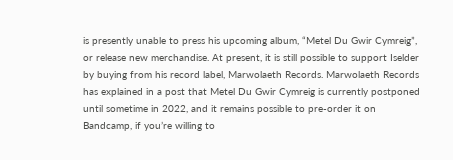is presently unable to press his upcoming album, “Metel Du Gwir Cymreig”, or release new merchandise. At present, it is still possible to support Iselder by buying from his record label, Marwolaeth Records. Marwolaeth Records has explained in a post that Metel Du Gwir Cymreig is currently postponed until sometime in 2022, and it remains possible to pre-order it on Bandcamp, if you’re willing to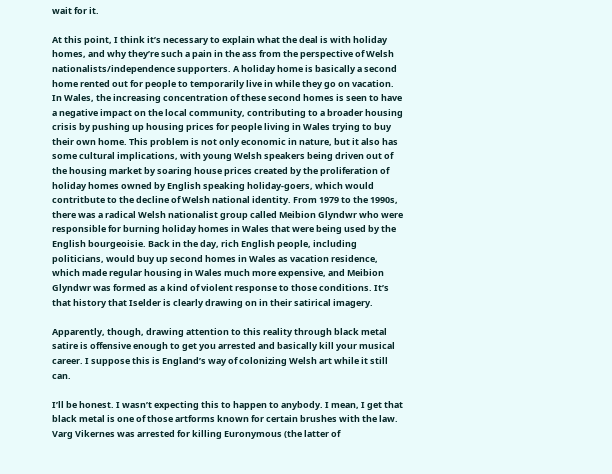wait for it.

At this point, I think it’s necessary to explain what the deal is with holiday homes, and why they’re such a pain in the ass from the perspective of Welsh nationalists/independence supporters. A holiday home is basically a second home rented out for people to temporarily live in while they go on vacation. In Wales, the increasing concentration of these second homes is seen to have a negative impact on the local community, contributing to a broader housing crisis by pushing up housing prices for people living in Wales trying to buy their own home. This problem is not only economic in nature, but it also has some cultural implications, with young Welsh speakers being driven out of the housing market by soaring house prices created by the proliferation of holiday homes owned by English speaking holiday-goers, which would contritbute to the decline of Welsh national identity. From 1979 to the 1990s, there was a radical Welsh nationalist group called Meibion Glyndwr who were responsible for burning holiday homes in Wales that were being used by the English bourgeoisie. Back in the day, rich English people, including politicians, would buy up second homes in Wales as vacation residence, which made regular housing in Wales much more expensive, and Meibion Glyndwr was formed as a kind of violent response to those conditions. It’s that history that Iselder is clearly drawing on in their satirical imagery.

Apparently, though, drawing attention to this reality through black metal satire is offensive enough to get you arrested and basically kill your musical career. I suppose this is England’s way of colonizing Welsh art while it still can.

I’ll be honest. I wasn’t expecting this to happen to anybody. I mean, I get that black metal is one of those artforms known for certain brushes with the law. Varg Vikernes was arrested for killing Euronymous (the latter of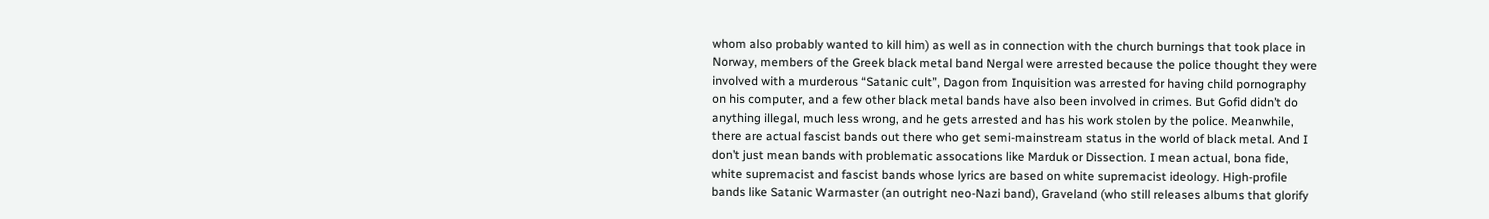whom also probably wanted to kill him) as well as in connection with the church burnings that took place in Norway, members of the Greek black metal band Nergal were arrested because the police thought they were involved with a murderous “Satanic cult”, Dagon from Inquisition was arrested for having child pornography on his computer, and a few other black metal bands have also been involved in crimes. But Gofid didn’t do anything illegal, much less wrong, and he gets arrested and has his work stolen by the police. Meanwhile, there are actual fascist bands out there who get semi-mainstream status in the world of black metal. And I don’t just mean bands with problematic assocations like Marduk or Dissection. I mean actual, bona fide, white supremacist and fascist bands whose lyrics are based on white supremacist ideology. High-profile bands like Satanic Warmaster (an outright neo-Nazi band), Graveland (who still releases albums that glorify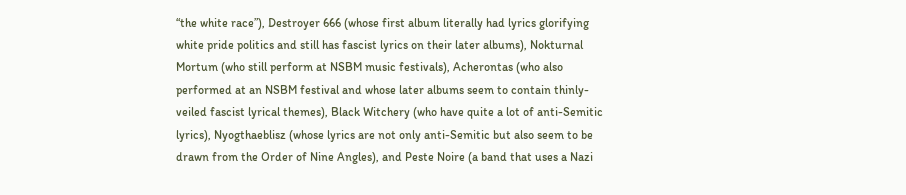“the white race”), Destroyer 666 (whose first album literally had lyrics glorifying white pride politics and still has fascist lyrics on their later albums), Nokturnal Mortum (who still perform at NSBM music festivals), Acherontas (who also performed at an NSBM festival and whose later albums seem to contain thinly-veiled fascist lyrical themes), Black Witchery (who have quite a lot of anti-Semitic lyrics), Nyogthaeblisz (whose lyrics are not only anti-Semitic but also seem to be drawn from the Order of Nine Angles), and Peste Noire (a band that uses a Nazi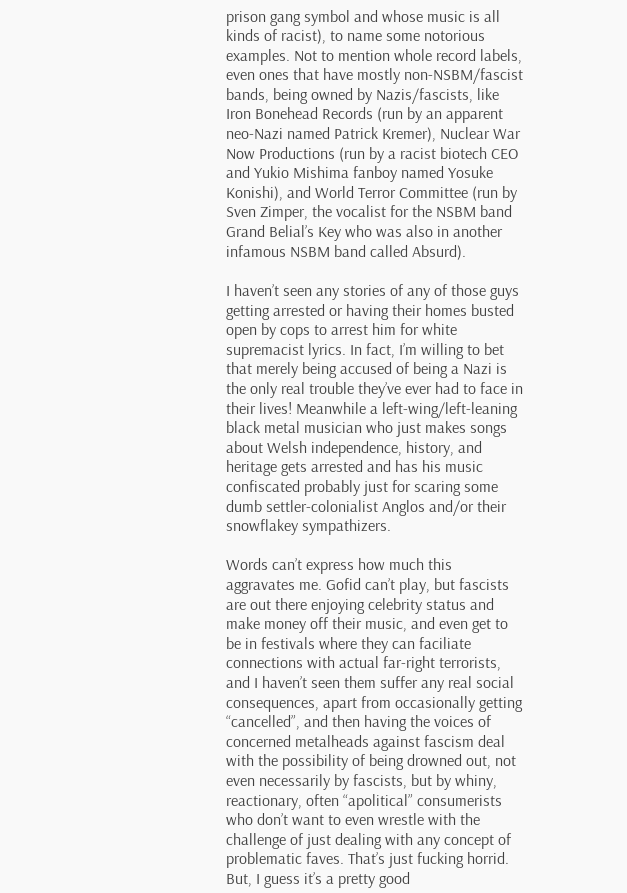prison gang symbol and whose music is all kinds of racist), to name some notorious examples. Not to mention whole record labels, even ones that have mostly non-NSBM/fascist bands, being owned by Nazis/fascists, like Iron Bonehead Records (run by an apparent neo-Nazi named Patrick Kremer), Nuclear War Now Productions (run by a racist biotech CEO and Yukio Mishima fanboy named Yosuke Konishi), and World Terror Committee (run by Sven Zimper, the vocalist for the NSBM band Grand Belial’s Key who was also in another infamous NSBM band called Absurd).

I haven’t seen any stories of any of those guys getting arrested or having their homes busted open by cops to arrest him for white supremacist lyrics. In fact, I’m willing to bet that merely being accused of being a Nazi is the only real trouble they’ve ever had to face in their lives! Meanwhile a left-wing/left-leaning black metal musician who just makes songs about Welsh independence, history, and heritage gets arrested and has his music confiscated probably just for scaring some dumb settler-colonialist Anglos and/or their snowflakey sympathizers.

Words can’t express how much this aggravates me. Gofid can’t play, but fascists are out there enjoying celebrity status and make money off their music, and even get to be in festivals where they can faciliate connections with actual far-right terrorists, and I haven’t seen them suffer any real social consequences, apart from occasionally getting “cancelled”, and then having the voices of concerned metalheads against fascism deal with the possibility of being drowned out, not even necessarily by fascists, but by whiny, reactionary, often “apolitical” consumerists who don’t want to even wrestle with the challenge of just dealing with any concept of problematic faves. That’s just fucking horrid. But, I guess it’s a pretty good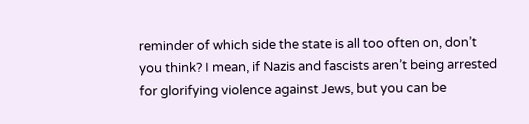reminder of which side the state is all too often on, don’t you think? I mean, if Nazis and fascists aren’t being arrested for glorifying violence against Jews, but you can be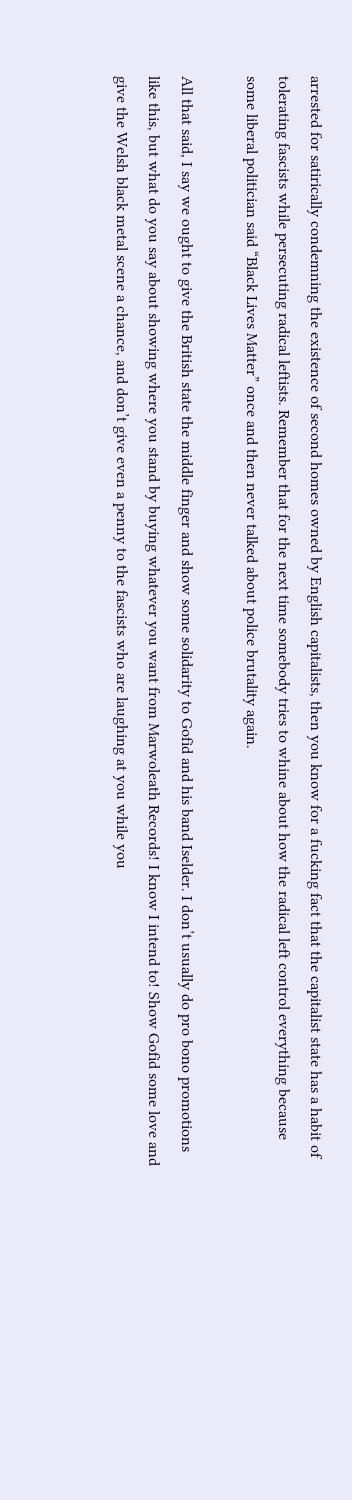arrested for satirically condemning the existence of second homes owned by English capitalists, then you know for a fucking fact that the capitalist state has a habit of tolerating fascists while persecuting radical leftists. Remember that for the next time somebody tries to whine about how the radical left control everything because some liberal politician said “Black Lives Matter” once and then never talked about police brutality again.

All that said, I say we ought to give the British state the middle finger and show some solidarity to Gofid and his band Iselder. I don’t usually do pro bono promotions like this, but what do you say about showing where you stand by buying whatever you want from Marwoleath Records! I know I intend to! Show Gofid some love and give the Welsh black metal scene a chance, and don’t give even a penny to the fascists who are laughing at you while you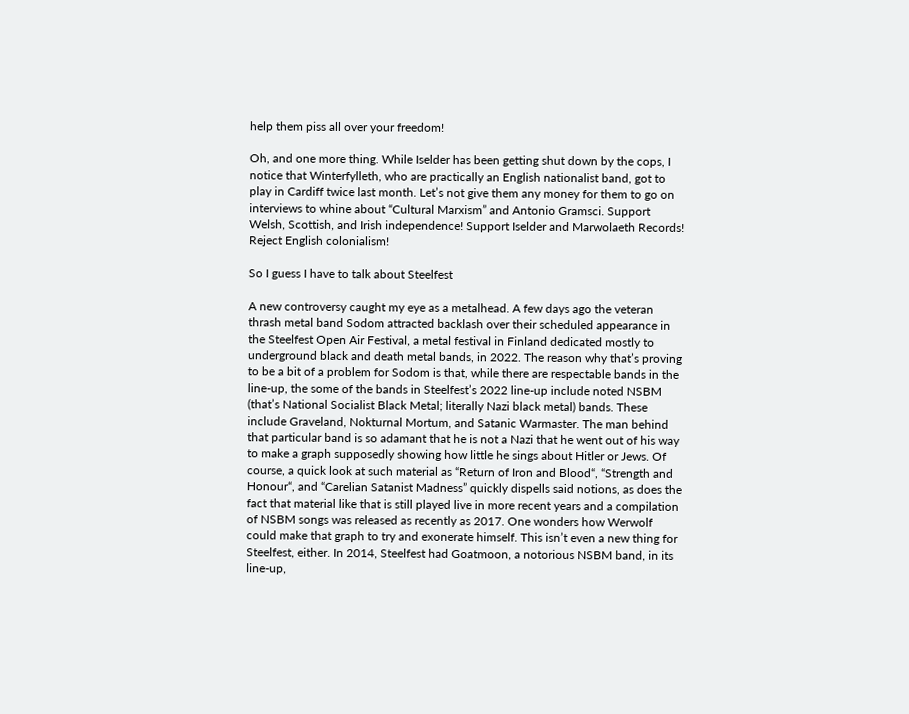help them piss all over your freedom!

Oh, and one more thing. While Iselder has been getting shut down by the cops, I notice that Winterfylleth, who are practically an English nationalist band, got to play in Cardiff twice last month. Let’s not give them any money for them to go on interviews to whine about “Cultural Marxism” and Antonio Gramsci. Support Welsh, Scottish, and Irish independence! Support Iselder and Marwolaeth Records! Reject English colonialism!

So I guess I have to talk about Steelfest

A new controversy caught my eye as a metalhead. A few days ago the veteran thrash metal band Sodom attracted backlash over their scheduled appearance in the Steelfest Open Air Festival, a metal festival in Finland dedicated mostly to underground black and death metal bands, in 2022. The reason why that’s proving to be a bit of a problem for Sodom is that, while there are respectable bands in the line-up, the some of the bands in Steelfest’s 2022 line-up include noted NSBM (that’s National Socialist Black Metal; literally Nazi black metal) bands. These include Graveland, Nokturnal Mortum, and Satanic Warmaster. The man behind that particular band is so adamant that he is not a Nazi that he went out of his way to make a graph supposedly showing how little he sings about Hitler or Jews. Of course, a quick look at such material as “Return of Iron and Blood“, “Strength and Honour“, and “Carelian Satanist Madness” quickly dispells said notions, as does the fact that material like that is still played live in more recent years and a compilation of NSBM songs was released as recently as 2017. One wonders how Werwolf could make that graph to try and exonerate himself. This isn’t even a new thing for Steelfest, either. In 2014, Steelfest had Goatmoon, a notorious NSBM band, in its line-up,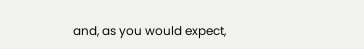and, as you would expect,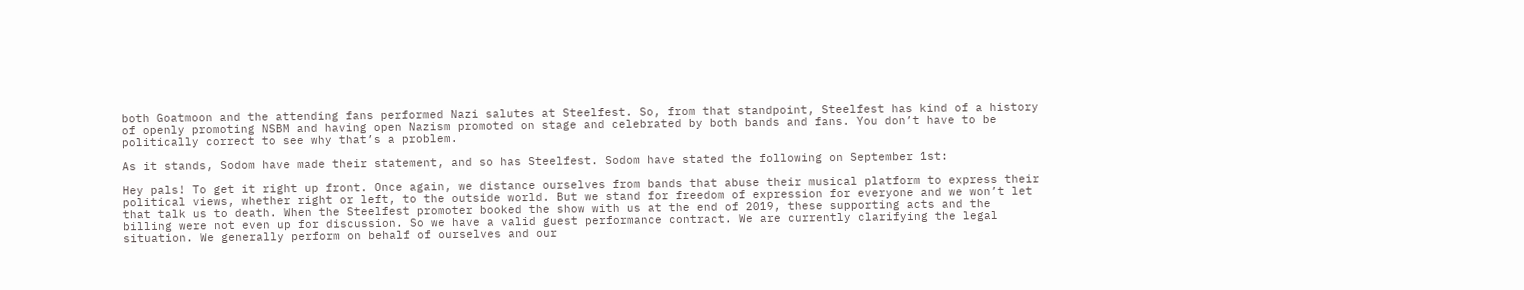both Goatmoon and the attending fans performed Nazi salutes at Steelfest. So, from that standpoint, Steelfest has kind of a history of openly promoting NSBM and having open Nazism promoted on stage and celebrated by both bands and fans. You don’t have to be politically correct to see why that’s a problem.

As it stands, Sodom have made their statement, and so has Steelfest. Sodom have stated the following on September 1st:

Hey pals! To get it right up front. Once again, we distance ourselves from bands that abuse their musical platform to express their political views, whether right or left, to the outside world. But we stand for freedom of expression for everyone and we won’t let that talk us to death. When the Steelfest promoter booked the show with us at the end of 2019, these supporting acts and the billing were not even up for discussion. So we have a valid guest performance contract. We are currently clarifying the legal situation. We generally perform on behalf of ourselves and our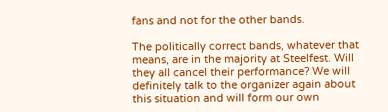fans and not for the other bands.

The politically correct bands, whatever that means, are in the majority at Steelfest. Will they all cancel their performance? We will definitely talk to the organizer again about this situation and will form our own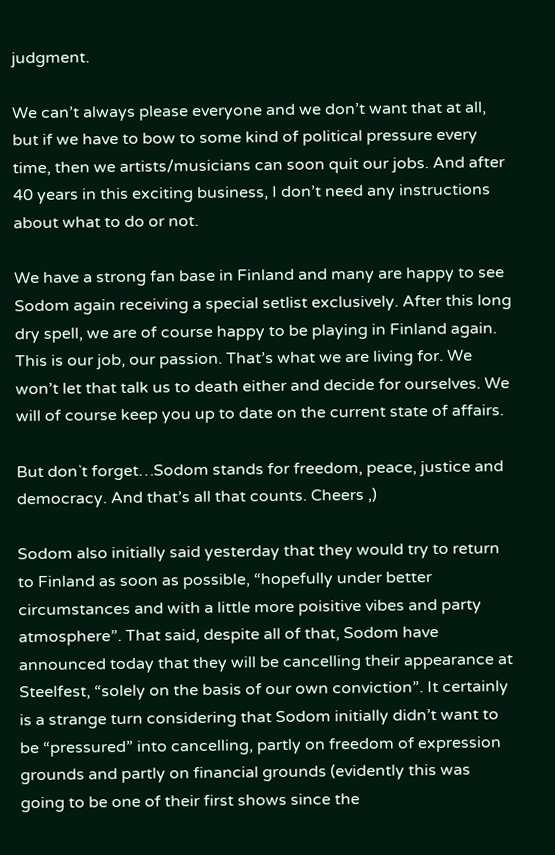judgment.

We can’t always please everyone and we don’t want that at all, but if we have to bow to some kind of political pressure every time, then we artists/musicians can soon quit our jobs. And after 40 years in this exciting business, I don’t need any instructions about what to do or not.

We have a strong fan base in Finland and many are happy to see Sodom again receiving a special setlist exclusively. After this long dry spell, we are of course happy to be playing in Finland again. This is our job, our passion. That’s what we are living for. We won’t let that talk us to death either and decide for ourselves. We will of course keep you up to date on the current state of affairs.

But don`t forget…Sodom stands for freedom, peace, justice and democracy. And that’s all that counts. Cheers ,)

Sodom also initially said yesterday that they would try to return to Finland as soon as possible, “hopefully under better circumstances and with a little more poisitive vibes and party atmosphere”. That said, despite all of that, Sodom have announced today that they will be cancelling their appearance at Steelfest, “solely on the basis of our own conviction”. It certainly is a strange turn considering that Sodom initially didn’t want to be “pressured” into cancelling, partly on freedom of expression grounds and partly on financial grounds (evidently this was going to be one of their first shows since the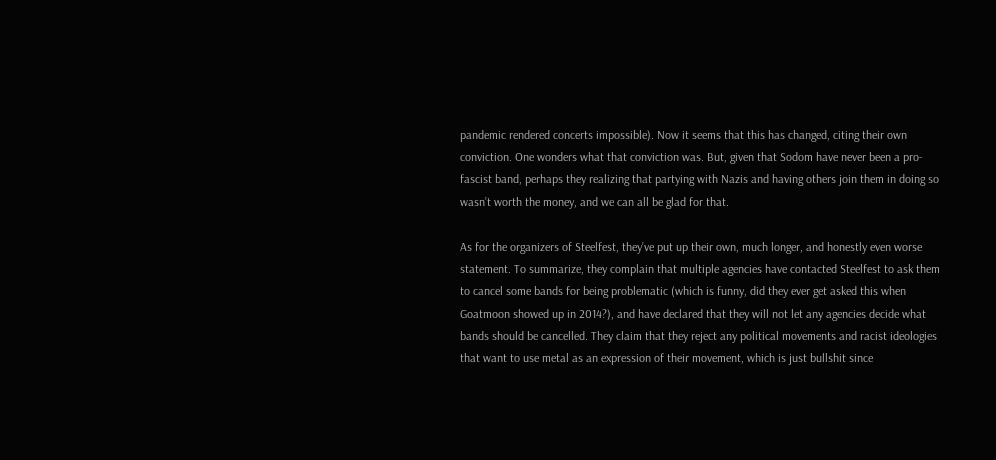pandemic rendered concerts impossible). Now it seems that this has changed, citing their own conviction. One wonders what that conviction was. But, given that Sodom have never been a pro-fascist band, perhaps they realizing that partying with Nazis and having others join them in doing so wasn’t worth the money, and we can all be glad for that.

As for the organizers of Steelfest, they’ve put up their own, much longer, and honestly even worse statement. To summarize, they complain that multiple agencies have contacted Steelfest to ask them to cancel some bands for being problematic (which is funny, did they ever get asked this when Goatmoon showed up in 2014?), and have declared that they will not let any agencies decide what bands should be cancelled. They claim that they reject any political movements and racist ideologies that want to use metal as an expression of their movement, which is just bullshit since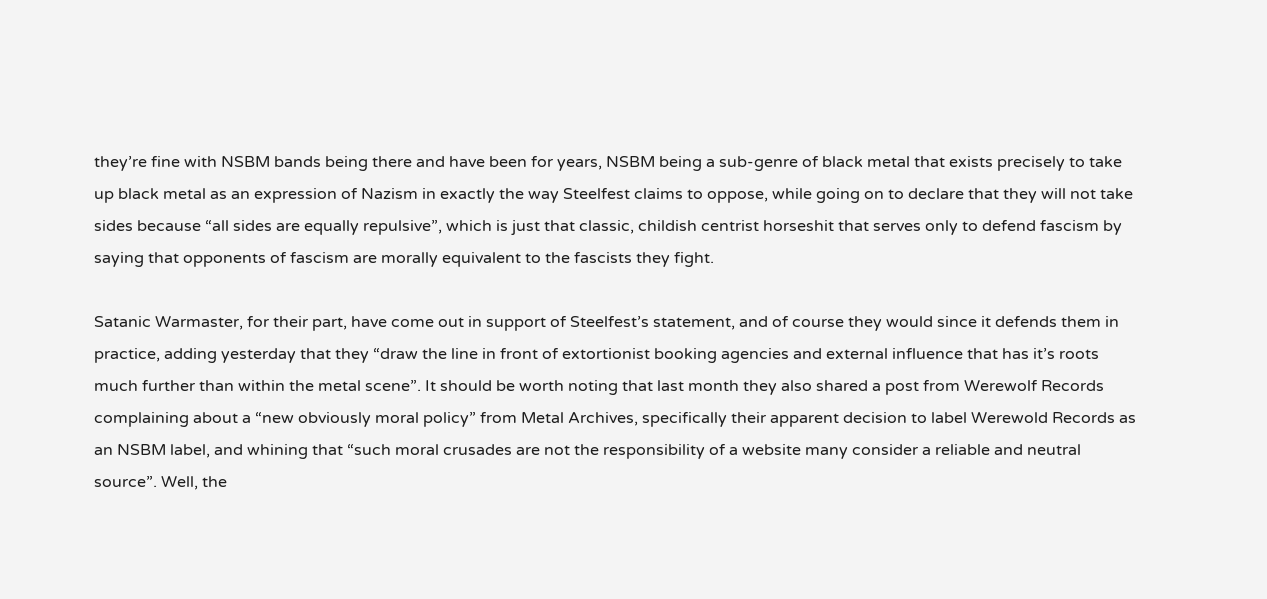they’re fine with NSBM bands being there and have been for years, NSBM being a sub-genre of black metal that exists precisely to take up black metal as an expression of Nazism in exactly the way Steelfest claims to oppose, while going on to declare that they will not take sides because “all sides are equally repulsive”, which is just that classic, childish centrist horseshit that serves only to defend fascism by saying that opponents of fascism are morally equivalent to the fascists they fight.

Satanic Warmaster, for their part, have come out in support of Steelfest’s statement, and of course they would since it defends them in practice, adding yesterday that they “draw the line in front of extortionist booking agencies and external influence that has it’s roots much further than within the metal scene”. It should be worth noting that last month they also shared a post from Werewolf Records complaining about a “new obviously moral policy” from Metal Archives, specifically their apparent decision to label Werewold Records as an NSBM label, and whining that “such moral crusades are not the responsibility of a website many consider a reliable and neutral source”. Well, the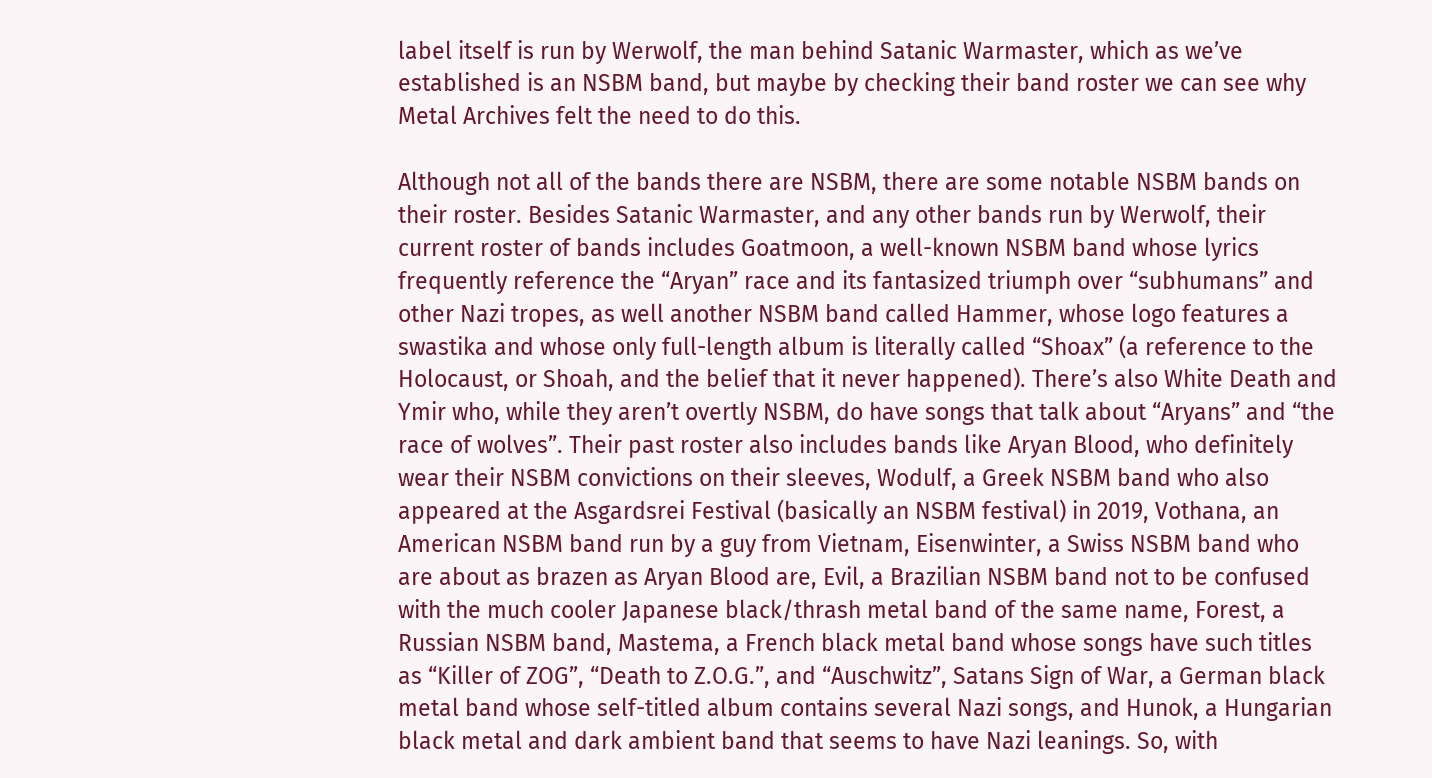label itself is run by Werwolf, the man behind Satanic Warmaster, which as we’ve established is an NSBM band, but maybe by checking their band roster we can see why Metal Archives felt the need to do this.

Although not all of the bands there are NSBM, there are some notable NSBM bands on their roster. Besides Satanic Warmaster, and any other bands run by Werwolf, their current roster of bands includes Goatmoon, a well-known NSBM band whose lyrics frequently reference the “Aryan” race and its fantasized triumph over “subhumans” and other Nazi tropes, as well another NSBM band called Hammer, whose logo features a swastika and whose only full-length album is literally called “Shoax” (a reference to the Holocaust, or Shoah, and the belief that it never happened). There’s also White Death and Ymir who, while they aren’t overtly NSBM, do have songs that talk about “Aryans” and “the race of wolves”. Their past roster also includes bands like Aryan Blood, who definitely wear their NSBM convictions on their sleeves, Wodulf, a Greek NSBM band who also appeared at the Asgardsrei Festival (basically an NSBM festival) in 2019, Vothana, an American NSBM band run by a guy from Vietnam, Eisenwinter, a Swiss NSBM band who are about as brazen as Aryan Blood are, Evil, a Brazilian NSBM band not to be confused with the much cooler Japanese black/thrash metal band of the same name, Forest, a Russian NSBM band, Mastema, a French black metal band whose songs have such titles as “Killer of ZOG”, “Death to Z.O.G.”, and “Auschwitz”, Satans Sign of War, a German black metal band whose self-titled album contains several Nazi songs, and Hunok, a Hungarian black metal and dark ambient band that seems to have Nazi leanings. So, with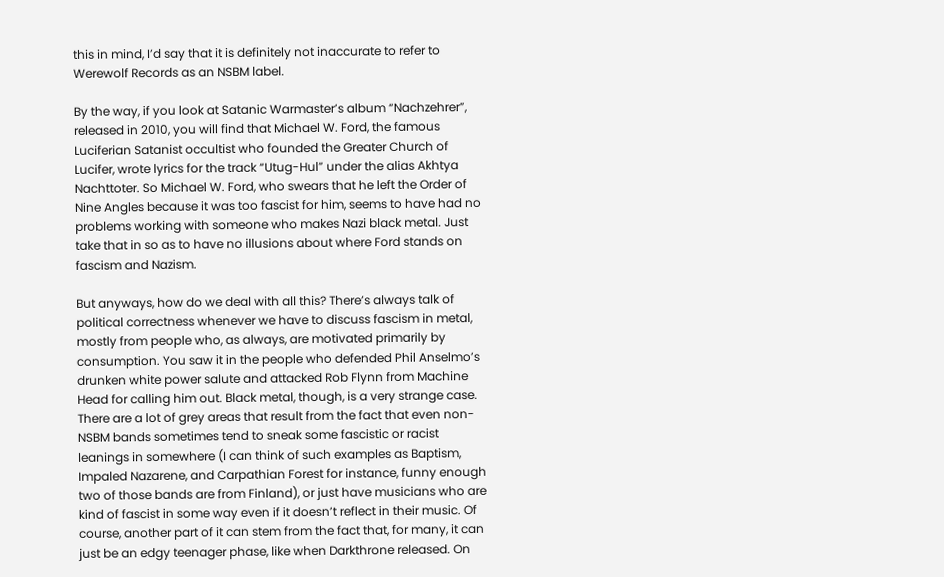this in mind, I’d say that it is definitely not inaccurate to refer to Werewolf Records as an NSBM label.

By the way, if you look at Satanic Warmaster’s album “Nachzehrer”, released in 2010, you will find that Michael W. Ford, the famous Luciferian Satanist occultist who founded the Greater Church of Lucifer, wrote lyrics for the track “Utug-Hul” under the alias Akhtya Nachttoter. So Michael W. Ford, who swears that he left the Order of Nine Angles because it was too fascist for him, seems to have had no problems working with someone who makes Nazi black metal. Just take that in so as to have no illusions about where Ford stands on fascism and Nazism.

But anyways, how do we deal with all this? There’s always talk of political correctness whenever we have to discuss fascism in metal, mostly from people who, as always, are motivated primarily by consumption. You saw it in the people who defended Phil Anselmo’s drunken white power salute and attacked Rob Flynn from Machine Head for calling him out. Black metal, though, is a very strange case. There are a lot of grey areas that result from the fact that even non-NSBM bands sometimes tend to sneak some fascistic or racist leanings in somewhere (I can think of such examples as Baptism, Impaled Nazarene, and Carpathian Forest for instance, funny enough two of those bands are from Finland), or just have musicians who are kind of fascist in some way even if it doesn’t reflect in their music. Of course, another part of it can stem from the fact that, for many, it can just be an edgy teenager phase, like when Darkthrone released. On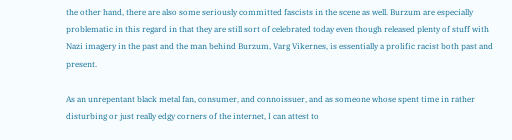the other hand, there are also some seriously committed fascists in the scene as well. Burzum are especially problematic in this regard in that they are still sort of celebrated today even though released plenty of stuff with Nazi imagery in the past and the man behind Burzum, Varg Vikernes, is essentially a prolific racist both past and present.

As an unrepentant black metal fan, consumer, and connoissuer, and as someone whose spent time in rather disturbing or just really edgy corners of the internet, I can attest to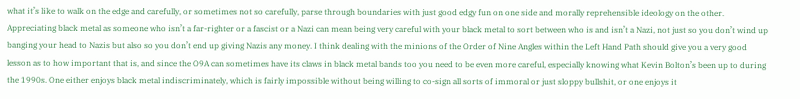what it’s like to walk on the edge and carefully, or sometimes not so carefully, parse through boundaries with just good edgy fun on one side and morally reprehensible ideology on the other. Appreciating black metal as someone who isn’t a far-righter or a fascist or a Nazi can mean being very careful with your black metal to sort between who is and isn’t a Nazi, not just so you don’t wind up banging your head to Nazis but also so you don’t end up giving Nazis any money. I think dealing with the minions of the Order of Nine Angles within the Left Hand Path should give you a very good lesson as to how important that is, and since the O9A can sometimes have its claws in black metal bands too you need to be even more careful, especially knowing what Kevin Bolton’s been up to during the 1990s. One either enjoys black metal indiscriminately, which is fairly impossible without being willing to co-sign all sorts of immoral or just sloppy bullshit, or one enjoys it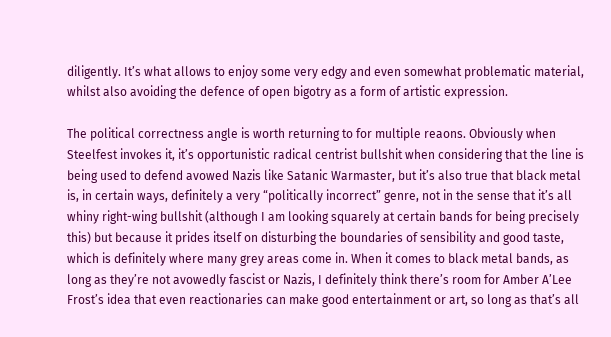diligently. It’s what allows to enjoy some very edgy and even somewhat problematic material, whilst also avoiding the defence of open bigotry as a form of artistic expression.

The political correctness angle is worth returning to for multiple reaons. Obviously when Steelfest invokes it, it’s opportunistic radical centrist bullshit when considering that the line is being used to defend avowed Nazis like Satanic Warmaster, but it’s also true that black metal is, in certain ways, definitely a very “politically incorrect” genre, not in the sense that it’s all whiny right-wing bullshit (although I am looking squarely at certain bands for being precisely this) but because it prides itself on disturbing the boundaries of sensibility and good taste, which is definitely where many grey areas come in. When it comes to black metal bands, as long as they’re not avowedly fascist or Nazis, I definitely think there’s room for Amber A’Lee Frost’s idea that even reactionaries can make good entertainment or art, so long as that’s all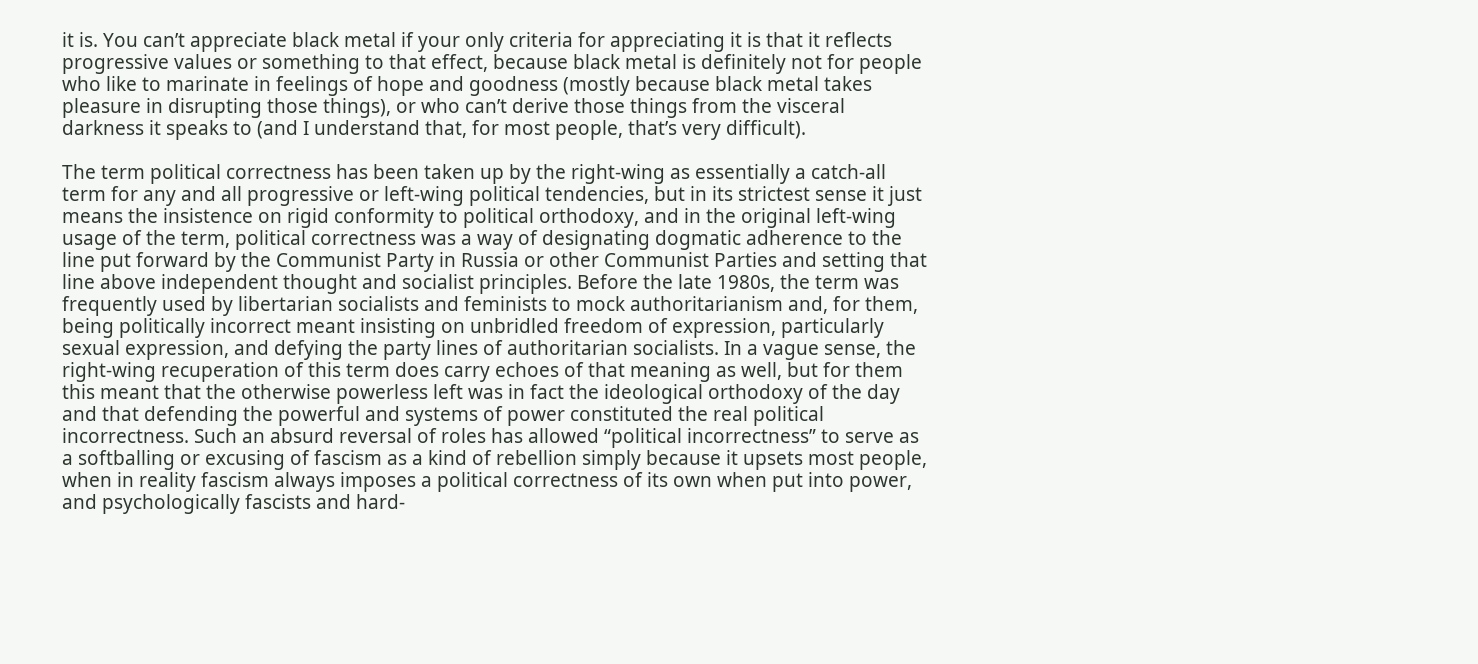it is. You can’t appreciate black metal if your only criteria for appreciating it is that it reflects progressive values or something to that effect, because black metal is definitely not for people who like to marinate in feelings of hope and goodness (mostly because black metal takes pleasure in disrupting those things), or who can’t derive those things from the visceral darkness it speaks to (and I understand that, for most people, that’s very difficult).

The term political correctness has been taken up by the right-wing as essentially a catch-all term for any and all progressive or left-wing political tendencies, but in its strictest sense it just means the insistence on rigid conformity to political orthodoxy, and in the original left-wing usage of the term, political correctness was a way of designating dogmatic adherence to the line put forward by the Communist Party in Russia or other Communist Parties and setting that line above independent thought and socialist principles. Before the late 1980s, the term was frequently used by libertarian socialists and feminists to mock authoritarianism and, for them, being politically incorrect meant insisting on unbridled freedom of expression, particularly sexual expression, and defying the party lines of authoritarian socialists. In a vague sense, the right-wing recuperation of this term does carry echoes of that meaning as well, but for them this meant that the otherwise powerless left was in fact the ideological orthodoxy of the day and that defending the powerful and systems of power constituted the real political incorrectness. Such an absurd reversal of roles has allowed “political incorrectness” to serve as a softballing or excusing of fascism as a kind of rebellion simply because it upsets most people, when in reality fascism always imposes a political correctness of its own when put into power, and psychologically fascists and hard-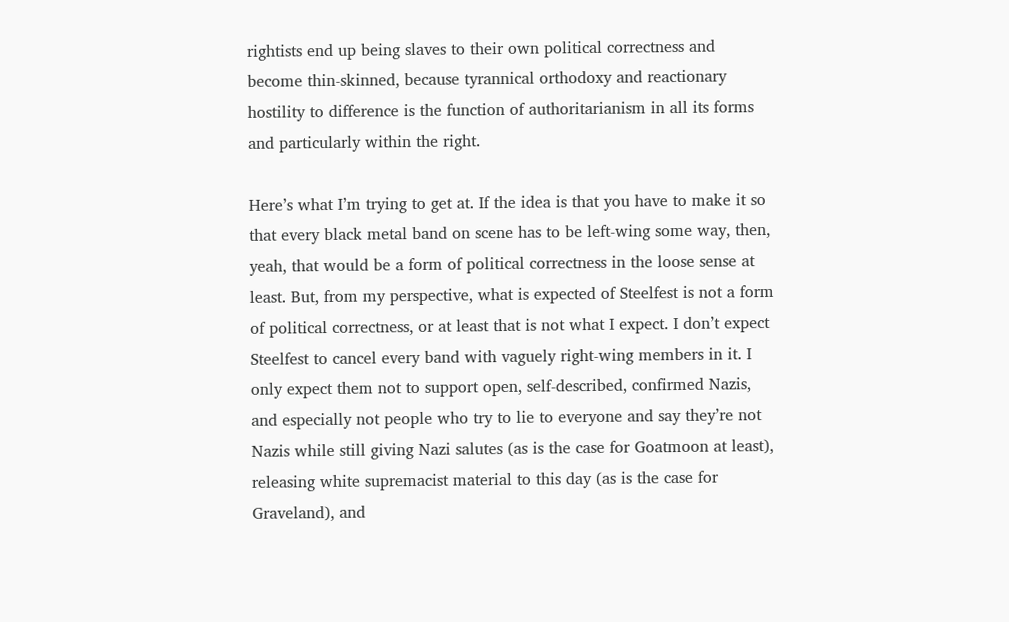rightists end up being slaves to their own political correctness and become thin-skinned, because tyrannical orthodoxy and reactionary hostility to difference is the function of authoritarianism in all its forms and particularly within the right.

Here’s what I’m trying to get at. If the idea is that you have to make it so that every black metal band on scene has to be left-wing some way, then, yeah, that would be a form of political correctness in the loose sense at least. But, from my perspective, what is expected of Steelfest is not a form of political correctness, or at least that is not what I expect. I don’t expect Steelfest to cancel every band with vaguely right-wing members in it. I only expect them not to support open, self-described, confirmed Nazis, and especially not people who try to lie to everyone and say they’re not Nazis while still giving Nazi salutes (as is the case for Goatmoon at least), releasing white supremacist material to this day (as is the case for Graveland), and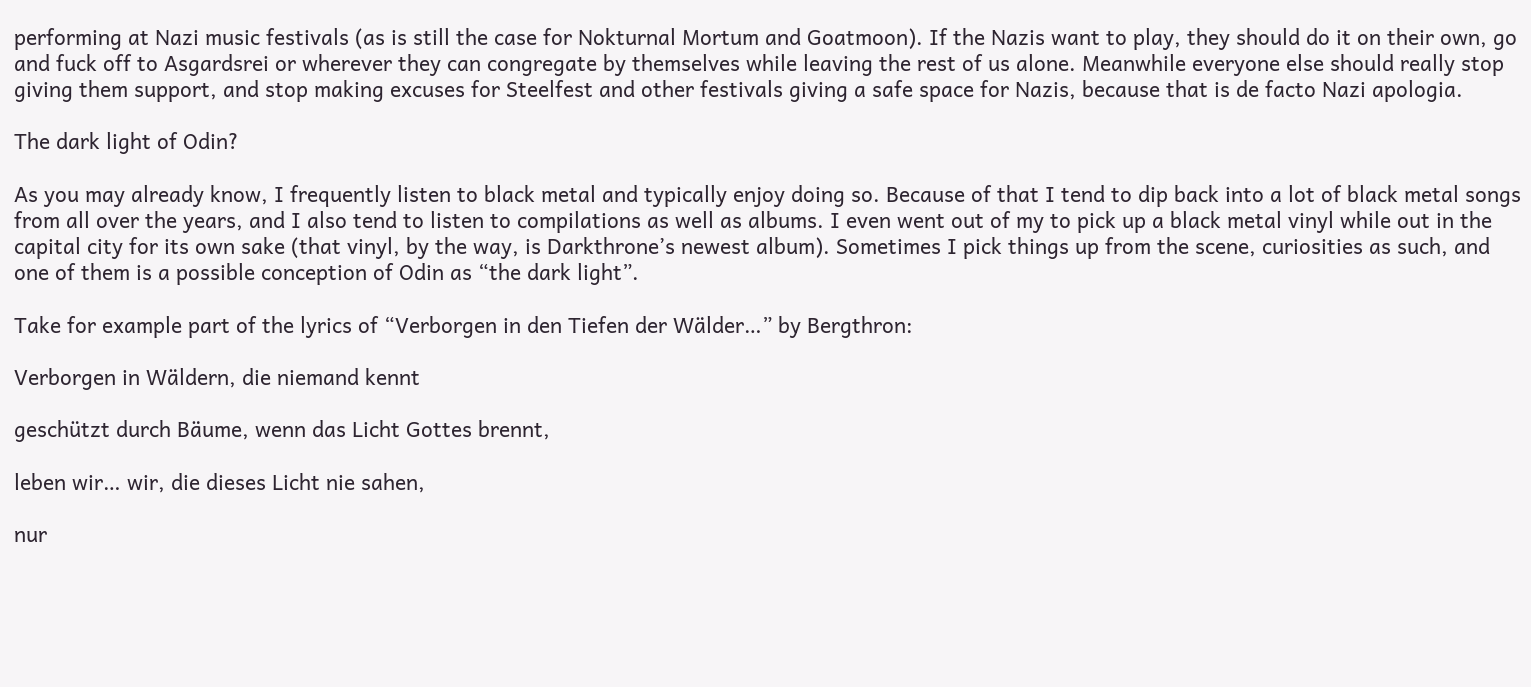performing at Nazi music festivals (as is still the case for Nokturnal Mortum and Goatmoon). If the Nazis want to play, they should do it on their own, go and fuck off to Asgardsrei or wherever they can congregate by themselves while leaving the rest of us alone. Meanwhile everyone else should really stop giving them support, and stop making excuses for Steelfest and other festivals giving a safe space for Nazis, because that is de facto Nazi apologia.

The dark light of Odin?

As you may already know, I frequently listen to black metal and typically enjoy doing so. Because of that I tend to dip back into a lot of black metal songs from all over the years, and I also tend to listen to compilations as well as albums. I even went out of my to pick up a black metal vinyl while out in the capital city for its own sake (that vinyl, by the way, is Darkthrone’s newest album). Sometimes I pick things up from the scene, curiosities as such, and one of them is a possible conception of Odin as “the dark light”.

Take for example part of the lyrics of “Verborgen in den Tiefen der Wälder…” by Bergthron:

Verborgen in Wäldern, die niemand kennt

geschützt durch Bäume, wenn das Licht Gottes brennt,

leben wir… wir, die dieses Licht nie sahen,

nur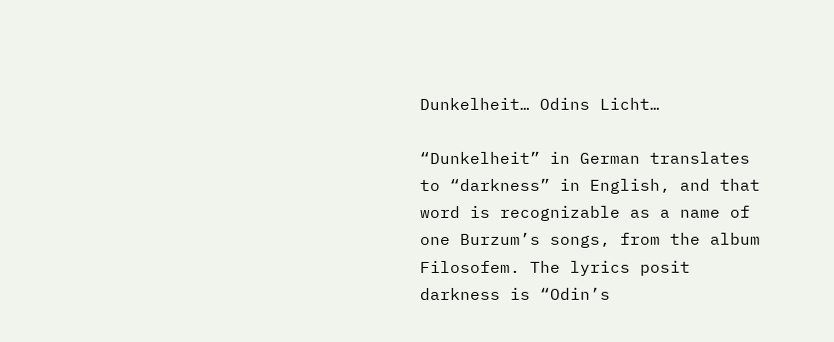Dunkelheit… Odins Licht…

“Dunkelheit” in German translates to “darkness” in English, and that word is recognizable as a name of one Burzum’s songs, from the album Filosofem. The lyrics posit darkness is “Odin’s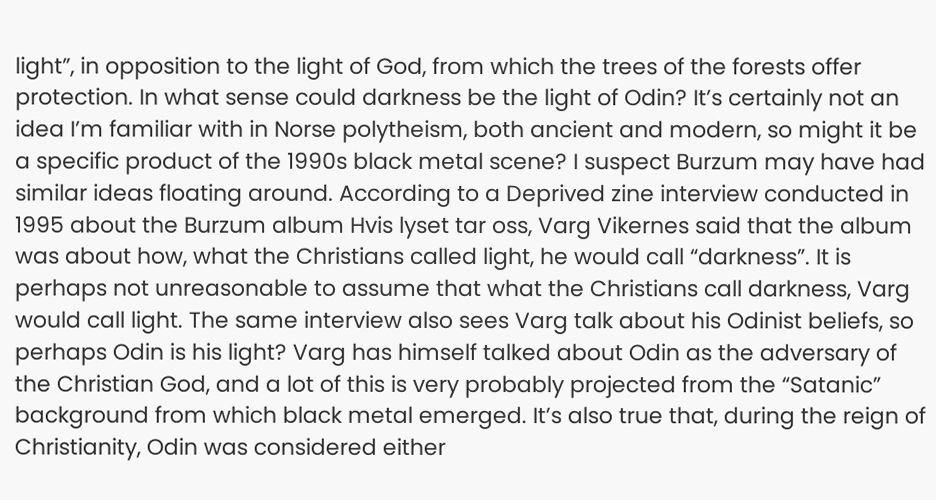light”, in opposition to the light of God, from which the trees of the forests offer protection. In what sense could darkness be the light of Odin? It’s certainly not an idea I’m familiar with in Norse polytheism, both ancient and modern, so might it be a specific product of the 1990s black metal scene? I suspect Burzum may have had similar ideas floating around. According to a Deprived zine interview conducted in 1995 about the Burzum album Hvis lyset tar oss, Varg Vikernes said that the album was about how, what the Christians called light, he would call “darkness”. It is perhaps not unreasonable to assume that what the Christians call darkness, Varg would call light. The same interview also sees Varg talk about his Odinist beliefs, so perhaps Odin is his light? Varg has himself talked about Odin as the adversary of the Christian God, and a lot of this is very probably projected from the “Satanic” background from which black metal emerged. It’s also true that, during the reign of Christianity, Odin was considered either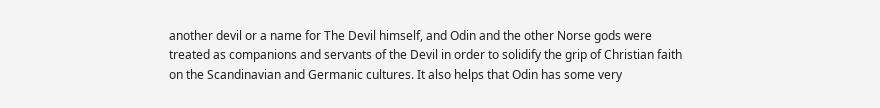another devil or a name for The Devil himself, and Odin and the other Norse gods were treated as companions and servants of the Devil in order to solidify the grip of Christian faith on the Scandinavian and Germanic cultures. It also helps that Odin has some very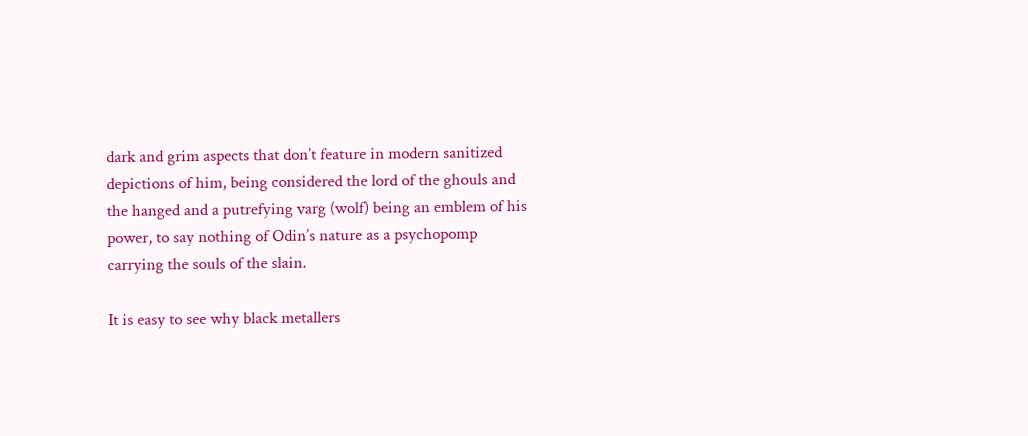dark and grim aspects that don’t feature in modern sanitized depictions of him, being considered the lord of the ghouls and the hanged and a putrefying varg (wolf) being an emblem of his power, to say nothing of Odin’s nature as a psychopomp carrying the souls of the slain.

It is easy to see why black metallers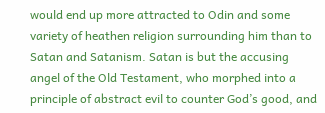would end up more attracted to Odin and some variety of heathen religion surrounding him than to Satan and Satanism. Satan is but the accusing angel of the Old Testament, who morphed into a principle of abstract evil to counter God’s good, and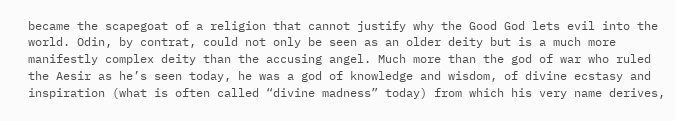became the scapegoat of a religion that cannot justify why the Good God lets evil into the world. Odin, by contrat, could not only be seen as an older deity but is a much more manifestly complex deity than the accusing angel. Much more than the god of war who ruled the Aesir as he’s seen today, he was a god of knowledge and wisdom, of divine ecstasy and inspiration (what is often called “divine madness” today) from which his very name derives,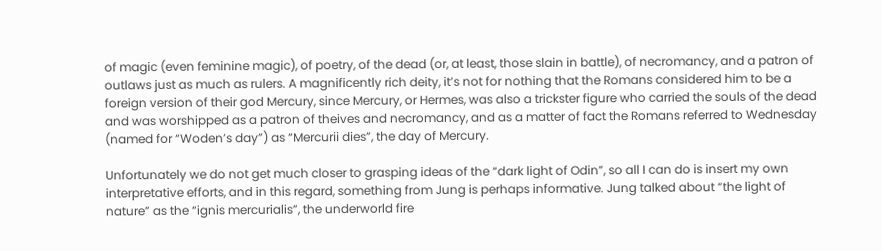of magic (even feminine magic), of poetry, of the dead (or, at least, those slain in battle), of necromancy, and a patron of outlaws just as much as rulers. A magnificently rich deity, it’s not for nothing that the Romans considered him to be a foreign version of their god Mercury, since Mercury, or Hermes, was also a trickster figure who carried the souls of the dead and was worshipped as a patron of theives and necromancy, and as a matter of fact the Romans referred to Wednesday (named for “Woden’s day”) as “Mercurii dies”, the day of Mercury.

Unfortunately we do not get much closer to grasping ideas of the “dark light of Odin”, so all I can do is insert my own interpretative efforts, and in this regard, something from Jung is perhaps informative. Jung talked about “the light of nature” as the “ignis mercurialis”, the underworld fire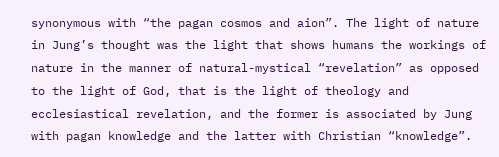synonymous with “the pagan cosmos and aion”. The light of nature in Jung’s thought was the light that shows humans the workings of nature in the manner of natural-mystical “revelation” as opposed to the light of God, that is the light of theology and ecclesiastical revelation, and the former is associated by Jung with pagan knowledge and the latter with Christian “knowledge”.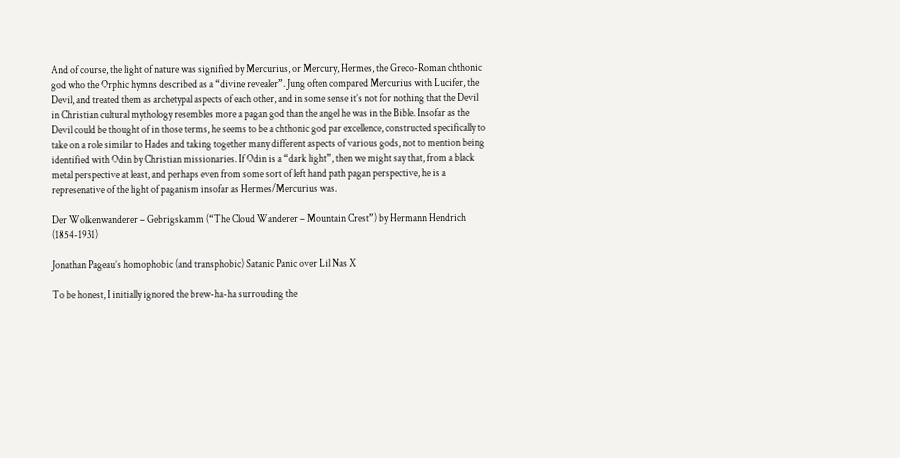And of course, the light of nature was signified by Mercurius, or Mercury, Hermes, the Greco-Roman chthonic god who the Orphic hymns described as a “divine revealer”. Jung often compared Mercurius with Lucifer, the Devil, and treated them as archetypal aspects of each other, and in some sense it’s not for nothing that the Devil in Christian cultural mythology resembles more a pagan god than the angel he was in the Bible. Insofar as the Devil could be thought of in those terms, he seems to be a chthonic god par excellence, constructed specifically to take on a role similar to Hades and taking together many different aspects of various gods, not to mention being identified with Odin by Christian missionaries. If Odin is a “dark light”, then we might say that, from a black metal perspective at least, and perhaps even from some sort of left hand path pagan perspective, he is a represenative of the light of paganism insofar as Hermes/Mercurius was.

Der Wolkenwanderer – Gebrigskamm (“The Cloud Wanderer – Mountain Crest”) by Hermann Hendrich (1854-1931)

Jonathan Pageau’s homophobic (and transphobic) Satanic Panic over Lil Nas X

To be honest, I initially ignored the brew-ha-ha surrouding the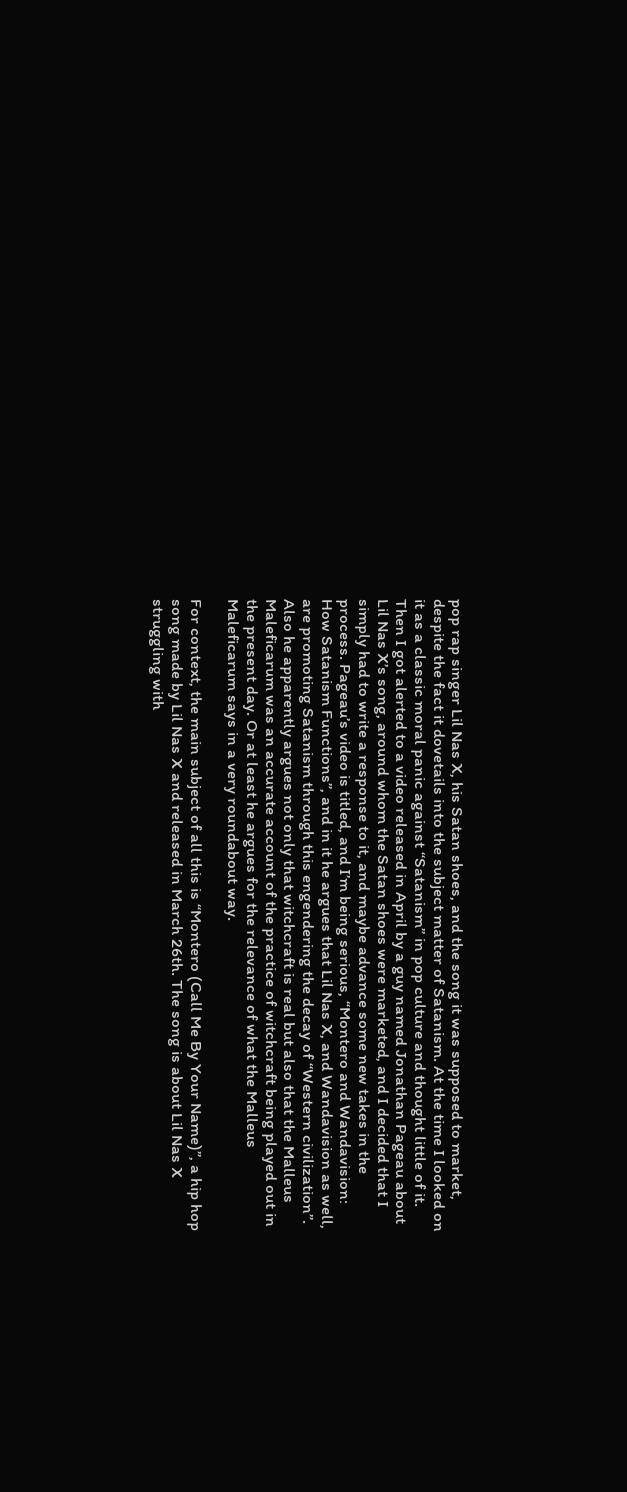pop rap singer Lil Nas X, his Satan shoes, and the song it was supposed to market, despite the fact it dovetails into the subject matter of Satanism. At the time I looked on it as a classic moral panic against “Satanism” in pop culture and thought little of it. Then I got alerted to a video released in April by a guy named Jonathan Pageau about Lil Nas X’s song, around whom the Satan shoes were marketed, and I decided that I simply had to write a response to it, and maybe advance some new takes in the process. Pageau’s video is titled, and I’m being serious, “Montero and Wandavision: How Satanism Functions”, and in it he argues that Lil Nas X, and Wandavision as well, are promoting Satanism through this engendering the decay of “Western civilization”. Also he apparently argues not only that witchcraft is real but also that the Malleus Maleficarum was an accurate account of the practice of witchcraft being played out in the present day. Or at least he argues for the relevance of what the Malleus Maleficarum says in a very roundabout way.

For context, the main subject of all this is “Montero (Call Me By Your Name)”, a hip hop song made by Lil Nas X and released in March 26th. The song is about Lil Nas X struggling with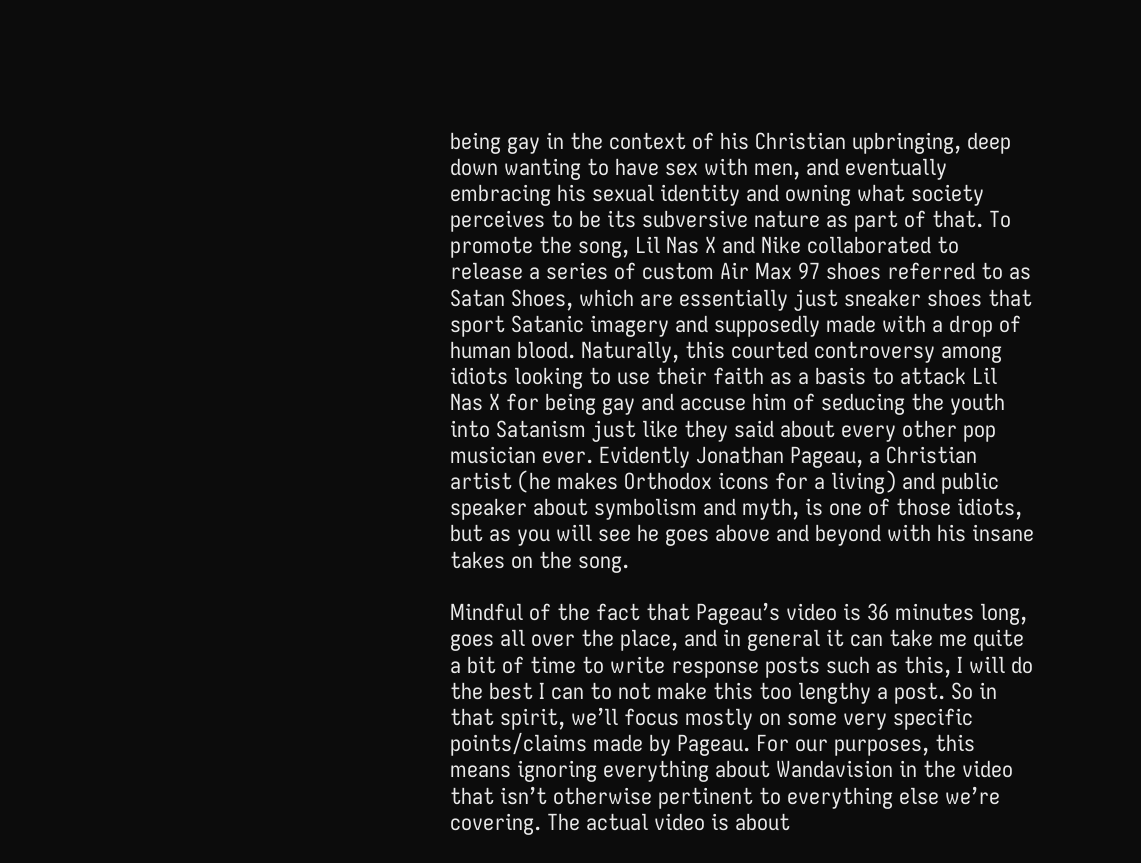being gay in the context of his Christian upbringing, deep down wanting to have sex with men, and eventually embracing his sexual identity and owning what society perceives to be its subversive nature as part of that. To promote the song, Lil Nas X and Nike collaborated to release a series of custom Air Max 97 shoes referred to as Satan Shoes, which are essentially just sneaker shoes that sport Satanic imagery and supposedly made with a drop of human blood. Naturally, this courted controversy among idiots looking to use their faith as a basis to attack Lil Nas X for being gay and accuse him of seducing the youth into Satanism just like they said about every other pop musician ever. Evidently Jonathan Pageau, a Christian artist (he makes Orthodox icons for a living) and public speaker about symbolism and myth, is one of those idiots, but as you will see he goes above and beyond with his insane takes on the song.

Mindful of the fact that Pageau’s video is 36 minutes long, goes all over the place, and in general it can take me quite a bit of time to write response posts such as this, I will do the best I can to not make this too lengthy a post. So in that spirit, we’ll focus mostly on some very specific points/claims made by Pageau. For our purposes, this means ignoring everything about Wandavision in the video that isn’t otherwise pertinent to everything else we’re covering. The actual video is about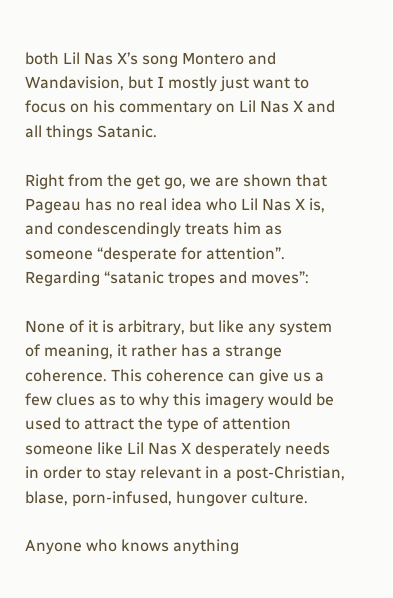both Lil Nas X’s song Montero and Wandavision, but I mostly just want to focus on his commentary on Lil Nas X and all things Satanic.

Right from the get go, we are shown that Pageau has no real idea who Lil Nas X is, and condescendingly treats him as someone “desperate for attention”. Regarding “satanic tropes and moves”:

None of it is arbitrary, but like any system of meaning, it rather has a strange coherence. This coherence can give us a few clues as to why this imagery would be used to attract the type of attention someone like Lil Nas X desperately needs in order to stay relevant in a post-Christian, blase, porn-infused, hungover culture.

Anyone who knows anything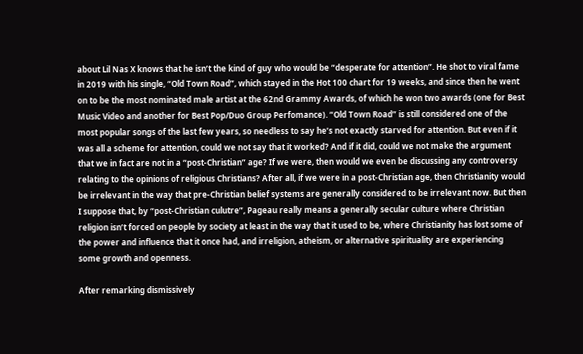about Lil Nas X knows that he isn’t the kind of guy who would be “desperate for attention”. He shot to viral fame in 2019 with his single, “Old Town Road”, which stayed in the Hot 100 chart for 19 weeks, and since then he went on to be the most nominated male artist at the 62nd Grammy Awards, of which he won two awards (one for Best Music Video and another for Best Pop/Duo Group Perfomance). “Old Town Road” is still considered one of the most popular songs of the last few years, so needless to say he’s not exactly starved for attention. But even if it was all a scheme for attention, could we not say that it worked? And if it did, could we not make the argument that we in fact are not in a “post-Christian” age? If we were, then would we even be discussing any controversy relating to the opinions of religious Christians? After all, if we were in a post-Christian age, then Christianity would be irrelevant in the way that pre-Christian belief systems are generally considered to be irrelevant now. But then I suppose that, by “post-Christian culutre”, Pageau really means a generally secular culture where Christian religion isn’t forced on people by society at least in the way that it used to be, where Christianity has lost some of the power and influence that it once had, and irreligion, atheism, or alternative spirituality are experiencing some growth and openness.

After remarking dismissively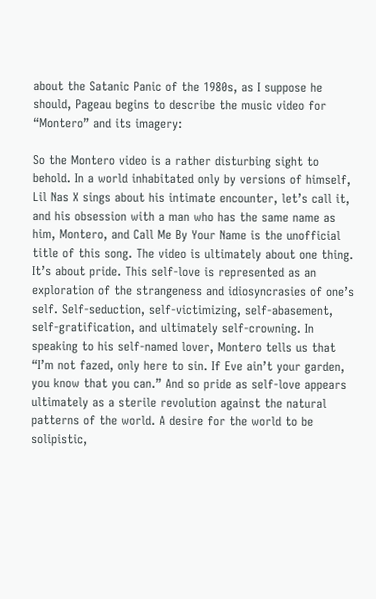about the Satanic Panic of the 1980s, as I suppose he should, Pageau begins to describe the music video for “Montero” and its imagery:

So the Montero video is a rather disturbing sight to behold. In a world inhabitated only by versions of himself, Lil Nas X sings about his intimate encounter, let’s call it, and his obsession with a man who has the same name as him, Montero, and Call Me By Your Name is the unofficial title of this song. The video is ultimately about one thing. It’s about pride. This self-love is represented as an exploration of the strangeness and idiosyncrasies of one’s self. Self-seduction, self-victimizing, self-abasement, self-gratification, and ultimately self-crowning. In speaking to his self-named lover, Montero tells us that “I’m not fazed, only here to sin. If Eve ain’t your garden, you know that you can.” And so pride as self-love appears ultimately as a sterile revolution against the natural patterns of the world. A desire for the world to be solipistic,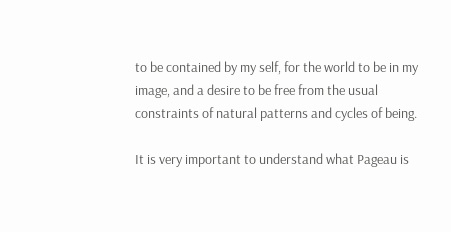to be contained by my self, for the world to be in my image, and a desire to be free from the usual constraints of natural patterns and cycles of being.

It is very important to understand what Pageau is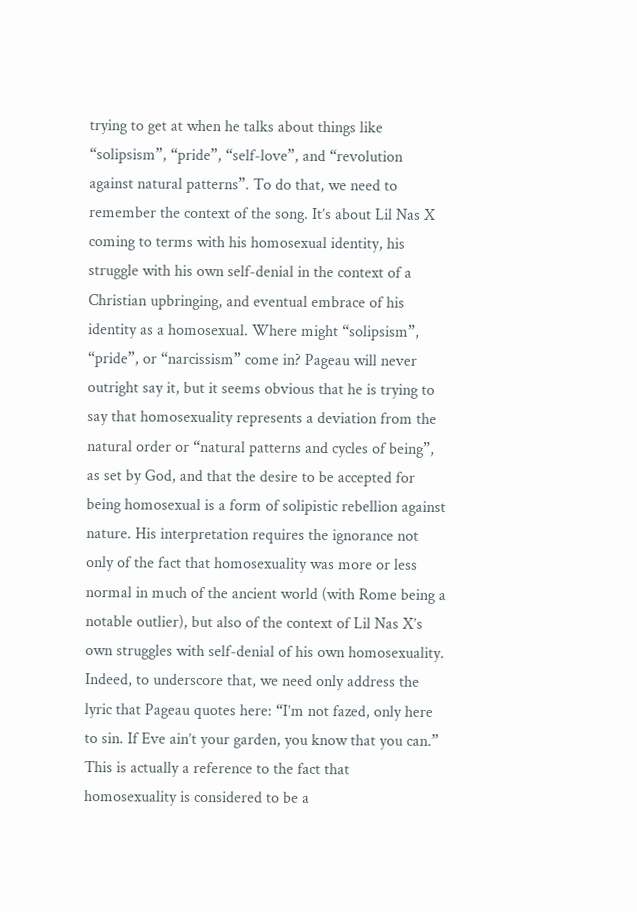trying to get at when he talks about things like “solipsism”, “pride”, “self-love”, and “revolution against natural patterns”. To do that, we need to remember the context of the song. It’s about Lil Nas X coming to terms with his homosexual identity, his struggle with his own self-denial in the context of a Christian upbringing, and eventual embrace of his identity as a homosexual. Where might “solipsism”, “pride”, or “narcissism” come in? Pageau will never outright say it, but it seems obvious that he is trying to say that homosexuality represents a deviation from the natural order or “natural patterns and cycles of being”, as set by God, and that the desire to be accepted for being homosexual is a form of solipistic rebellion against nature. His interpretation requires the ignorance not only of the fact that homosexuality was more or less normal in much of the ancient world (with Rome being a notable outlier), but also of the context of Lil Nas X’s own struggles with self-denial of his own homosexuality. Indeed, to underscore that, we need only address the lyric that Pageau quotes here: “I’m not fazed, only here to sin. If Eve ain’t your garden, you know that you can.” This is actually a reference to the fact that homosexuality is considered to be a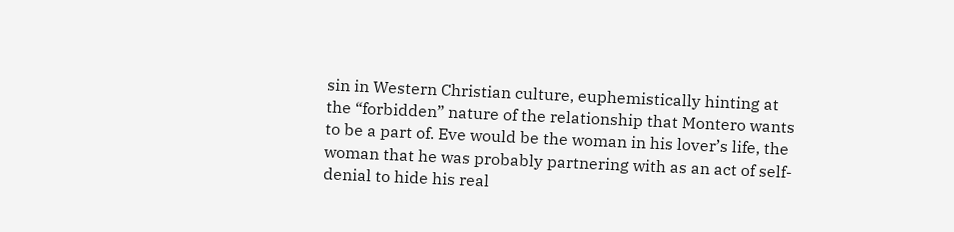sin in Western Christian culture, euphemistically hinting at the “forbidden” nature of the relationship that Montero wants to be a part of. Eve would be the woman in his lover’s life, the woman that he was probably partnering with as an act of self-denial to hide his real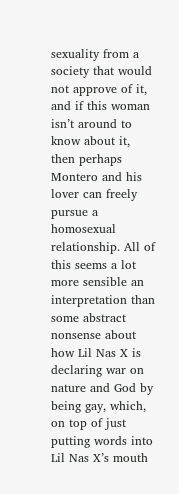sexuality from a society that would not approve of it, and if this woman isn’t around to know about it, then perhaps Montero and his lover can freely pursue a homosexual relationship. All of this seems a lot more sensible an interpretation than some abstract nonsense about how Lil Nas X is declaring war on nature and God by being gay, which, on top of just putting words into Lil Nas X’s mouth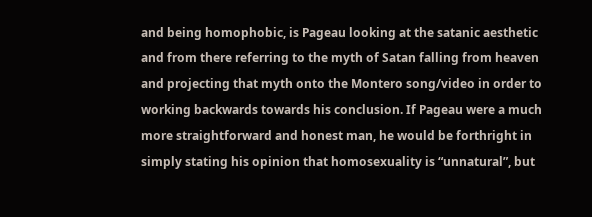and being homophobic, is Pageau looking at the satanic aesthetic and from there referring to the myth of Satan falling from heaven and projecting that myth onto the Montero song/video in order to working backwards towards his conclusion. If Pageau were a much more straightforward and honest man, he would be forthright in simply stating his opinion that homosexuality is “unnatural”, but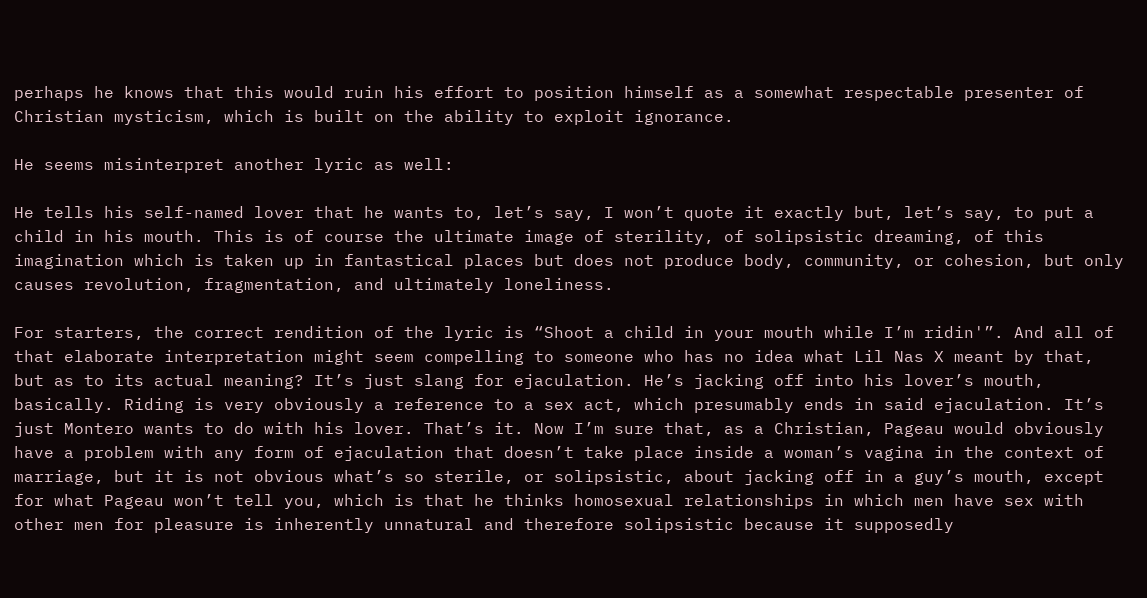perhaps he knows that this would ruin his effort to position himself as a somewhat respectable presenter of Christian mysticism, which is built on the ability to exploit ignorance.

He seems misinterpret another lyric as well:

He tells his self-named lover that he wants to, let’s say, I won’t quote it exactly but, let’s say, to put a child in his mouth. This is of course the ultimate image of sterility, of solipsistic dreaming, of this imagination which is taken up in fantastical places but does not produce body, community, or cohesion, but only causes revolution, fragmentation, and ultimately loneliness.

For starters, the correct rendition of the lyric is “Shoot a child in your mouth while I’m ridin'”. And all of that elaborate interpretation might seem compelling to someone who has no idea what Lil Nas X meant by that, but as to its actual meaning? It’s just slang for ejaculation. He’s jacking off into his lover’s mouth, basically. Riding is very obviously a reference to a sex act, which presumably ends in said ejaculation. It’s just Montero wants to do with his lover. That’s it. Now I’m sure that, as a Christian, Pageau would obviously have a problem with any form of ejaculation that doesn’t take place inside a woman’s vagina in the context of marriage, but it is not obvious what’s so sterile, or solipsistic, about jacking off in a guy’s mouth, except for what Pageau won’t tell you, which is that he thinks homosexual relationships in which men have sex with other men for pleasure is inherently unnatural and therefore solipsistic because it supposedly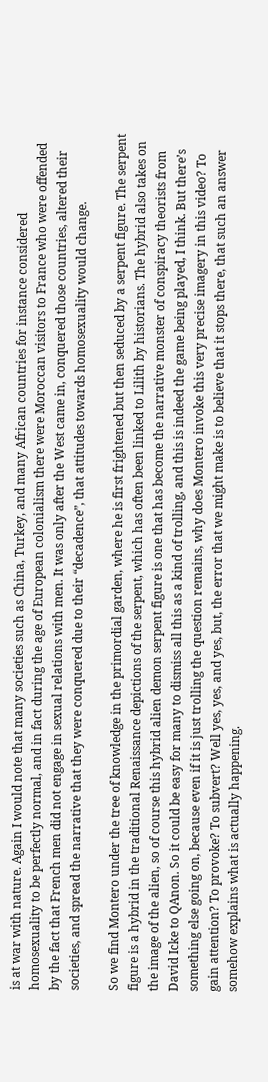is at war with nature. Again I would note that many societies such as China, Turkey, and many African countries for instance considered homosexuality to be perfectly normal, and in fact during the age of European colonialism there were Moroccan visitors to France who were offended by the fact that French men did not engage in sexual relations with men. It was only after the West came in, conquered those countries, altered their societies, and spread the narrative that they were conquered due to their “decadence”, that attitudes towards homosexuality would change.

So we find Montero under the tree of knowledge in the primordial garden, where he is first frightened but then seduced by a serpent figure. The serpent figure is a hybrid in the traditional Renaissance depictions of the serpent, which has often been linked to Lilith by historians. The hybrid also takes on the image of the alien, so of course this hybrid alien demon serpent figure is one that has become the narrative monster of conspiracy theorists from David Icke to QAnon. So it could be easy for many to dismiss all this as a kind of trolling, and this is indeed the game being played, I think. But there’s something else going on, because even if it is just trolling the question remains, why does Montero invoke this very precise imagery in this video? To gain attention? To provoke? To subvert? Well yes, yes, and yes, but, the error that we might make is to believe that it stops there, that such an answer somehow explains what is actually happening.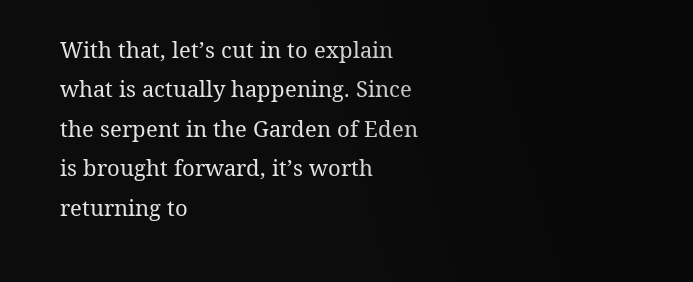With that, let’s cut in to explain what is actually happening. Since the serpent in the Garden of Eden is brought forward, it’s worth returning to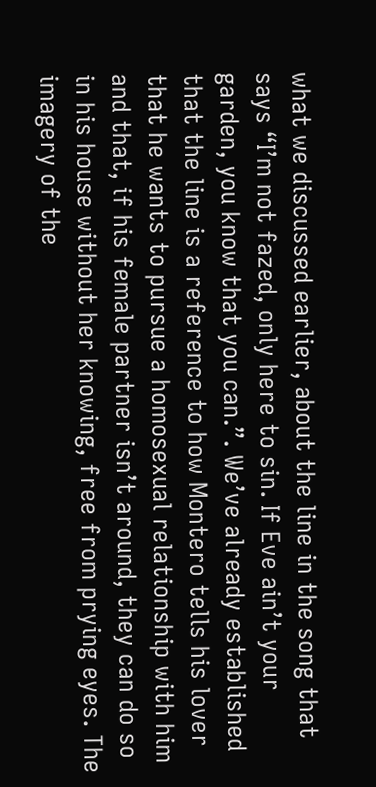what we discussed earlier, about the line in the song that says “I’m not fazed, only here to sin. If Eve ain’t your garden, you know that you can.”. We’ve already established that the line is a reference to how Montero tells his lover that he wants to pursue a homosexual relationship with him and that, if his female partner isn’t around, they can do so in his house without her knowing, free from prying eyes. The imagery of the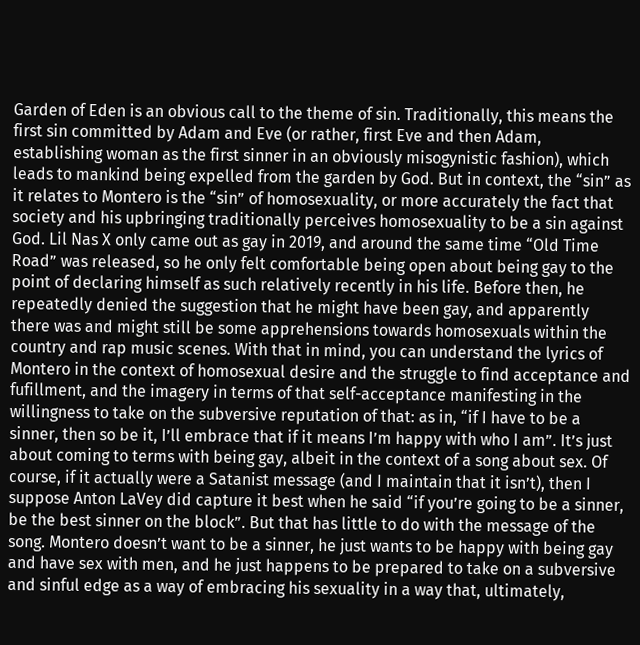Garden of Eden is an obvious call to the theme of sin. Traditionally, this means the first sin committed by Adam and Eve (or rather, first Eve and then Adam, establishing woman as the first sinner in an obviously misogynistic fashion), which leads to mankind being expelled from the garden by God. But in context, the “sin” as it relates to Montero is the “sin” of homosexuality, or more accurately the fact that society and his upbringing traditionally perceives homosexuality to be a sin against God. Lil Nas X only came out as gay in 2019, and around the same time “Old Time Road” was released, so he only felt comfortable being open about being gay to the point of declaring himself as such relatively recently in his life. Before then, he repeatedly denied the suggestion that he might have been gay, and apparently there was and might still be some apprehensions towards homosexuals within the country and rap music scenes. With that in mind, you can understand the lyrics of Montero in the context of homosexual desire and the struggle to find acceptance and fufillment, and the imagery in terms of that self-acceptance manifesting in the willingness to take on the subversive reputation of that: as in, “if I have to be a sinner, then so be it, I’ll embrace that if it means I’m happy with who I am”. It’s just about coming to terms with being gay, albeit in the context of a song about sex. Of course, if it actually were a Satanist message (and I maintain that it isn’t), then I suppose Anton LaVey did capture it best when he said “if you’re going to be a sinner, be the best sinner on the block”. But that has little to do with the message of the song. Montero doesn’t want to be a sinner, he just wants to be happy with being gay and have sex with men, and he just happens to be prepared to take on a subversive and sinful edge as a way of embracing his sexuality in a way that, ultimately,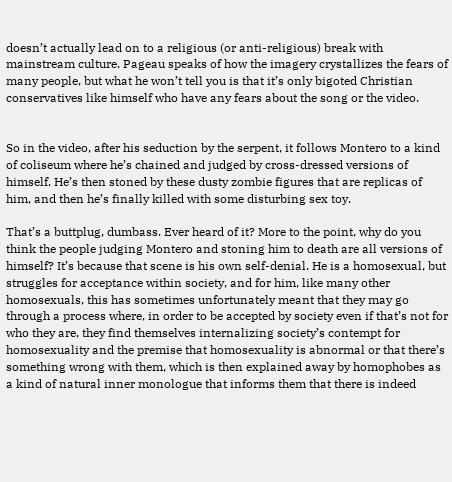doesn’t actually lead on to a religious (or anti-religious) break with mainstream culture. Pageau speaks of how the imagery crystallizes the fears of many people, but what he won’t tell you is that it’s only bigoted Christian conservatives like himself who have any fears about the song or the video.


So in the video, after his seduction by the serpent, it follows Montero to a kind of coliseum where he’s chained and judged by cross-dressed versions of himself. He’s then stoned by these dusty zombie figures that are replicas of him, and then he’s finally killed with some disturbing sex toy.

That’s a buttplug, dumbass. Ever heard of it? More to the point, why do you think the people judging Montero and stoning him to death are all versions of himself? It’s because that scene is his own self-denial. He is a homosexual, but struggles for acceptance within society, and for him, like many other homosexuals, this has sometimes unfortunately meant that they may go through a process where, in order to be accepted by society even if that’s not for who they are, they find themselves internalizing society’s contempt for homosexuality and the premise that homosexuality is abnormal or that there’s something wrong with them, which is then explained away by homophobes as a kind of natural inner monologue that informs them that there is indeed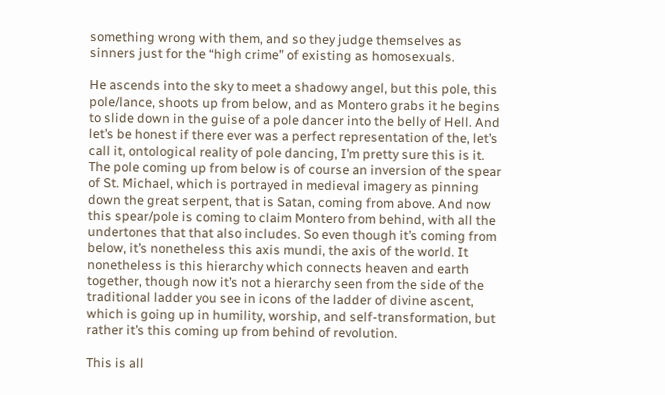something wrong with them, and so they judge themselves as sinners just for the “high crime” of existing as homosexuals.

He ascends into the sky to meet a shadowy angel, but this pole, this pole/lance, shoots up from below, and as Montero grabs it he begins to slide down in the guise of a pole dancer into the belly of Hell. And let’s be honest if there ever was a perfect representation of the, let’s call it, ontological reality of pole dancing, I’m pretty sure this is it. The pole coming up from below is of course an inversion of the spear of St. Michael, which is portrayed in medieval imagery as pinning down the great serpent, that is Satan, coming from above. And now this spear/pole is coming to claim Montero from behind, with all the undertones that that also includes. So even though it’s coming from below, it’s nonetheless this axis mundi, the axis of the world. It nonetheless is this hierarchy which connects heaven and earth together, though now it’s not a hierarchy seen from the side of the traditional ladder you see in icons of the ladder of divine ascent, which is going up in humility, worship, and self-transformation, but rather it’s this coming up from behind of revolution.

This is all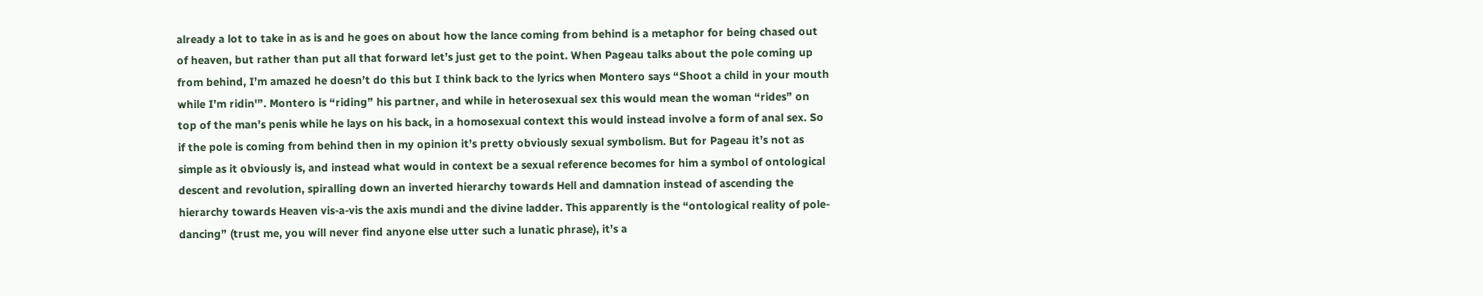already a lot to take in as is and he goes on about how the lance coming from behind is a metaphor for being chased out of heaven, but rather than put all that forward let’s just get to the point. When Pageau talks about the pole coming up from behind, I’m amazed he doesn’t do this but I think back to the lyrics when Montero says “Shoot a child in your mouth while I’m ridin'”. Montero is “riding” his partner, and while in heterosexual sex this would mean the woman “rides” on top of the man’s penis while he lays on his back, in a homosexual context this would instead involve a form of anal sex. So if the pole is coming from behind then in my opinion it’s pretty obviously sexual symbolism. But for Pageau it’s not as simple as it obviously is, and instead what would in context be a sexual reference becomes for him a symbol of ontological descent and revolution, spiralling down an inverted hierarchy towards Hell and damnation instead of ascending the hierarchy towards Heaven vis-a-vis the axis mundi and the divine ladder. This apparently is the “ontological reality of pole-dancing” (trust me, you will never find anyone else utter such a lunatic phrase), it’s a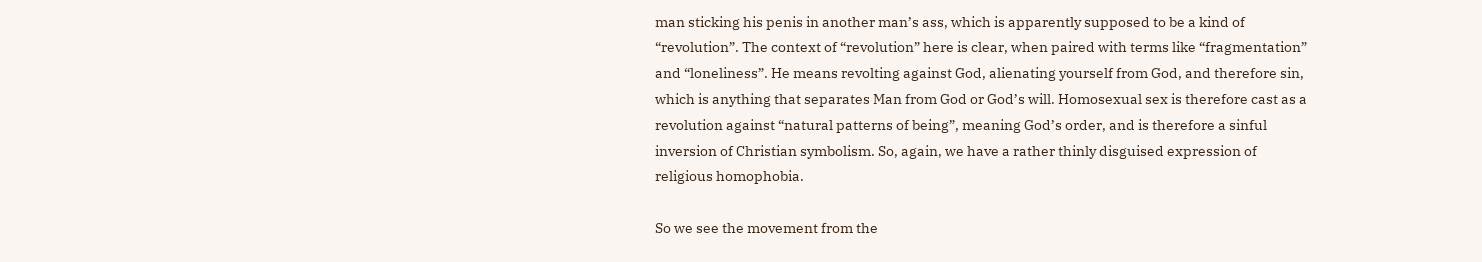man sticking his penis in another man’s ass, which is apparently supposed to be a kind of “revolution”. The context of “revolution” here is clear, when paired with terms like “fragmentation” and “loneliness”. He means revolting against God, alienating yourself from God, and therefore sin, which is anything that separates Man from God or God’s will. Homosexual sex is therefore cast as a revolution against “natural patterns of being”, meaning God’s order, and is therefore a sinful inversion of Christian symbolism. So, again, we have a rather thinly disguised expression of religious homophobia.

So we see the movement from the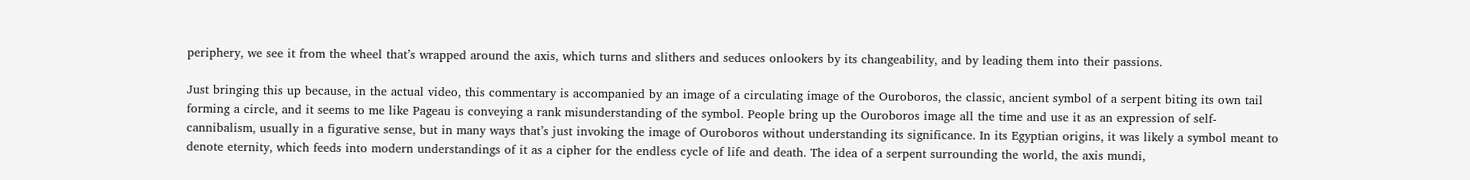periphery, we see it from the wheel that’s wrapped around the axis, which turns and slithers and seduces onlookers by its changeability, and by leading them into their passions.

Just bringing this up because, in the actual video, this commentary is accompanied by an image of a circulating image of the Ouroboros, the classic, ancient symbol of a serpent biting its own tail forming a circle, and it seems to me like Pageau is conveying a rank misunderstanding of the symbol. People bring up the Ouroboros image all the time and use it as an expression of self-cannibalism, usually in a figurative sense, but in many ways that’s just invoking the image of Ouroboros without understanding its significance. In its Egyptian origins, it was likely a symbol meant to denote eternity, which feeds into modern understandings of it as a cipher for the endless cycle of life and death. The idea of a serpent surrounding the world, the axis mundi,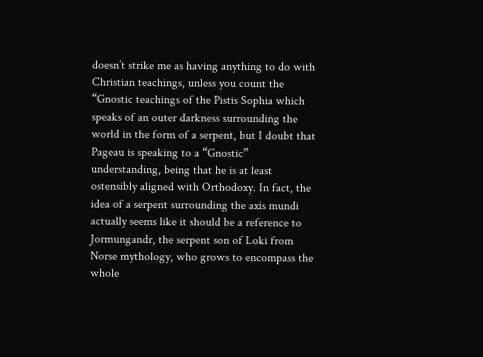doesn’t strike me as having anything to do with Christian teachings, unless you count the “Gnostic teachings of the Pistis Sophia which speaks of an outer darkness surrounding the world in the form of a serpent, but I doubt that Pageau is speaking to a “Gnostic” understanding, being that he is at least ostensibly aligned with Orthodoxy. In fact, the idea of a serpent surrounding the axis mundi actually seems like it should be a reference to Jormungandr, the serpent son of Loki from Norse mythology, who grows to encompass the whole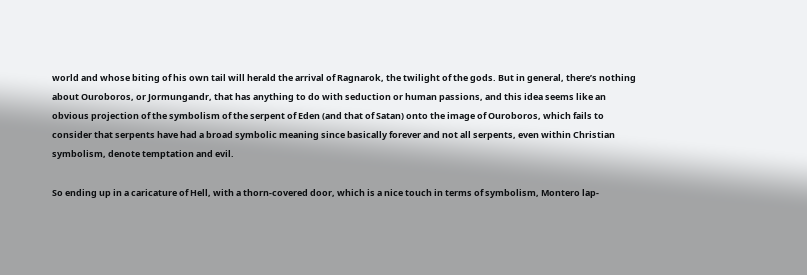world and whose biting of his own tail will herald the arrival of Ragnarok, the twilight of the gods. But in general, there’s nothing about Ouroboros, or Jormungandr, that has anything to do with seduction or human passions, and this idea seems like an obvious projection of the symbolism of the serpent of Eden (and that of Satan) onto the image of Ouroboros, which fails to consider that serpents have had a broad symbolic meaning since basically forever and not all serpents, even within Christian symbolism, denote temptation and evil.

So ending up in a caricature of Hell, with a thorn-covered door, which is a nice touch in terms of symbolism, Montero lap-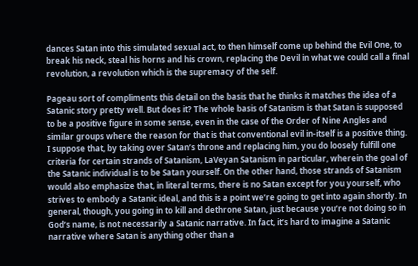dances Satan into this simulated sexual act, to then himself come up behind the Evil One, to break his neck, steal his horns and his crown, replacing the Devil in what we could call a final revolution, a revolution which is the supremacy of the self.

Pageau sort of compliments this detail on the basis that he thinks it matches the idea of a Satanic story pretty well. But does it? The whole basis of Satanism is that Satan is supposed to be a positive figure in some sense, even in the case of the Order of Nine Angles and similar groups where the reason for that is that conventional evil in-itself is a positive thing. I suppose that, by taking over Satan’s throne and replacing him, you do loosely fulfill one criteria for certain strands of Satanism, LaVeyan Satanism in particular, wherein the goal of the Satanic individual is to be Satan yourself. On the other hand, those strands of Satanism would also emphasize that, in literal terms, there is no Satan except for you yourself, who strives to embody a Satanic ideal, and this is a point we’re going to get into again shortly. In general, though, you going in to kill and dethrone Satan, just because you’re not doing so in God’s name, is not necessarily a Satanic narrative. In fact, it’s hard to imagine a Satanic narrative where Satan is anything other than a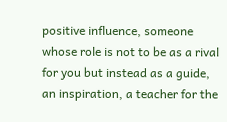positive influence, someone whose role is not to be as a rival for you but instead as a guide, an inspiration, a teacher for the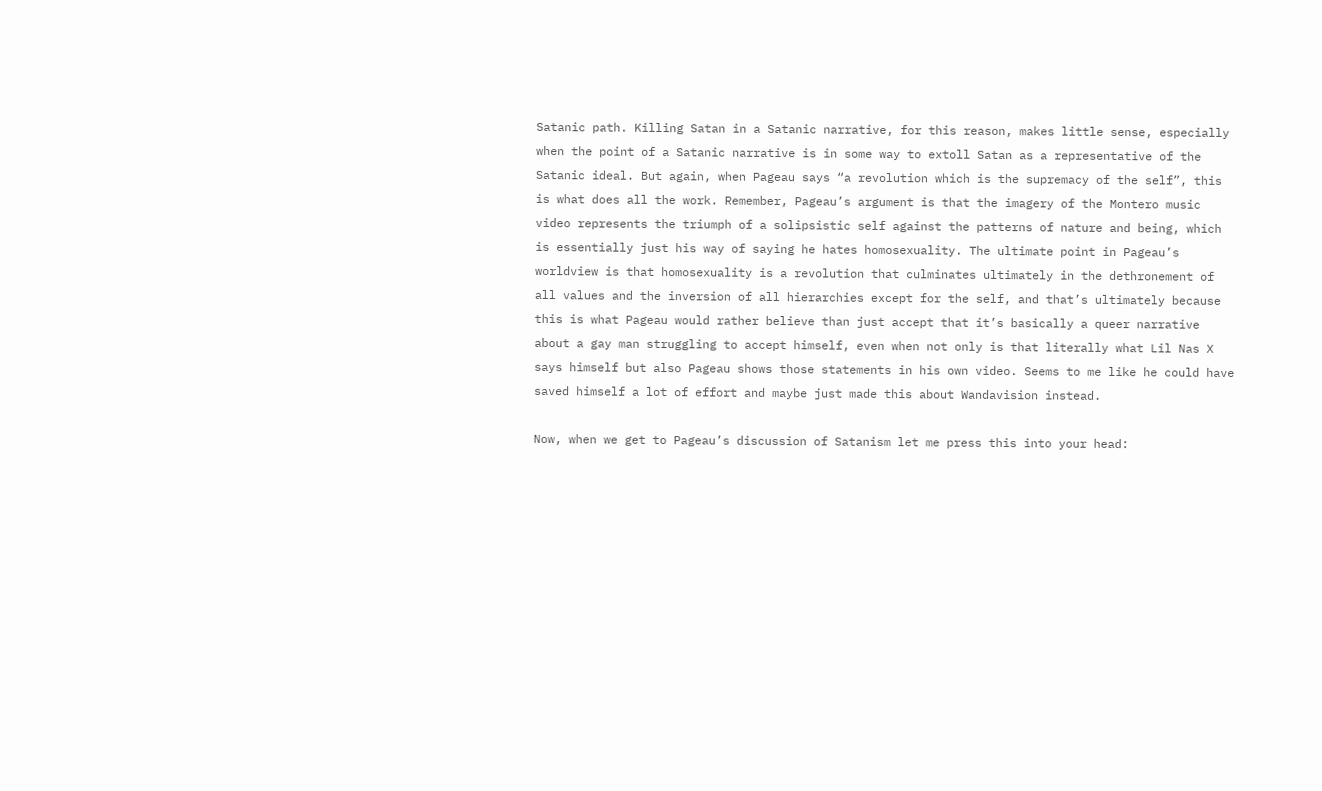Satanic path. Killing Satan in a Satanic narrative, for this reason, makes little sense, especially when the point of a Satanic narrative is in some way to extoll Satan as a representative of the Satanic ideal. But again, when Pageau says “a revolution which is the supremacy of the self”, this is what does all the work. Remember, Pageau’s argument is that the imagery of the Montero music video represents the triumph of a solipsistic self against the patterns of nature and being, which is essentially just his way of saying he hates homosexuality. The ultimate point in Pageau’s worldview is that homosexuality is a revolution that culminates ultimately in the dethronement of all values and the inversion of all hierarchies except for the self, and that’s ultimately because this is what Pageau would rather believe than just accept that it’s basically a queer narrative about a gay man struggling to accept himself, even when not only is that literally what Lil Nas X says himself but also Pageau shows those statements in his own video. Seems to me like he could have saved himself a lot of effort and maybe just made this about Wandavision instead.

Now, when we get to Pageau’s discussion of Satanism let me press this into your head: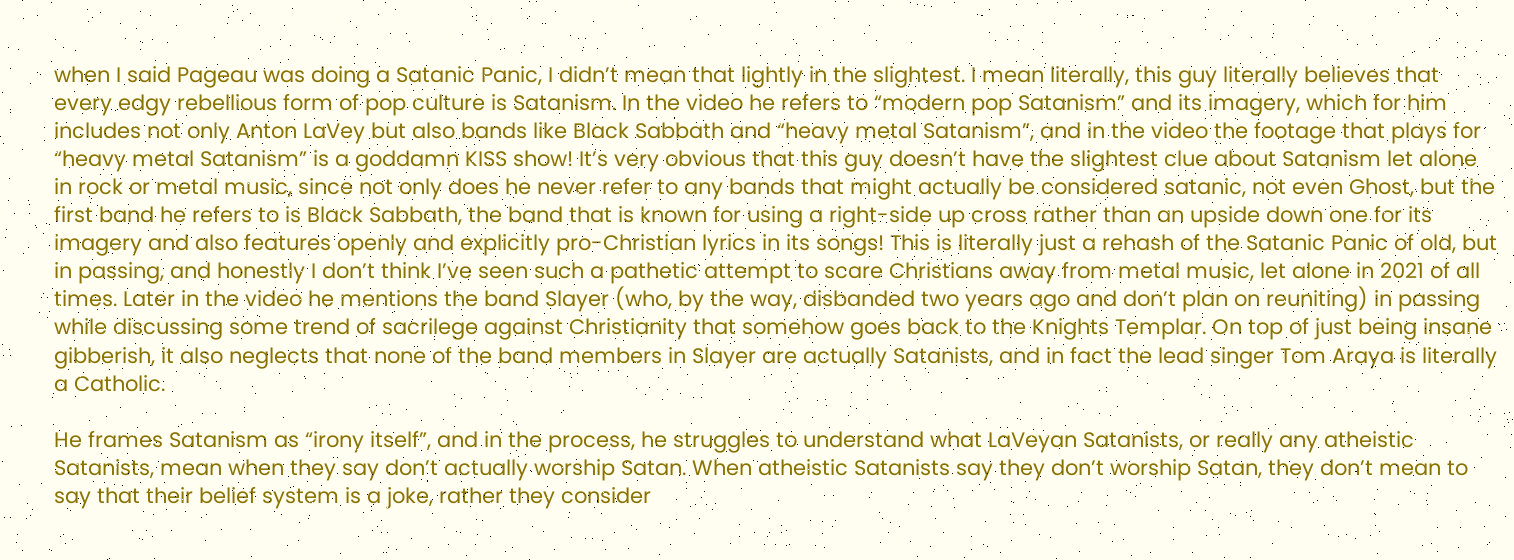when I said Pageau was doing a Satanic Panic, I didn’t mean that lightly in the slightest. I mean literally, this guy literally believes that every edgy rebellious form of pop culture is Satanism. In the video he refers to “modern pop Satanism” and its imagery, which for him includes not only Anton LaVey but also bands like Black Sabbath and “heavy metal Satanism”, and in the video the footage that plays for “heavy metal Satanism” is a goddamn KISS show! It’s very obvious that this guy doesn’t have the slightest clue about Satanism let alone in rock or metal music, since not only does he never refer to any bands that might actually be considered satanic, not even Ghost, but the first band he refers to is Black Sabbath, the band that is known for using a right-side up cross rather than an upside down one for its imagery and also features openly and explicitly pro-Christian lyrics in its songs! This is literally just a rehash of the Satanic Panic of old, but in passing, and honestly I don’t think I’ve seen such a pathetic attempt to scare Christians away from metal music, let alone in 2021 of all times. Later in the video he mentions the band Slayer (who, by the way, disbanded two years ago and don’t plan on reuniting) in passing while discussing some trend of sacrilege against Christianity that somehow goes back to the Knights Templar. On top of just being insane gibberish, it also neglects that none of the band members in Slayer are actually Satanists, and in fact the lead singer Tom Araya is literally a Catholic.

He frames Satanism as “irony itself”, and in the process, he struggles to understand what LaVeyan Satanists, or really any atheistic Satanists, mean when they say don’t actually worship Satan. When atheistic Satanists say they don’t worship Satan, they don’t mean to say that their belief system is a joke, rather they consider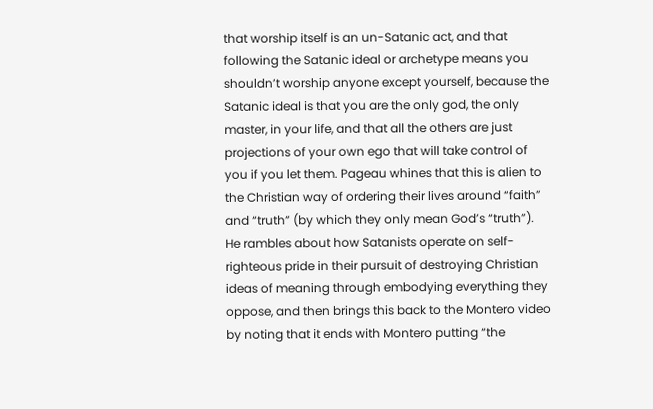that worship itself is an un-Satanic act, and that following the Satanic ideal or archetype means you shouldn’t worship anyone except yourself, because the Satanic ideal is that you are the only god, the only master, in your life, and that all the others are just projections of your own ego that will take control of you if you let them. Pageau whines that this is alien to the Christian way of ordering their lives around “faith” and “truth” (by which they only mean God’s “truth”). He rambles about how Satanists operate on self-righteous pride in their pursuit of destroying Christian ideas of meaning through embodying everything they oppose, and then brings this back to the Montero video by noting that it ends with Montero putting “the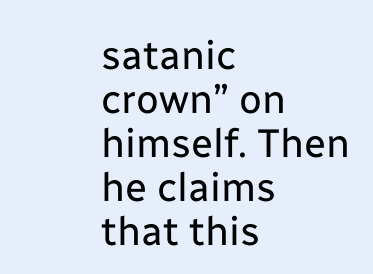satanic crown” on himself. Then he claims that this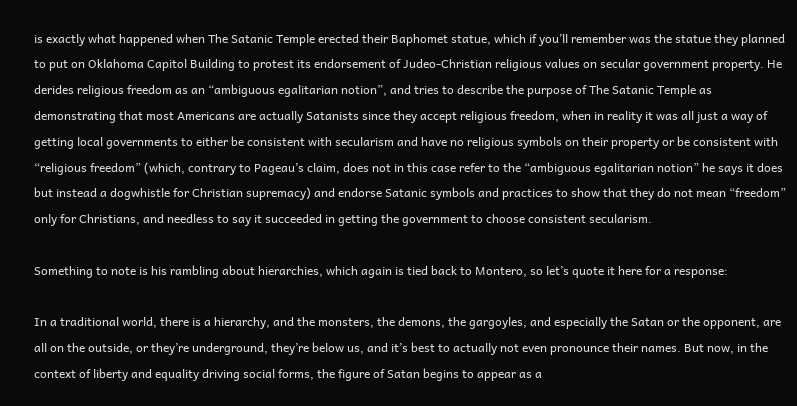is exactly what happened when The Satanic Temple erected their Baphomet statue, which if you’ll remember was the statue they planned to put on Oklahoma Capitol Building to protest its endorsement of Judeo-Christian religious values on secular government property. He derides religious freedom as an “ambiguous egalitarian notion”, and tries to describe the purpose of The Satanic Temple as demonstrating that most Americans are actually Satanists since they accept religious freedom, when in reality it was all just a way of getting local governments to either be consistent with secularism and have no religious symbols on their property or be consistent with “religious freedom” (which, contrary to Pageau’s claim, does not in this case refer to the “ambiguous egalitarian notion” he says it does but instead a dogwhistle for Christian supremacy) and endorse Satanic symbols and practices to show that they do not mean “freedom” only for Christians, and needless to say it succeeded in getting the government to choose consistent secularism.

Something to note is his rambling about hierarchies, which again is tied back to Montero, so let’s quote it here for a response:

In a traditional world, there is a hierarchy, and the monsters, the demons, the gargoyles, and especially the Satan or the opponent, are all on the outside, or they’re underground, they’re below us, and it’s best to actually not even pronounce their names. But now, in the context of liberty and equality driving social forms, the figure of Satan begins to appear as a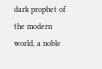dark prophet of the modern world, a noble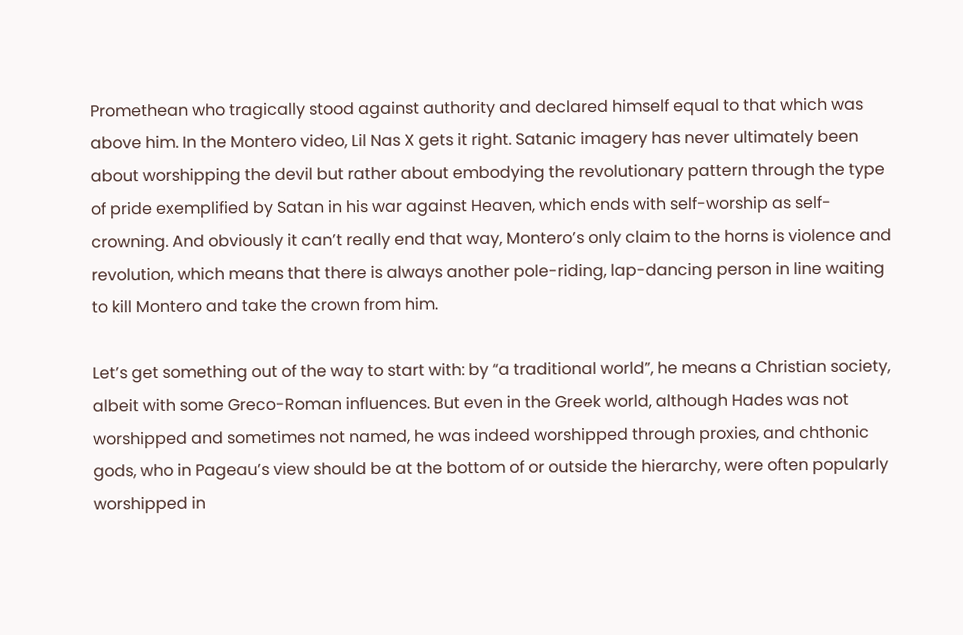Promethean who tragically stood against authority and declared himself equal to that which was above him. In the Montero video, Lil Nas X gets it right. Satanic imagery has never ultimately been about worshipping the devil but rather about embodying the revolutionary pattern through the type of pride exemplified by Satan in his war against Heaven, which ends with self-worship as self-crowning. And obviously it can’t really end that way, Montero’s only claim to the horns is violence and revolution, which means that there is always another pole-riding, lap-dancing person in line waiting to kill Montero and take the crown from him.

Let’s get something out of the way to start with: by “a traditional world”, he means a Christian society, albeit with some Greco-Roman influences. But even in the Greek world, although Hades was not worshipped and sometimes not named, he was indeed worshipped through proxies, and chthonic gods, who in Pageau’s view should be at the bottom of or outside the hierarchy, were often popularly worshipped in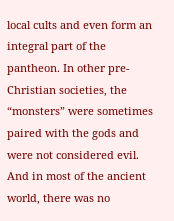local cults and even form an integral part of the pantheon. In other pre-Christian societies, the “monsters” were sometimes paired with the gods and were not considered evil. And in most of the ancient world, there was no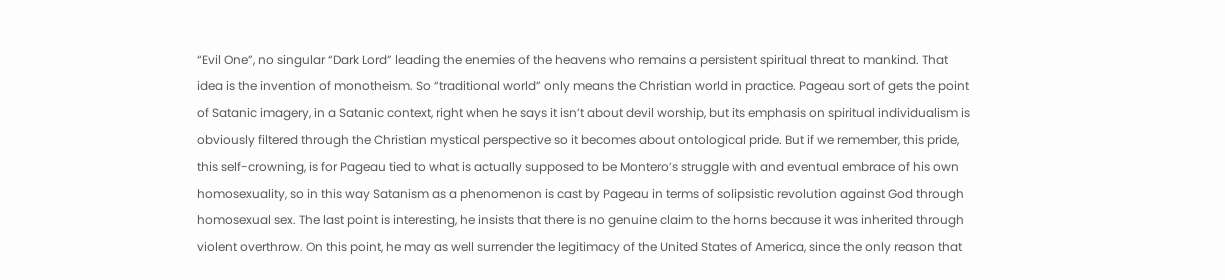“Evil One”, no singular “Dark Lord” leading the enemies of the heavens who remains a persistent spiritual threat to mankind. That idea is the invention of monotheism. So “traditional world” only means the Christian world in practice. Pageau sort of gets the point of Satanic imagery, in a Satanic context, right when he says it isn’t about devil worship, but its emphasis on spiritual individualism is obviously filtered through the Christian mystical perspective so it becomes about ontological pride. But if we remember, this pride, this self-crowning, is for Pageau tied to what is actually supposed to be Montero’s struggle with and eventual embrace of his own homosexuality, so in this way Satanism as a phenomenon is cast by Pageau in terms of solipsistic revolution against God through homosexual sex. The last point is interesting, he insists that there is no genuine claim to the horns because it was inherited through violent overthrow. On this point, he may as well surrender the legitimacy of the United States of America, since the only reason that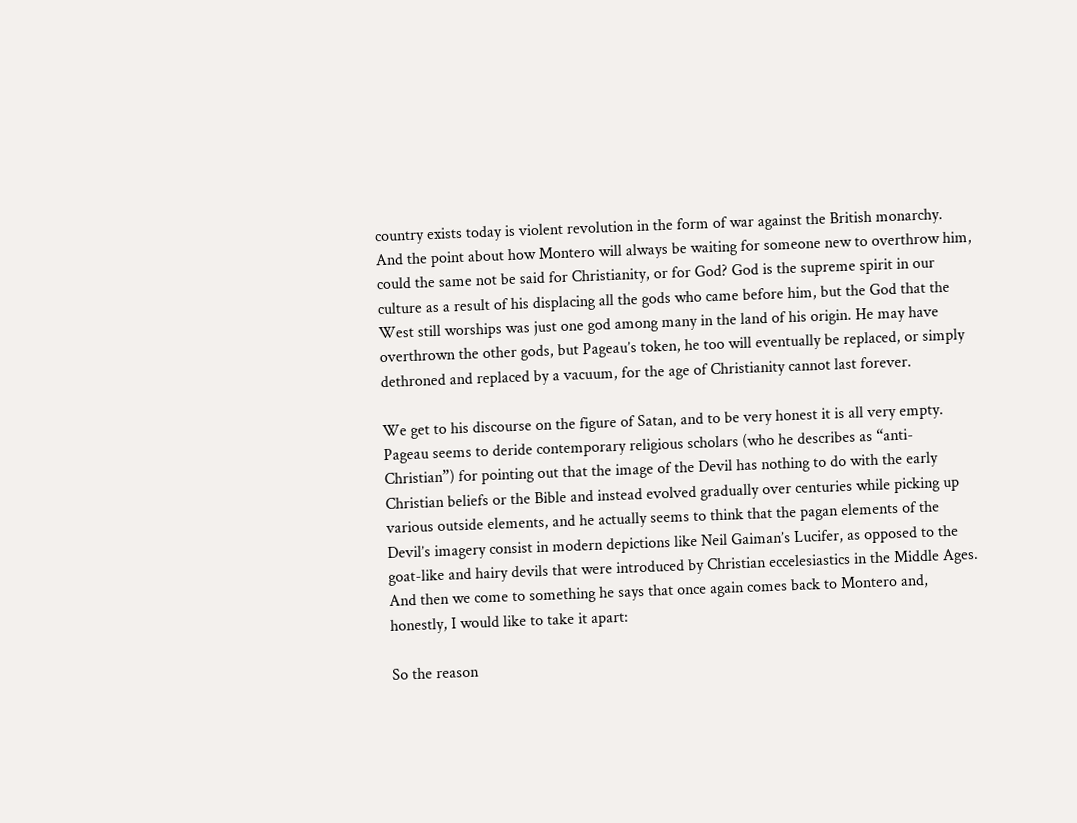country exists today is violent revolution in the form of war against the British monarchy. And the point about how Montero will always be waiting for someone new to overthrow him, could the same not be said for Christianity, or for God? God is the supreme spirit in our culture as a result of his displacing all the gods who came before him, but the God that the West still worships was just one god among many in the land of his origin. He may have overthrown the other gods, but Pageau’s token, he too will eventually be replaced, or simply dethroned and replaced by a vacuum, for the age of Christianity cannot last forever.

We get to his discourse on the figure of Satan, and to be very honest it is all very empty. Pageau seems to deride contemporary religious scholars (who he describes as “anti-Christian”) for pointing out that the image of the Devil has nothing to do with the early Christian beliefs or the Bible and instead evolved gradually over centuries while picking up various outside elements, and he actually seems to think that the pagan elements of the Devil’s imagery consist in modern depictions like Neil Gaiman’s Lucifer, as opposed to the goat-like and hairy devils that were introduced by Christian eccelesiastics in the Middle Ages. And then we come to something he says that once again comes back to Montero and, honestly, I would like to take it apart:

So the reason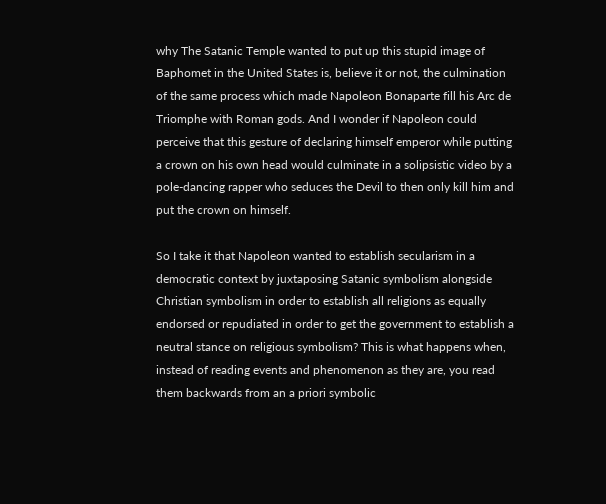why The Satanic Temple wanted to put up this stupid image of Baphomet in the United States is, believe it or not, the culmination of the same process which made Napoleon Bonaparte fill his Arc de Triomphe with Roman gods. And I wonder if Napoleon could perceive that this gesture of declaring himself emperor while putting a crown on his own head would culminate in a solipsistic video by a pole-dancing rapper who seduces the Devil to then only kill him and put the crown on himself.

So I take it that Napoleon wanted to establish secularism in a democratic context by juxtaposing Satanic symbolism alongside Christian symbolism in order to establish all religions as equally endorsed or repudiated in order to get the government to establish a neutral stance on religious symbolism? This is what happens when, instead of reading events and phenomenon as they are, you read them backwards from an a priori symbolic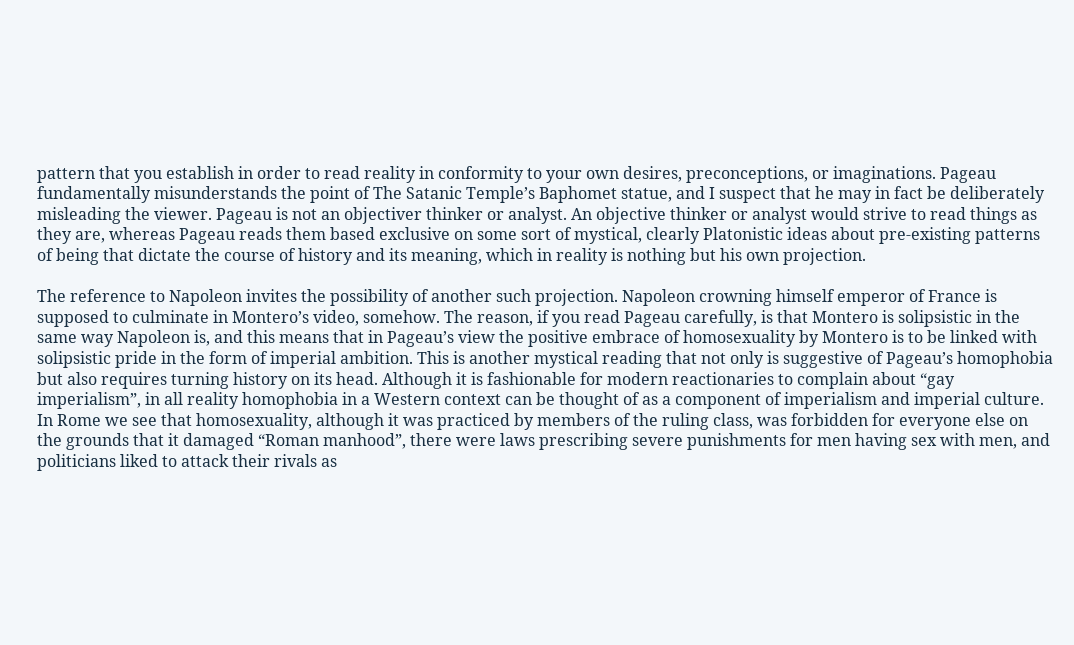pattern that you establish in order to read reality in conformity to your own desires, preconceptions, or imaginations. Pageau fundamentally misunderstands the point of The Satanic Temple’s Baphomet statue, and I suspect that he may in fact be deliberately misleading the viewer. Pageau is not an objectiver thinker or analyst. An objective thinker or analyst would strive to read things as they are, whereas Pageau reads them based exclusive on some sort of mystical, clearly Platonistic ideas about pre-existing patterns of being that dictate the course of history and its meaning, which in reality is nothing but his own projection.

The reference to Napoleon invites the possibility of another such projection. Napoleon crowning himself emperor of France is supposed to culminate in Montero’s video, somehow. The reason, if you read Pageau carefully, is that Montero is solipsistic in the same way Napoleon is, and this means that in Pageau’s view the positive embrace of homosexuality by Montero is to be linked with solipsistic pride in the form of imperial ambition. This is another mystical reading that not only is suggestive of Pageau’s homophobia but also requires turning history on its head. Although it is fashionable for modern reactionaries to complain about “gay imperialism”, in all reality homophobia in a Western context can be thought of as a component of imperialism and imperial culture. In Rome we see that homosexuality, although it was practiced by members of the ruling class, was forbidden for everyone else on the grounds that it damaged “Roman manhood”, there were laws prescribing severe punishments for men having sex with men, and politicians liked to attack their rivals as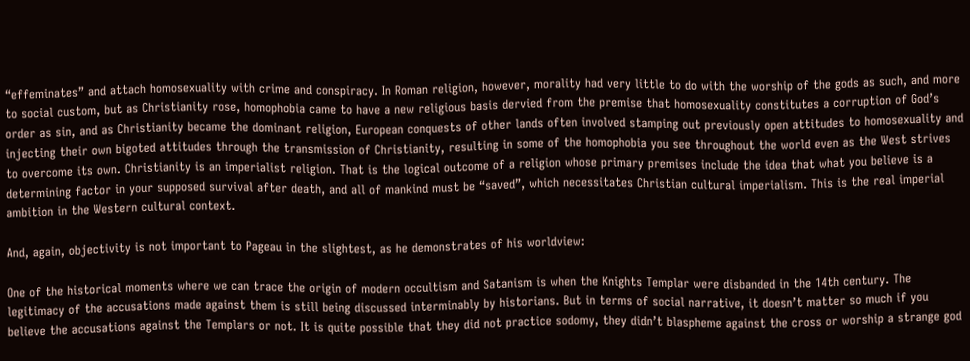“effeminates” and attach homosexuality with crime and conspiracy. In Roman religion, however, morality had very little to do with the worship of the gods as such, and more to social custom, but as Christianity rose, homophobia came to have a new religious basis dervied from the premise that homosexuality constitutes a corruption of God’s order as sin, and as Christianity became the dominant religion, European conquests of other lands often involved stamping out previously open attitudes to homosexuality and injecting their own bigoted attitudes through the transmission of Christianity, resulting in some of the homophobia you see throughout the world even as the West strives to overcome its own. Christianity is an imperialist religion. That is the logical outcome of a religion whose primary premises include the idea that what you believe is a determining factor in your supposed survival after death, and all of mankind must be “saved”, which necessitates Christian cultural imperialism. This is the real imperial ambition in the Western cultural context.

And, again, objectivity is not important to Pageau in the slightest, as he demonstrates of his worldview:

One of the historical moments where we can trace the origin of modern occultism and Satanism is when the Knights Templar were disbanded in the 14th century. The legitimacy of the accusations made against them is still being discussed interminably by historians. But in terms of social narrative, it doesn’t matter so much if you believe the accusations against the Templars or not. It is quite possible that they did not practice sodomy, they didn’t blaspheme against the cross or worship a strange god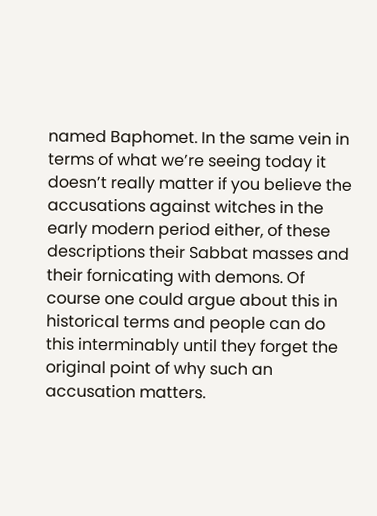named Baphomet. In the same vein in terms of what we’re seeing today it doesn’t really matter if you believe the accusations against witches in the early modern period either, of these descriptions their Sabbat masses and their fornicating with demons. Of course one could argue about this in historical terms and people can do this interminably until they forget the original point of why such an accusation matters.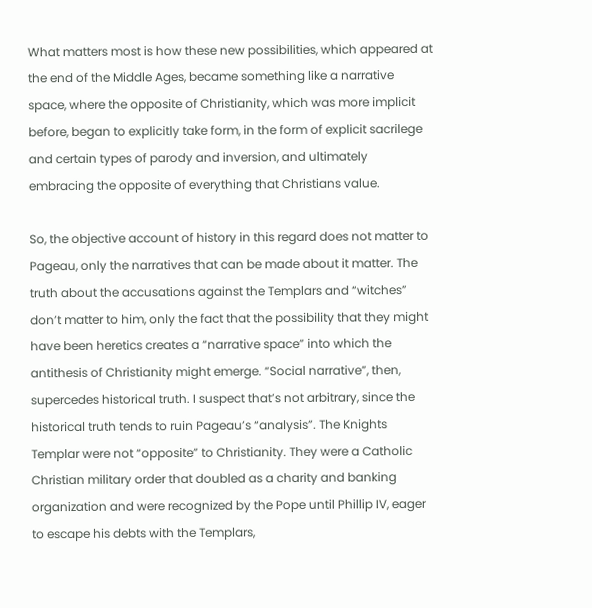What matters most is how these new possibilities, which appeared at the end of the Middle Ages, became something like a narrative space, where the opposite of Christianity, which was more implicit before, began to explicitly take form, in the form of explicit sacrilege and certain types of parody and inversion, and ultimately embracing the opposite of everything that Christians value.

So, the objective account of history in this regard does not matter to Pageau, only the narratives that can be made about it matter. The truth about the accusations against the Templars and “witches” don’t matter to him, only the fact that the possibility that they might have been heretics creates a “narrative space” into which the antithesis of Christianity might emerge. “Social narrative”, then, supercedes historical truth. I suspect that’s not arbitrary, since the historical truth tends to ruin Pageau’s “analysis”. The Knights Templar were not “opposite” to Christianity. They were a Catholic Christian military order that doubled as a charity and banking organization and were recognized by the Pope until Phillip IV, eager to escape his debts with the Templars,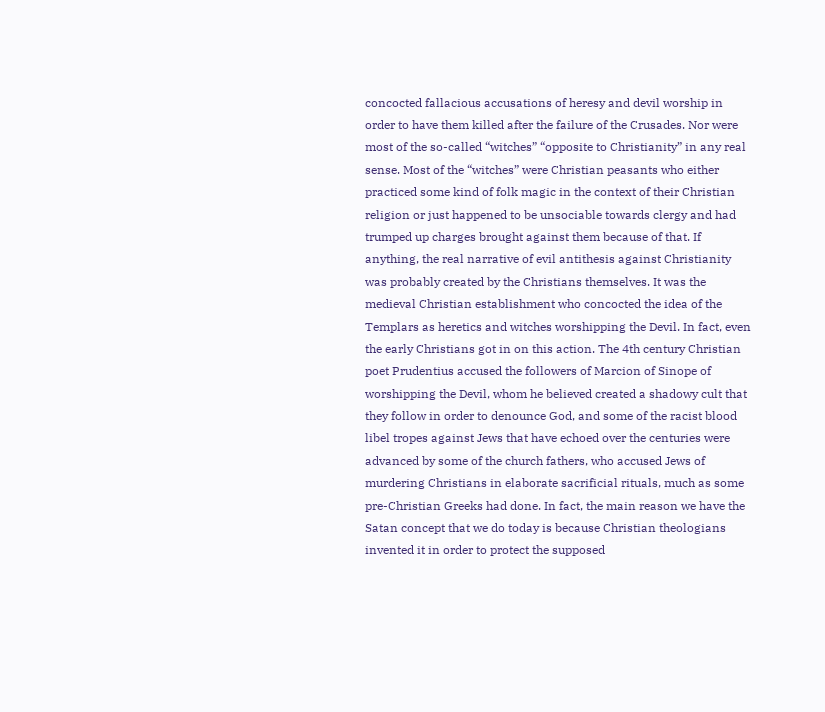concocted fallacious accusations of heresy and devil worship in order to have them killed after the failure of the Crusades. Nor were most of the so-called “witches” “opposite to Christianity” in any real sense. Most of the “witches” were Christian peasants who either practiced some kind of folk magic in the context of their Christian religion or just happened to be unsociable towards clergy and had trumped up charges brought against them because of that. If anything, the real narrative of evil antithesis against Christianity was probably created by the Christians themselves. It was the medieval Christian establishment who concocted the idea of the Templars as heretics and witches worshipping the Devil. In fact, even the early Christians got in on this action. The 4th century Christian poet Prudentius accused the followers of Marcion of Sinope of worshipping the Devil, whom he believed created a shadowy cult that they follow in order to denounce God, and some of the racist blood libel tropes against Jews that have echoed over the centuries were advanced by some of the church fathers, who accused Jews of murdering Christians in elaborate sacrificial rituals, much as some pre-Christian Greeks had done. In fact, the main reason we have the Satan concept that we do today is because Christian theologians invented it in order to protect the supposed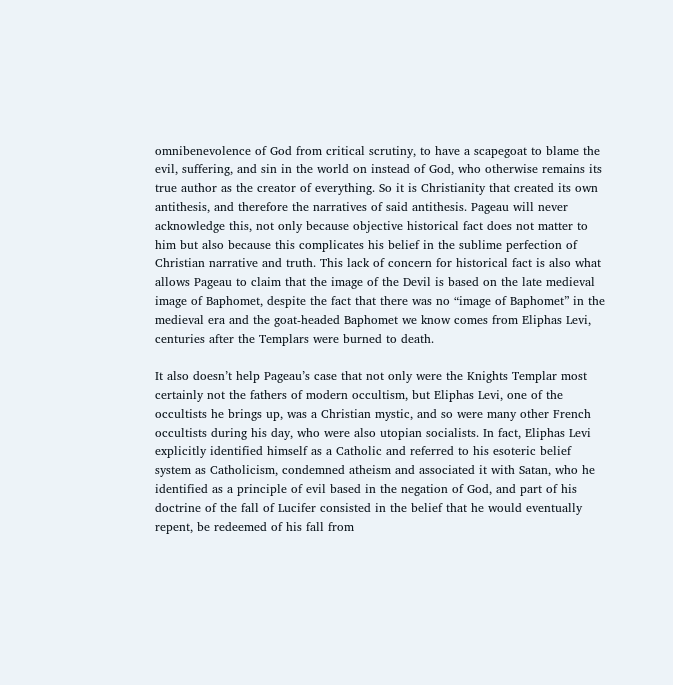omnibenevolence of God from critical scrutiny, to have a scapegoat to blame the evil, suffering, and sin in the world on instead of God, who otherwise remains its true author as the creator of everything. So it is Christianity that created its own antithesis, and therefore the narratives of said antithesis. Pageau will never acknowledge this, not only because objective historical fact does not matter to him but also because this complicates his belief in the sublime perfection of Christian narrative and truth. This lack of concern for historical fact is also what allows Pageau to claim that the image of the Devil is based on the late medieval image of Baphomet, despite the fact that there was no “image of Baphomet” in the medieval era and the goat-headed Baphomet we know comes from Eliphas Levi, centuries after the Templars were burned to death.

It also doesn’t help Pageau’s case that not only were the Knights Templar most certainly not the fathers of modern occultism, but Eliphas Levi, one of the occultists he brings up, was a Christian mystic, and so were many other French occultists during his day, who were also utopian socialists. In fact, Eliphas Levi explicitly identified himself as a Catholic and referred to his esoteric belief system as Catholicism, condemned atheism and associated it with Satan, who he identified as a principle of evil based in the negation of God, and part of his doctrine of the fall of Lucifer consisted in the belief that he would eventually repent, be redeemed of his fall from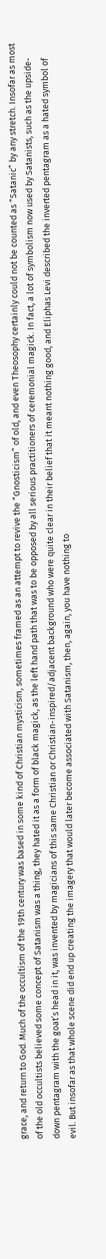grace, and return to God. Much of the occultism of the 19th century was based in some kind of Christian mysticism, sometimes framed as an attempt to revive the “Gnosticism” of old, and even Theosophy certainly could not be counted as “Satanic” by any stretch. Insofar as most of the old occultists believed some concept of Satanism was a thing, they hated it as a form of black magick, as the left hand path that was to be opposed by all serious practitioners of ceremonial magick. In fact, a lot of symbolism now used by Satanists, such as the upside-down pentagram with the goat’s head in it, was invented by magicians of this same Christian or Christian-inspired/adjacent background who were quite clear in their belief that it meant nothing good, and Eliphas Levi described the inverted pentagram as a hated symbol of evil. But insofar as that whole scene did end up creating the imagery that would later become associated with Satanism, then, again, you have nothing to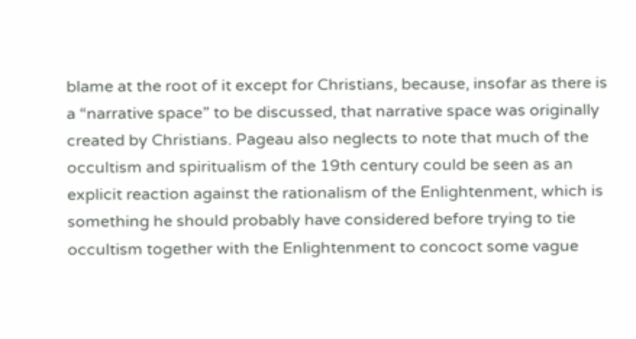blame at the root of it except for Christians, because, insofar as there is a “narrative space” to be discussed, that narrative space was originally created by Christians. Pageau also neglects to note that much of the occultism and spiritualism of the 19th century could be seen as an explicit reaction against the rationalism of the Enlightenment, which is something he should probably have considered before trying to tie occultism together with the Enlightenment to concoct some vague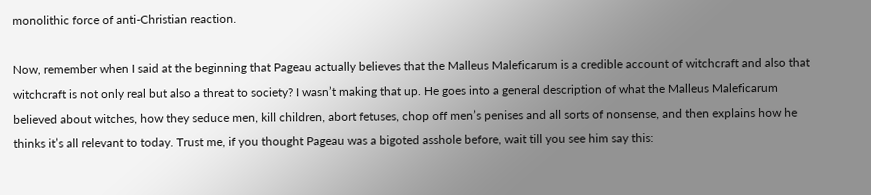monolithic force of anti-Christian reaction.

Now, remember when I said at the beginning that Pageau actually believes that the Malleus Maleficarum is a credible account of witchcraft and also that witchcraft is not only real but also a threat to society? I wasn’t making that up. He goes into a general description of what the Malleus Maleficarum believed about witches, how they seduce men, kill children, abort fetuses, chop off men’s penises and all sorts of nonsense, and then explains how he thinks it’s all relevant to today. Trust me, if you thought Pageau was a bigoted asshole before, wait till you see him say this: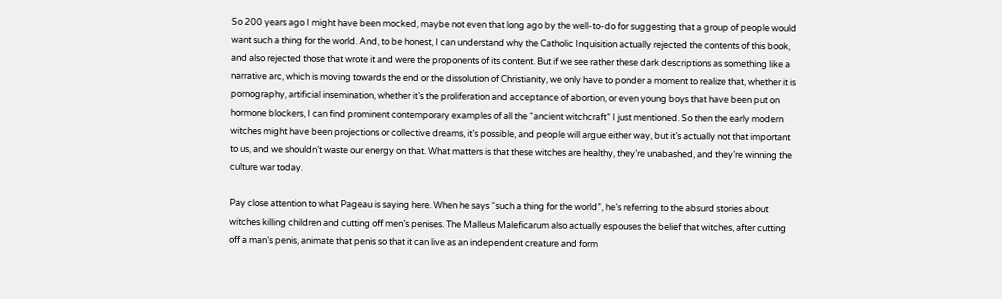So 200 years ago I might have been mocked, maybe not even that long ago by the well-to-do for suggesting that a group of people would want such a thing for the world. And, to be honest, I can understand why the Catholic Inquisition actually rejected the contents of this book, and also rejected those that wrote it and were the proponents of its content. But if we see rather these dark descriptions as something like a narrative arc, which is moving towards the end or the dissolution of Christianity, we only have to ponder a moment to realize that, whether it is pornography, artificial insemination, whether it’s the proliferation and acceptance of abortion, or even young boys that have been put on hormone blockers, I can find prominent contemporary examples of all the “ancient witchcraft” I just mentioned. So then the early modern witches might have been projections or collective dreams, it’s possible, and people will argue either way, but it’s actually not that important to us, and we shouldn’t waste our energy on that. What matters is that these witches are healthy, they’re unabashed, and they’re winning the culture war today.

Pay close attention to what Pageau is saying here. When he says “such a thing for the world”, he’s referring to the absurd stories about witches killing children and cutting off men’s penises. The Malleus Maleficarum also actually espouses the belief that witches, after cutting off a man’s penis, animate that penis so that it can live as an independent creature and form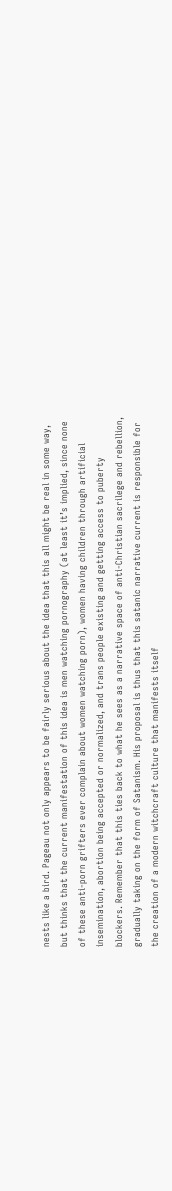nests like a bird. Pageau not only appears to be fairly serious about the idea that this all might be real in some way, but thinks that the current manifestation of this idea is men watching pornography (at least it’s implied, since none of these anti-porn grifters ever complain about women watching porn), women having children through artificial insemination, abortion being accepted or normalized, and trans people existing and getting access to puberty blockers. Remember that this ties back to what he sees as a narrative space of anti-Christian sacrilege and rebellion, gradually taking on the form of Satanism. His proposal is thus that this satanic narrative current is responsible for the creation of a modern witchcraft culture that manifests itself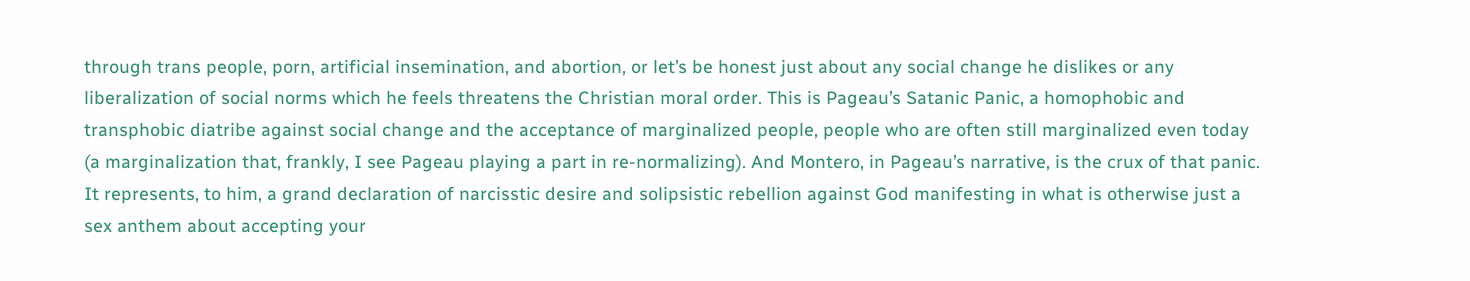through trans people, porn, artificial insemination, and abortion, or let’s be honest just about any social change he dislikes or any liberalization of social norms which he feels threatens the Christian moral order. This is Pageau’s Satanic Panic, a homophobic and transphobic diatribe against social change and the acceptance of marginalized people, people who are often still marginalized even today (a marginalization that, frankly, I see Pageau playing a part in re-normalizing). And Montero, in Pageau’s narrative, is the crux of that panic. It represents, to him, a grand declaration of narcisstic desire and solipsistic rebellion against God manifesting in what is otherwise just a sex anthem about accepting your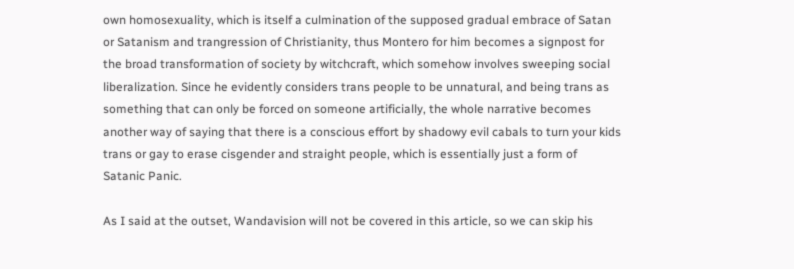own homosexuality, which is itself a culmination of the supposed gradual embrace of Satan or Satanism and trangression of Christianity, thus Montero for him becomes a signpost for the broad transformation of society by witchcraft, which somehow involves sweeping social liberalization. Since he evidently considers trans people to be unnatural, and being trans as something that can only be forced on someone artificially, the whole narrative becomes another way of saying that there is a conscious effort by shadowy evil cabals to turn your kids trans or gay to erase cisgender and straight people, which is essentially just a form of Satanic Panic.

As I said at the outset, Wandavision will not be covered in this article, so we can skip his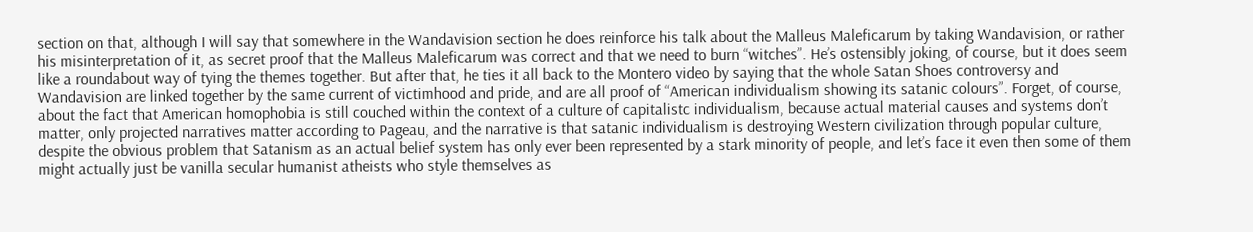section on that, although I will say that somewhere in the Wandavision section he does reinforce his talk about the Malleus Maleficarum by taking Wandavision, or rather his misinterpretation of it, as secret proof that the Malleus Maleficarum was correct and that we need to burn “witches”. He’s ostensibly joking, of course, but it does seem like a roundabout way of tying the themes together. But after that, he ties it all back to the Montero video by saying that the whole Satan Shoes controversy and Wandavision are linked together by the same current of victimhood and pride, and are all proof of “American individualism showing its satanic colours”. Forget, of course, about the fact that American homophobia is still couched within the context of a culture of capitalistc individualism, because actual material causes and systems don’t matter, only projected narratives matter according to Pageau, and the narrative is that satanic individualism is destroying Western civilization through popular culture, despite the obvious problem that Satanism as an actual belief system has only ever been represented by a stark minority of people, and let’s face it even then some of them might actually just be vanilla secular humanist atheists who style themselves as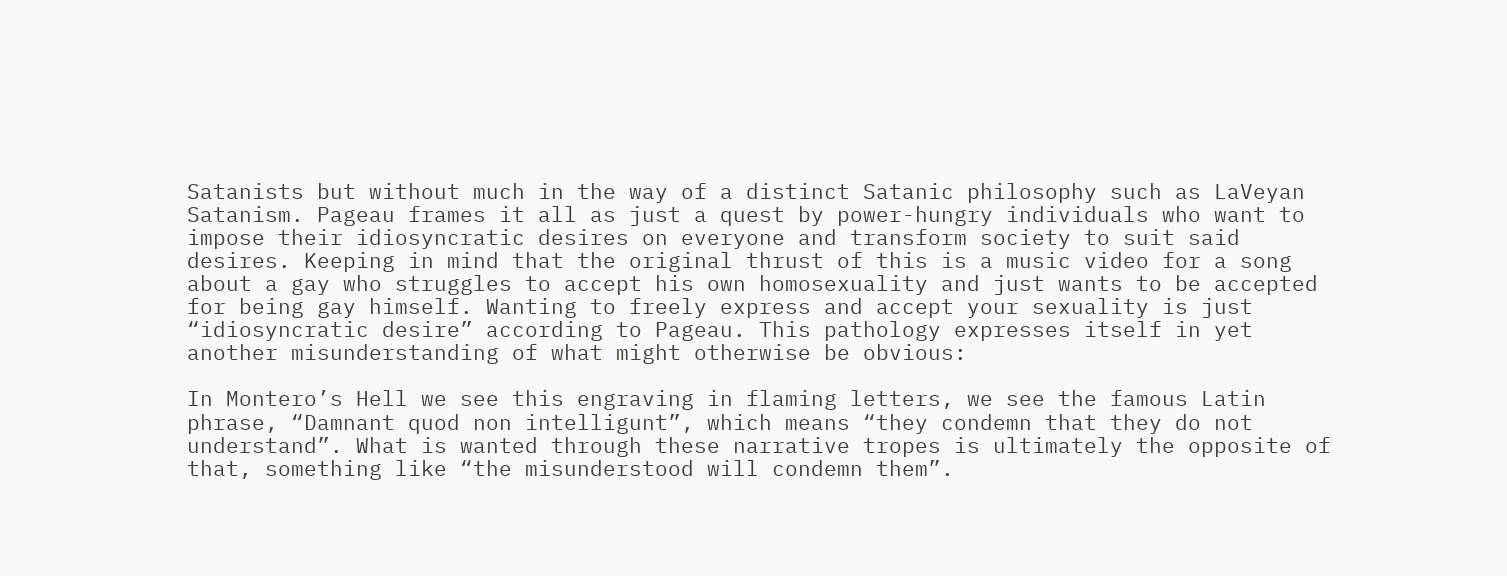Satanists but without much in the way of a distinct Satanic philosophy such as LaVeyan Satanism. Pageau frames it all as just a quest by power-hungry individuals who want to impose their idiosyncratic desires on everyone and transform society to suit said desires. Keeping in mind that the original thrust of this is a music video for a song about a gay who struggles to accept his own homosexuality and just wants to be accepted for being gay himself. Wanting to freely express and accept your sexuality is just “idiosyncratic desire” according to Pageau. This pathology expresses itself in yet another misunderstanding of what might otherwise be obvious:

In Montero’s Hell we see this engraving in flaming letters, we see the famous Latin phrase, “Damnant quod non intelligunt”, which means “they condemn that they do not understand”. What is wanted through these narrative tropes is ultimately the opposite of that, something like “the misunderstood will condemn them”.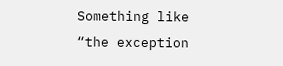Something like “the exception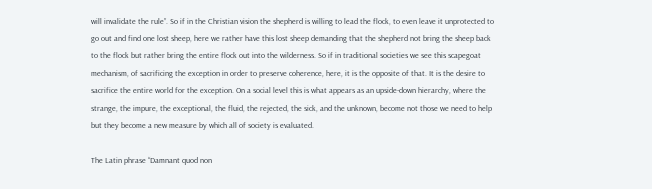will invalidate the rule”. So if in the Christian vision the shepherd is willing to lead the flock, to even leave it unprotected to go out and find one lost sheep, here we rather have this lost sheep demanding that the shepherd not bring the sheep back to the flock but rather bring the entire flock out into the wilderness. So if in traditional societies we see this scapegoat mechanism, of sacrificing the exception in order to preserve coherence, here, it is the opposite of that. It is the desire to sacrifice the entire world for the exception. On a social level this is what appears as an upside-down hierarchy, where the strange, the impure, the exceptional, the fluid, the rejected, the sick, and the unknown, become not those we need to help but they become a new measure by which all of society is evaluated.

The Latin phrase “Damnant quod non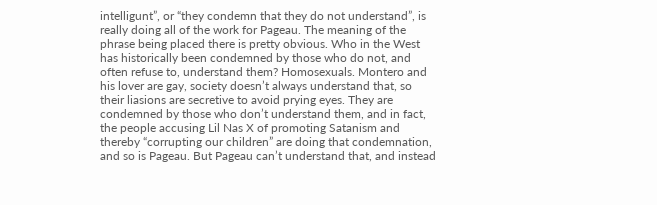intelligunt”, or “they condemn that they do not understand”, is really doing all of the work for Pageau. The meaning of the phrase being placed there is pretty obvious. Who in the West has historically been condemned by those who do not, and often refuse to, understand them? Homosexuals. Montero and his lover are gay, society doesn’t always understand that, so their liasions are secretive to avoid prying eyes. They are condemned by those who don’t understand them, and in fact, the people accusing Lil Nas X of promoting Satanism and thereby “corrupting our children” are doing that condemnation, and so is Pageau. But Pageau can’t understand that, and instead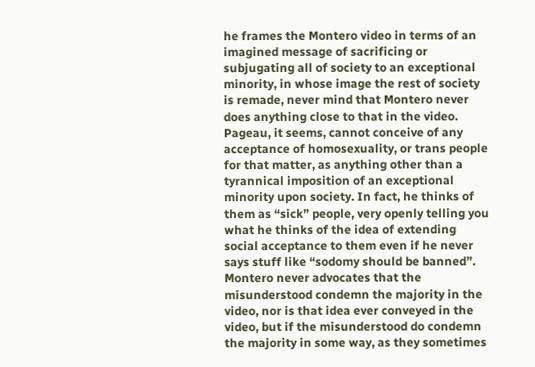he frames the Montero video in terms of an imagined message of sacrificing or subjugating all of society to an exceptional minority, in whose image the rest of society is remade, never mind that Montero never does anything close to that in the video. Pageau, it seems, cannot conceive of any acceptance of homosexuality, or trans people for that matter, as anything other than a tyrannical imposition of an exceptional minority upon society. In fact, he thinks of them as “sick” people, very openly telling you what he thinks of the idea of extending social acceptance to them even if he never says stuff like “sodomy should be banned”. Montero never advocates that the misunderstood condemn the majority in the video, nor is that idea ever conveyed in the video, but if the misunderstood do condemn the majority in some way, as they sometimes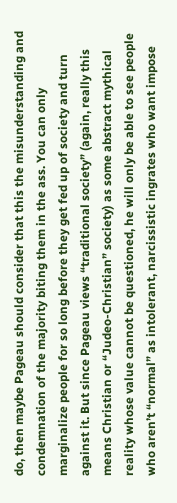do, then maybe Pageau should consider that this the misunderstanding and condemnation of the majority biting them in the ass. You can only marginalize people for so long before they get fed up of society and turn against it. But since Pageau views “traditional society” (again, really this means Christian or “Judeo-Christian” society) as some abstract mythical reality whose value cannot be questioned, he will only be able to see people who aren’t “normal” as intolerant, narcissistic ingrates who want impose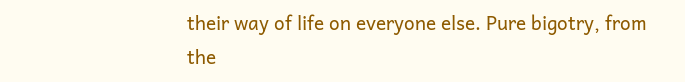their way of life on everyone else. Pure bigotry, from the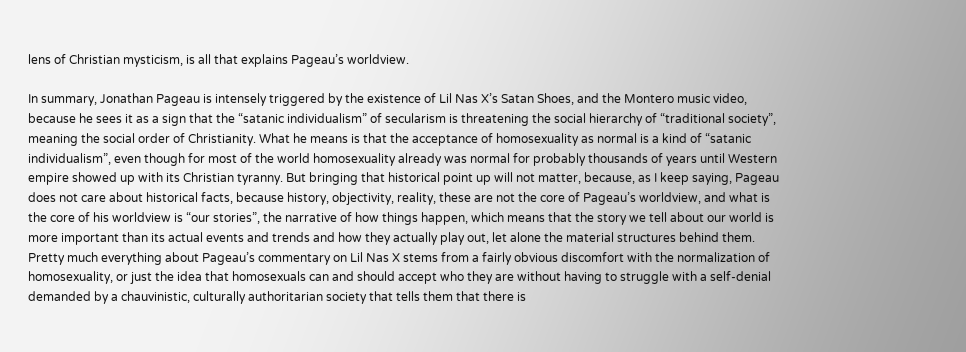lens of Christian mysticism, is all that explains Pageau’s worldview.

In summary, Jonathan Pageau is intensely triggered by the existence of Lil Nas X’s Satan Shoes, and the Montero music video, because he sees it as a sign that the “satanic individualism” of secularism is threatening the social hierarchy of “traditional society”, meaning the social order of Christianity. What he means is that the acceptance of homosexuality as normal is a kind of “satanic individualism”, even though for most of the world homosexuality already was normal for probably thousands of years until Western empire showed up with its Christian tyranny. But bringing that historical point up will not matter, because, as I keep saying, Pageau does not care about historical facts, because history, objectivity, reality, these are not the core of Pageau’s worldview, and what is the core of his worldview is “our stories”, the narrative of how things happen, which means that the story we tell about our world is more important than its actual events and trends and how they actually play out, let alone the material structures behind them. Pretty much everything about Pageau’s commentary on Lil Nas X stems from a fairly obvious discomfort with the normalization of homosexuality, or just the idea that homosexuals can and should accept who they are without having to struggle with a self-denial demanded by a chauvinistic, culturally authoritarian society that tells them that there is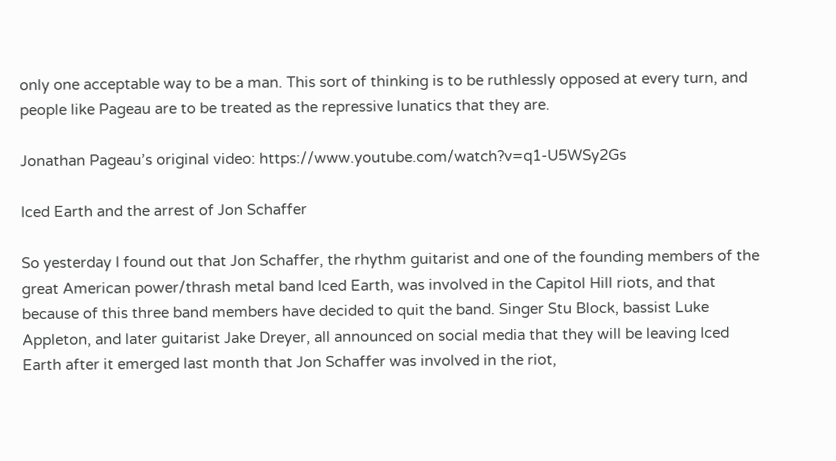only one acceptable way to be a man. This sort of thinking is to be ruthlessly opposed at every turn, and people like Pageau are to be treated as the repressive lunatics that they are.

Jonathan Pageau’s original video: https://www.youtube.com/watch?v=q1-U5WSy2Gs

Iced Earth and the arrest of Jon Schaffer

So yesterday I found out that Jon Schaffer, the rhythm guitarist and one of the founding members of the great American power/thrash metal band Iced Earth, was involved in the Capitol Hill riots, and that because of this three band members have decided to quit the band. Singer Stu Block, bassist Luke Appleton, and later guitarist Jake Dreyer, all announced on social media that they will be leaving Iced Earth after it emerged last month that Jon Schaffer was involved in the riot,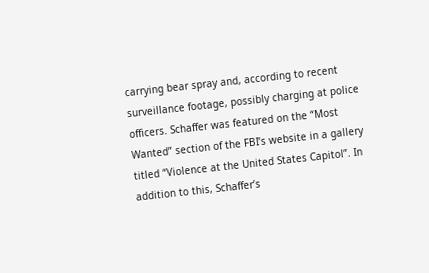carrying bear spray and, according to recent surveillance footage, possibly charging at police officers. Schaffer was featured on the “Most Wanted” section of the FBI’s website in a gallery titled “Violence at the United States Capitol”. In addition to this, Schaffer’s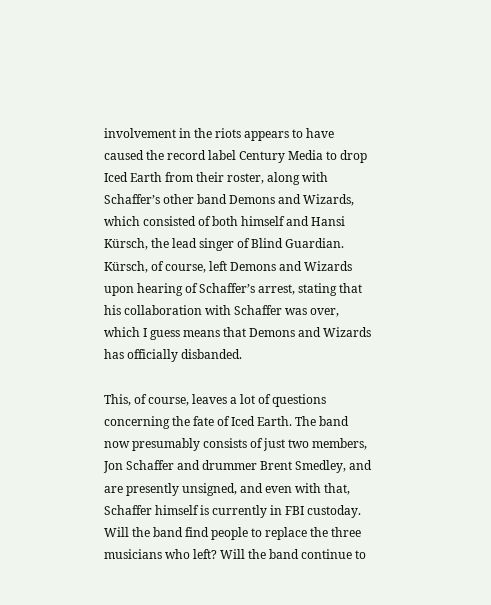involvement in the riots appears to have caused the record label Century Media to drop Iced Earth from their roster, along with Schaffer’s other band Demons and Wizards, which consisted of both himself and Hansi Kürsch, the lead singer of Blind Guardian. Kürsch, of course, left Demons and Wizards upon hearing of Schaffer’s arrest, stating that his collaboration with Schaffer was over, which I guess means that Demons and Wizards has officially disbanded.

This, of course, leaves a lot of questions concerning the fate of Iced Earth. The band now presumably consists of just two members, Jon Schaffer and drummer Brent Smedley, and are presently unsigned, and even with that, Schaffer himself is currently in FBI custoday. Will the band find people to replace the three musicians who left? Will the band continue to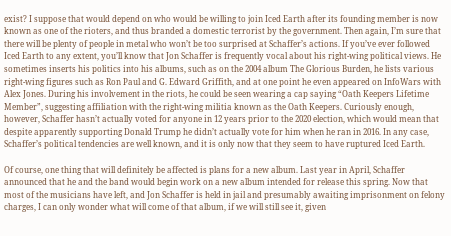exist? I suppose that would depend on who would be willing to join Iced Earth after its founding member is now known as one of the rioters, and thus branded a domestic terrorist by the government. Then again, I’m sure that there will be plenty of people in metal who won’t be too surprised at Schaffer’s actions. If you’ve ever followed Iced Earth to any extent, you’ll know that Jon Schaffer is frequently vocal about his right-wing political views. He sometimes inserts his politics into his albums, such as on the 2004 album The Glorious Burden, he lists various right-wing figures such as Ron Paul and G. Edward Griffith, and at one point he even appeared on InfoWars with Alex Jones. During his involvement in the riots, he could be seen wearing a cap saying “Oath Keepers Lifetime Member”, suggesting affiliation with the right-wing militia known as the Oath Keepers. Curiously enough, however, Schaffer hasn’t actually voted for anyone in 12 years prior to the 2020 election, which would mean that despite apparently supporting Donald Trump he didn’t actually vote for him when he ran in 2016. In any case, Schaffer’s political tendencies are well known, and it is only now that they seem to have ruptured Iced Earth.

Of course, one thing that will definitely be affected is plans for a new album. Last year in April, Schaffer announced that he and the band would begin work on a new album intended for release this spring. Now that most of the musicians have left, and Jon Schaffer is held in jail and presumably awaiting imprisonment on felony charges, I can only wonder what will come of that album, if we will still see it, given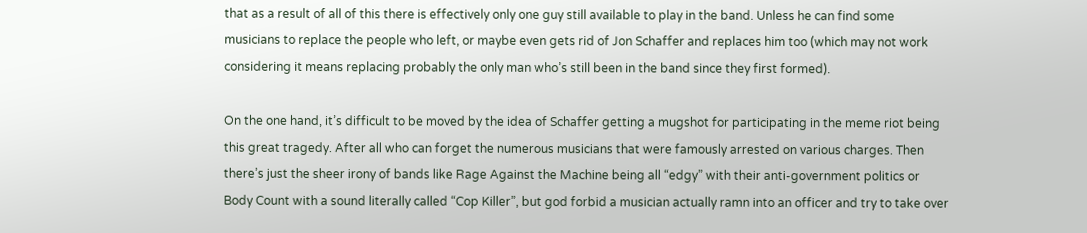that as a result of all of this there is effectively only one guy still available to play in the band. Unless he can find some musicians to replace the people who left, or maybe even gets rid of Jon Schaffer and replaces him too (which may not work considering it means replacing probably the only man who’s still been in the band since they first formed).

On the one hand, it’s difficult to be moved by the idea of Schaffer getting a mugshot for participating in the meme riot being this great tragedy. After all who can forget the numerous musicians that were famously arrested on various charges. Then there’s just the sheer irony of bands like Rage Against the Machine being all “edgy” with their anti-government politics or Body Count with a sound literally called “Cop Killer”, but god forbid a musician actually ramn into an officer and try to take over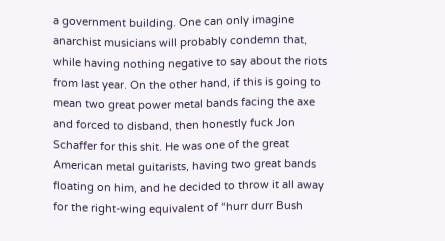a government building. One can only imagine anarchist musicians will probably condemn that, while having nothing negative to say about the riots from last year. On the other hand, if this is going to mean two great power metal bands facing the axe and forced to disband, then honestly fuck Jon Schaffer for this shit. He was one of the great American metal guitarists, having two great bands floating on him, and he decided to throw it all away for the right-wing equivalent of “hurr durr Bush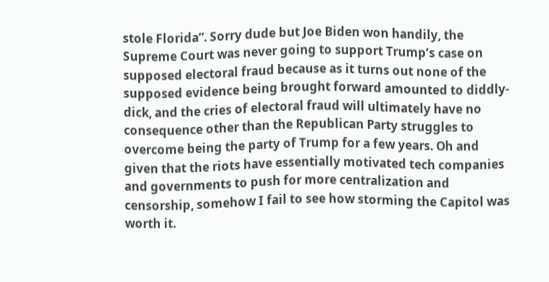stole Florida”. Sorry dude but Joe Biden won handily, the Supreme Court was never going to support Trump’s case on supposed electoral fraud because as it turns out none of the supposed evidence being brought forward amounted to diddly-dick, and the cries of electoral fraud will ultimately have no consequence other than the Republican Party struggles to overcome being the party of Trump for a few years. Oh and given that the riots have essentially motivated tech companies and governments to push for more centralization and censorship, somehow I fail to see how storming the Capitol was worth it.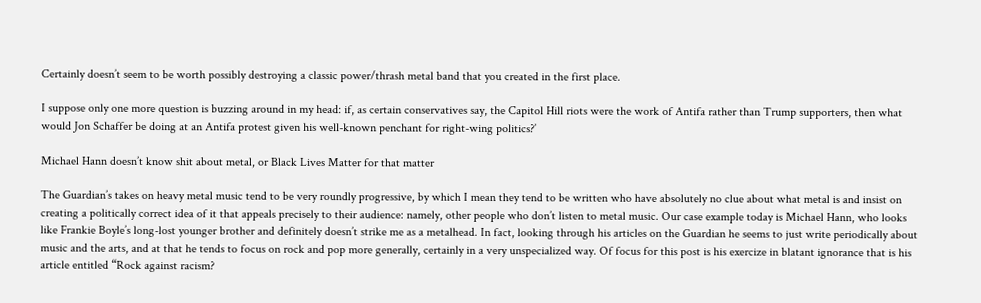Certainly doesn’t seem to be worth possibly destroying a classic power/thrash metal band that you created in the first place.

I suppose only one more question is buzzing around in my head: if, as certain conservatives say, the Capitol Hill riots were the work of Antifa rather than Trump supporters, then what would Jon Schaffer be doing at an Antifa protest given his well-known penchant for right-wing politics?’

Michael Hann doesn’t know shit about metal, or Black Lives Matter for that matter

The Guardian’s takes on heavy metal music tend to be very roundly progressive, by which I mean they tend to be written who have absolutely no clue about what metal is and insist on creating a politically correct idea of it that appeals precisely to their audience: namely, other people who don’t listen to metal music. Our case example today is Michael Hann, who looks like Frankie Boyle’s long-lost younger brother and definitely doesn’t strike me as a metalhead. In fact, looking through his articles on the Guardian he seems to just write periodically about music and the arts, and at that he tends to focus on rock and pop more generally, certainly in a very unspecialized way. Of focus for this post is his exercize in blatant ignorance that is his article entitled “Rock against racism?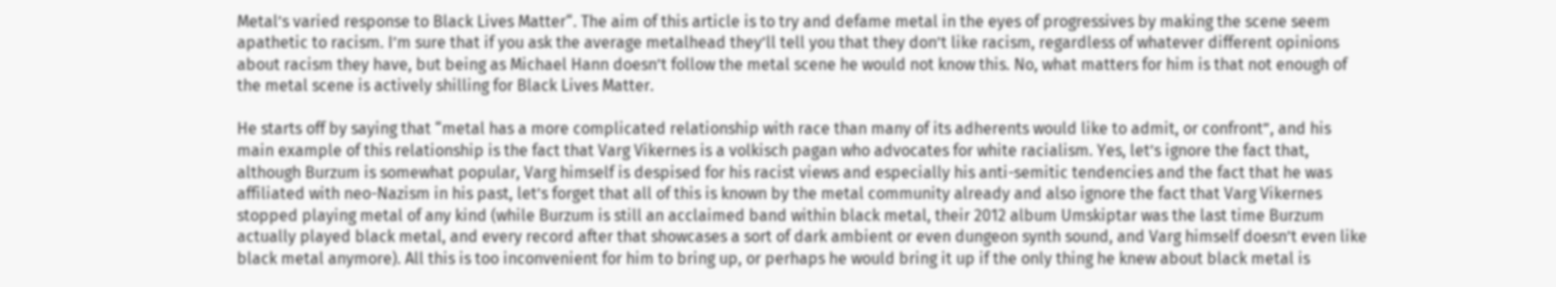Metal’s varied response to Black Lives Matter“. The aim of this article is to try and defame metal in the eyes of progressives by making the scene seem apathetic to racism. I’m sure that if you ask the average metalhead they’ll tell you that they don’t like racism, regardless of whatever different opinions about racism they have, but being as Michael Hann doesn’t follow the metal scene he would not know this. No, what matters for him is that not enough of the metal scene is actively shilling for Black Lives Matter.

He starts off by saying that “metal has a more complicated relationship with race than many of its adherents would like to admit, or confront”, and his main example of this relationship is the fact that Varg Vikernes is a volkisch pagan who advocates for white racialism. Yes, let’s ignore the fact that, although Burzum is somewhat popular, Varg himself is despised for his racist views and especially his anti-semitic tendencies and the fact that he was affiliated with neo-Nazism in his past, let’s forget that all of this is known by the metal community already and also ignore the fact that Varg Vikernes stopped playing metal of any kind (while Burzum is still an acclaimed band within black metal, their 2012 album Umskiptar was the last time Burzum actually played black metal, and every record after that showcases a sort of dark ambient or even dungeon synth sound, and Varg himself doesn’t even like black metal anymore). All this is too inconvenient for him to bring up, or perhaps he would bring it up if the only thing he knew about black metal is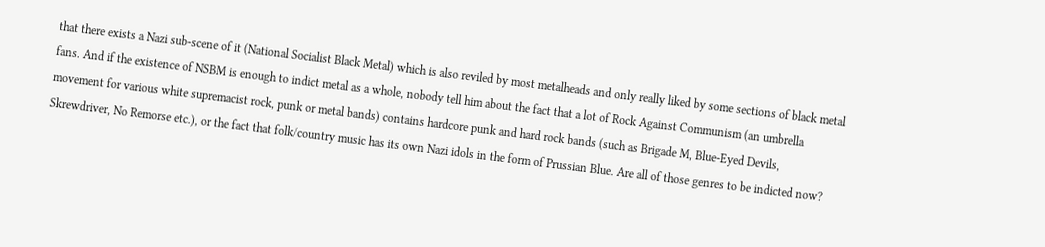that there exists a Nazi sub-scene of it (National Socialist Black Metal) which is also reviled by most metalheads and only really liked by some sections of black metal fans. And if the existence of NSBM is enough to indict metal as a whole, nobody tell him about the fact that a lot of Rock Against Communism (an umbrella movement for various white supremacist rock, punk or metal bands) contains hardcore punk and hard rock bands (such as Brigade M, Blue-Eyed Devils, Skrewdriver, No Remorse etc.), or the fact that folk/country music has its own Nazi idols in the form of Prussian Blue. Are all of those genres to be indicted now?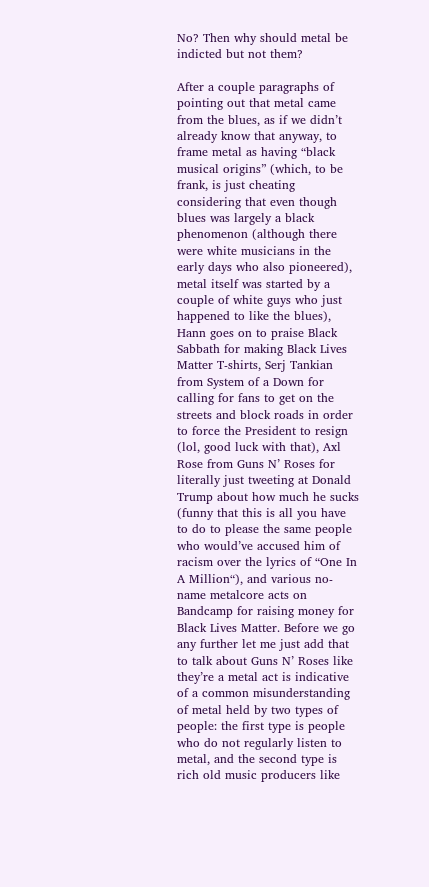No? Then why should metal be indicted but not them?

After a couple paragraphs of pointing out that metal came from the blues, as if we didn’t already know that anyway, to frame metal as having “black musical origins” (which, to be frank, is just cheating considering that even though blues was largely a black phenomenon (although there were white musicians in the early days who also pioneered), metal itself was started by a couple of white guys who just happened to like the blues), Hann goes on to praise Black Sabbath for making Black Lives Matter T-shirts, Serj Tankian from System of a Down for calling for fans to get on the streets and block roads in order to force the President to resign (lol, good luck with that), Axl Rose from Guns N’ Roses for literally just tweeting at Donald Trump about how much he sucks (funny that this is all you have to do to please the same people who would’ve accused him of racism over the lyrics of “One In A Million“), and various no-name metalcore acts on Bandcamp for raising money for Black Lives Matter. Before we go any further let me just add that to talk about Guns N’ Roses like they’re a metal act is indicative of a common misunderstanding of metal held by two types of people: the first type is people who do not regularly listen to metal, and the second type is rich old music producers like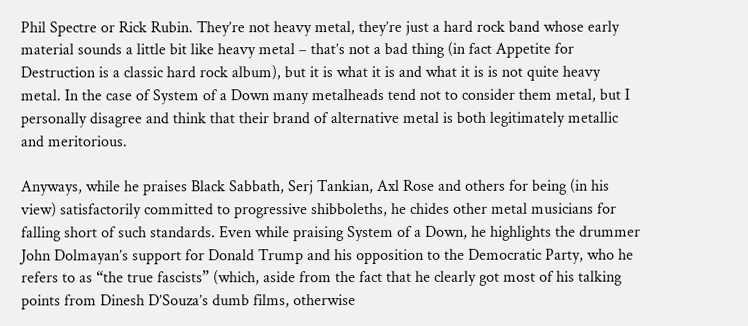Phil Spectre or Rick Rubin. They’re not heavy metal, they’re just a hard rock band whose early material sounds a little bit like heavy metal – that’s not a bad thing (in fact Appetite for Destruction is a classic hard rock album), but it is what it is and what it is is not quite heavy metal. In the case of System of a Down many metalheads tend not to consider them metal, but I personally disagree and think that their brand of alternative metal is both legitimately metallic and meritorious.

Anyways, while he praises Black Sabbath, Serj Tankian, Axl Rose and others for being (in his view) satisfactorily committed to progressive shibboleths, he chides other metal musicians for falling short of such standards. Even while praising System of a Down, he highlights the drummer John Dolmayan’s support for Donald Trump and his opposition to the Democratic Party, who he refers to as “the true fascists” (which, aside from the fact that he clearly got most of his talking points from Dinesh D’Souza’s dumb films, otherwise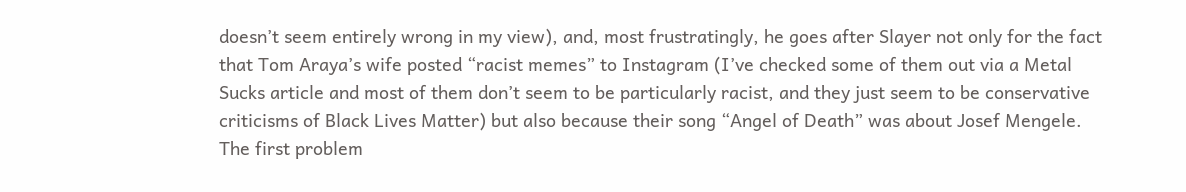doesn’t seem entirely wrong in my view), and, most frustratingly, he goes after Slayer not only for the fact that Tom Araya’s wife posted “racist memes” to Instagram (I’ve checked some of them out via a Metal Sucks article and most of them don’t seem to be particularly racist, and they just seem to be conservative criticisms of Black Lives Matter) but also because their song “Angel of Death” was about Josef Mengele. The first problem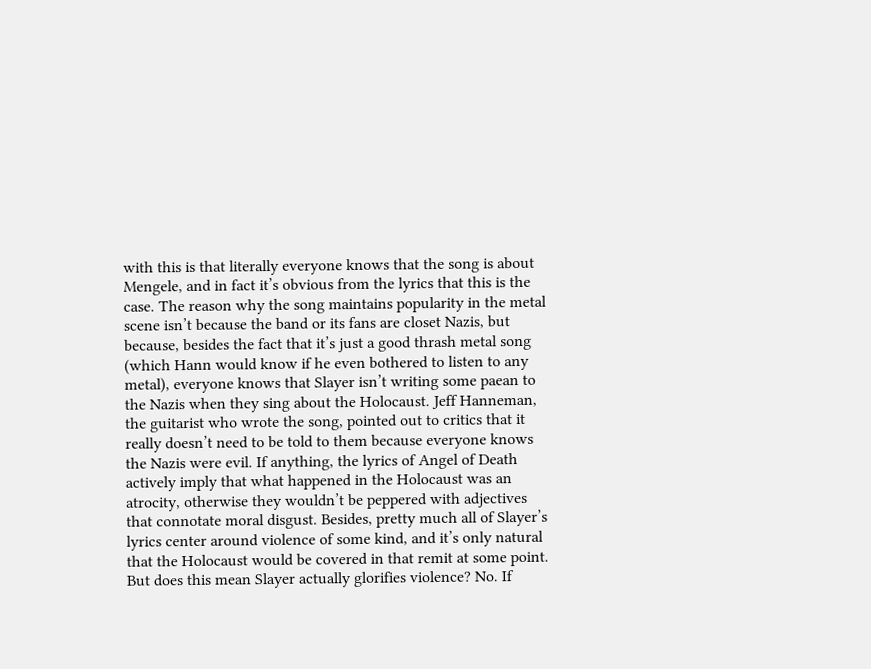with this is that literally everyone knows that the song is about Mengele, and in fact it’s obvious from the lyrics that this is the case. The reason why the song maintains popularity in the metal scene isn’t because the band or its fans are closet Nazis, but because, besides the fact that it’s just a good thrash metal song (which Hann would know if he even bothered to listen to any metal), everyone knows that Slayer isn’t writing some paean to the Nazis when they sing about the Holocaust. Jeff Hanneman, the guitarist who wrote the song, pointed out to critics that it really doesn’t need to be told to them because everyone knows the Nazis were evil. If anything, the lyrics of Angel of Death actively imply that what happened in the Holocaust was an atrocity, otherwise they wouldn’t be peppered with adjectives that connotate moral disgust. Besides, pretty much all of Slayer’s lyrics center around violence of some kind, and it’s only natural that the Holocaust would be covered in that remit at some point. But does this mean Slayer actually glorifies violence? No. If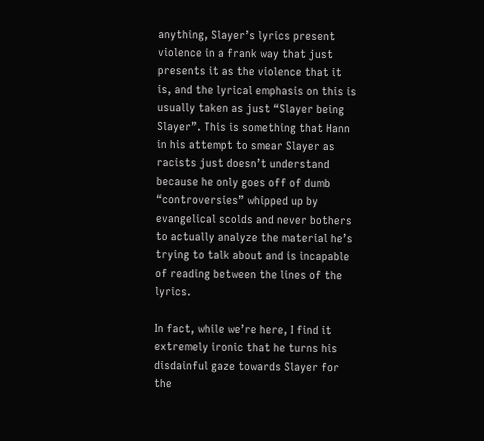anything, Slayer’s lyrics present violence in a frank way that just presents it as the violence that it is, and the lyrical emphasis on this is usually taken as just “Slayer being Slayer”. This is something that Hann in his attempt to smear Slayer as racists just doesn’t understand because he only goes off of dumb “controversies” whipped up by evangelical scolds and never bothers to actually analyze the material he’s trying to talk about and is incapable of reading between the lines of the lyrics.

In fact, while we’re here, I find it extremely ironic that he turns his disdainful gaze towards Slayer for the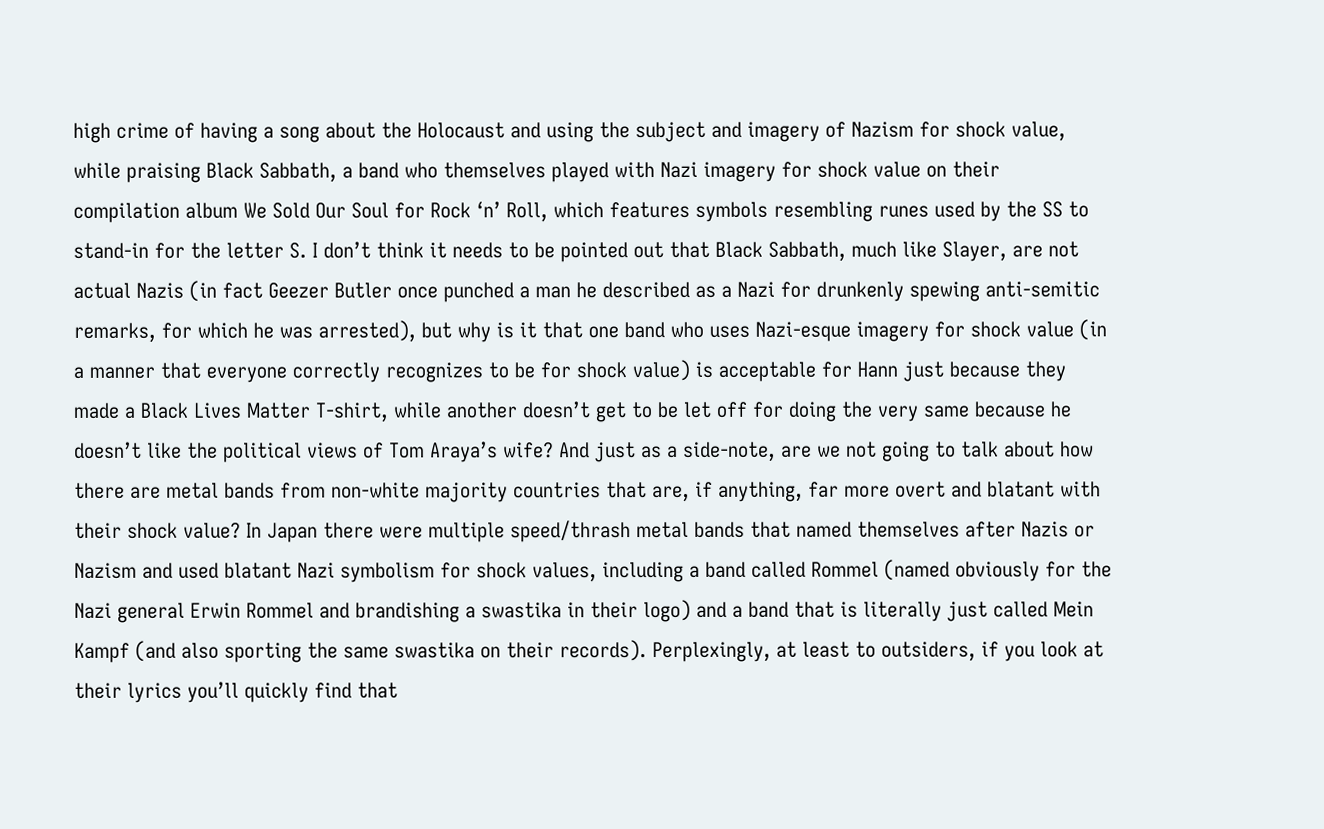high crime of having a song about the Holocaust and using the subject and imagery of Nazism for shock value, while praising Black Sabbath, a band who themselves played with Nazi imagery for shock value on their compilation album We Sold Our Soul for Rock ‘n’ Roll, which features symbols resembling runes used by the SS to stand-in for the letter S. I don’t think it needs to be pointed out that Black Sabbath, much like Slayer, are not actual Nazis (in fact Geezer Butler once punched a man he described as a Nazi for drunkenly spewing anti-semitic remarks, for which he was arrested), but why is it that one band who uses Nazi-esque imagery for shock value (in a manner that everyone correctly recognizes to be for shock value) is acceptable for Hann just because they made a Black Lives Matter T-shirt, while another doesn’t get to be let off for doing the very same because he doesn’t like the political views of Tom Araya’s wife? And just as a side-note, are we not going to talk about how there are metal bands from non-white majority countries that are, if anything, far more overt and blatant with their shock value? In Japan there were multiple speed/thrash metal bands that named themselves after Nazis or Nazism and used blatant Nazi symbolism for shock values, including a band called Rommel (named obviously for the Nazi general Erwin Rommel and brandishing a swastika in their logo) and a band that is literally just called Mein Kampf (and also sporting the same swastika on their records). Perplexingly, at least to outsiders, if you look at their lyrics you’ll quickly find that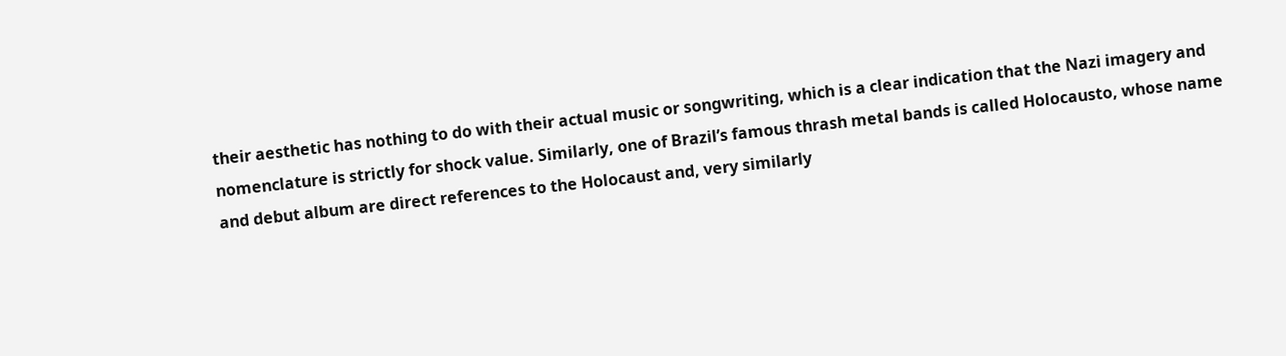their aesthetic has nothing to do with their actual music or songwriting, which is a clear indication that the Nazi imagery and nomenclature is strictly for shock value. Similarly, one of Brazil’s famous thrash metal bands is called Holocausto, whose name and debut album are direct references to the Holocaust and, very similarly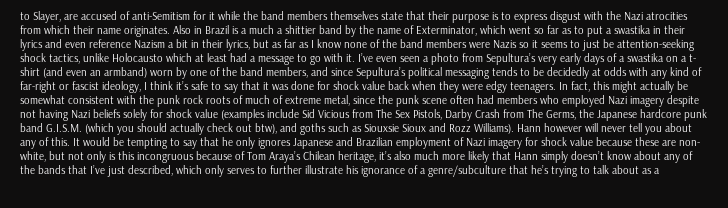to Slayer, are accused of anti-Semitism for it while the band members themselves state that their purpose is to express disgust with the Nazi atrocities from which their name originates. Also in Brazil is a much a shittier band by the name of Exterminator, which went so far as to put a swastika in their lyrics and even reference Nazism a bit in their lyrics, but as far as I know none of the band members were Nazis so it seems to just be attention-seeking shock tactics, unlike Holocausto which at least had a message to go with it. I’ve even seen a photo from Sepultura’s very early days of a swastika on a t-shirt (and even an armband) worn by one of the band members, and since Sepultura’s political messaging tends to be decidedly at odds with any kind of far-right or fascist ideology, I think it’s safe to say that it was done for shock value back when they were edgy teenagers. In fact, this might actually be somewhat consistent with the punk rock roots of much of extreme metal, since the punk scene often had members who employed Nazi imagery despite not having Nazi beliefs solely for shock value (examples include Sid Vicious from The Sex Pistols, Darby Crash from The Germs, the Japanese hardcore punk band G.I.S.M. (which you should actually check out btw), and goths such as Siouxsie Sioux and Rozz Williams). Hann however will never tell you about any of this. It would be tempting to say that he only ignores Japanese and Brazilian employment of Nazi imagery for shock value because these are non-white, but not only is this incongruous because of Tom Araya’s Chilean heritage, it’s also much more likely that Hann simply doesn’t know about any of the bands that I’ve just described, which only serves to further illustrate his ignorance of a genre/subculture that he’s trying to talk about as a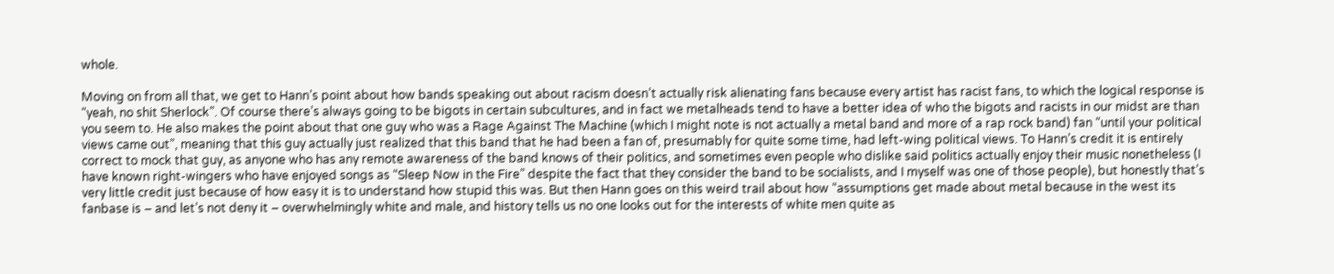whole.

Moving on from all that, we get to Hann’s point about how bands speaking out about racism doesn’t actually risk alienating fans because every artist has racist fans, to which the logical response is “yeah, no shit Sherlock”. Of course there’s always going to be bigots in certain subcultures, and in fact we metalheads tend to have a better idea of who the bigots and racists in our midst are than you seem to. He also makes the point about that one guy who was a Rage Against The Machine (which I might note is not actually a metal band and more of a rap rock band) fan “until your political views came out”, meaning that this guy actually just realized that this band that he had been a fan of, presumably for quite some time, had left-wing political views. To Hann’s credit it is entirely correct to mock that guy, as anyone who has any remote awareness of the band knows of their politics, and sometimes even people who dislike said politics actually enjoy their music nonetheless (I have known right-wingers who have enjoyed songs as “Sleep Now in the Fire” despite the fact that they consider the band to be socialists, and I myself was one of those people), but honestly that’s very little credit just because of how easy it is to understand how stupid this was. But then Hann goes on this weird trail about how “assumptions get made about metal because in the west its fanbase is – and let’s not deny it – overwhelmingly white and male, and history tells us no one looks out for the interests of white men quite as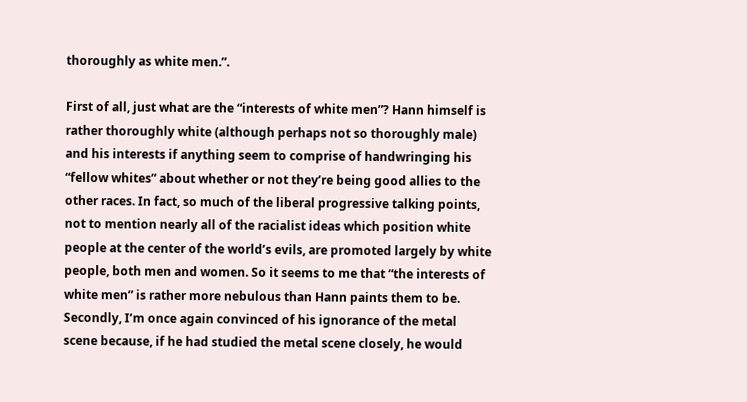thoroughly as white men.”.

First of all, just what are the “interests of white men”? Hann himself is rather thoroughly white (although perhaps not so thoroughly male) and his interests if anything seem to comprise of handwringing his “fellow whites” about whether or not they’re being good allies to the other races. In fact, so much of the liberal progressive talking points, not to mention nearly all of the racialist ideas which position white people at the center of the world’s evils, are promoted largely by white people, both men and women. So it seems to me that “the interests of white men” is rather more nebulous than Hann paints them to be. Secondly, I’m once again convinced of his ignorance of the metal scene because, if he had studied the metal scene closely, he would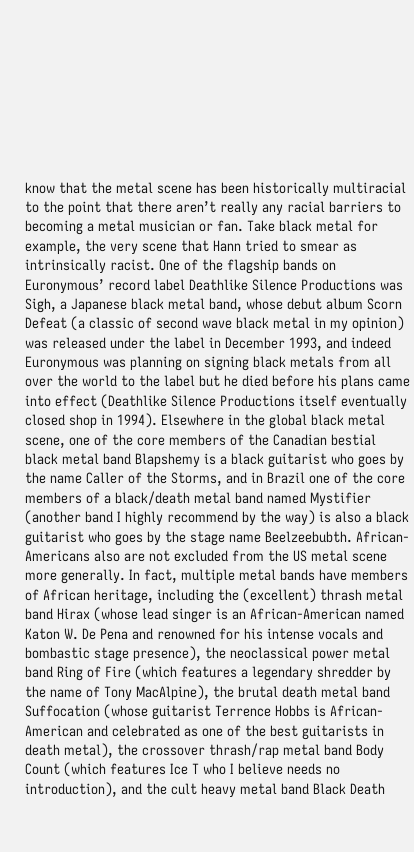know that the metal scene has been historically multiracial to the point that there aren’t really any racial barriers to becoming a metal musician or fan. Take black metal for example, the very scene that Hann tried to smear as intrinsically racist. One of the flagship bands on Euronymous’ record label Deathlike Silence Productions was Sigh, a Japanese black metal band, whose debut album Scorn Defeat (a classic of second wave black metal in my opinion) was released under the label in December 1993, and indeed Euronymous was planning on signing black metals from all over the world to the label but he died before his plans came into effect (Deathlike Silence Productions itself eventually closed shop in 1994). Elsewhere in the global black metal scene, one of the core members of the Canadian bestial black metal band Blapshemy is a black guitarist who goes by the name Caller of the Storms, and in Brazil one of the core members of a black/death metal band named Mystifier (another band I highly recommend by the way) is also a black guitarist who goes by the stage name Beelzeebubth. African-Americans also are not excluded from the US metal scene more generally. In fact, multiple metal bands have members of African heritage, including the (excellent) thrash metal band Hirax (whose lead singer is an African-American named Katon W. De Pena and renowned for his intense vocals and bombastic stage presence), the neoclassical power metal band Ring of Fire (which features a legendary shredder by the name of Tony MacAlpine), the brutal death metal band Suffocation (whose guitarist Terrence Hobbs is African-American and celebrated as one of the best guitarists in death metal), the crossover thrash/rap metal band Body Count (which features Ice T who I believe needs no introduction), and the cult heavy metal band Black Death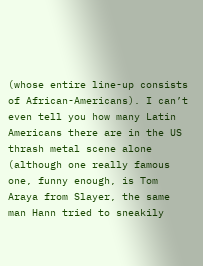(whose entire line-up consists of African-Americans). I can’t even tell you how many Latin Americans there are in the US thrash metal scene alone (although one really famous one, funny enough, is Tom Araya from Slayer, the same man Hann tried to sneakily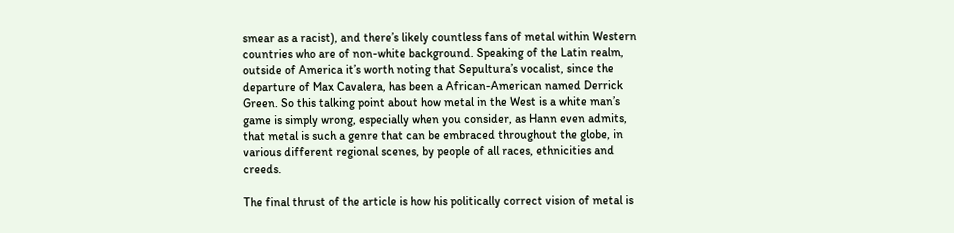smear as a racist), and there’s likely countless fans of metal within Western countries who are of non-white background. Speaking of the Latin realm, outside of America it’s worth noting that Sepultura’s vocalist, since the departure of Max Cavalera, has been a African-American named Derrick Green. So this talking point about how metal in the West is a white man’s game is simply wrong, especially when you consider, as Hann even admits, that metal is such a genre that can be embraced throughout the globe, in various different regional scenes, by people of all races, ethnicities and creeds.

The final thrust of the article is how his politically correct vision of metal is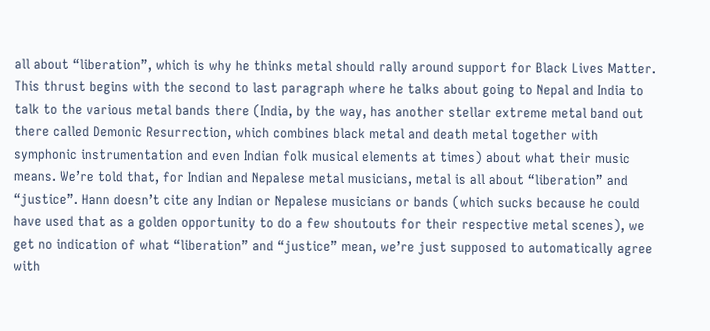all about “liberation”, which is why he thinks metal should rally around support for Black Lives Matter. This thrust begins with the second to last paragraph where he talks about going to Nepal and India to talk to the various metal bands there (India, by the way, has another stellar extreme metal band out there called Demonic Resurrection, which combines black metal and death metal together with symphonic instrumentation and even Indian folk musical elements at times) about what their music means. We’re told that, for Indian and Nepalese metal musicians, metal is all about “liberation” and “justice”. Hann doesn’t cite any Indian or Nepalese musicians or bands (which sucks because he could have used that as a golden opportunity to do a few shoutouts for their respective metal scenes), we get no indication of what “liberation” and “justice” mean, we’re just supposed to automatically agree with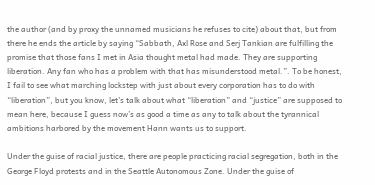the author (and by proxy the unnamed musicians he refuses to cite) about that, but from there he ends the article by saying “Sabbath, Axl Rose and Serj Tankian are fulfilling the promise that those fans I met in Asia thought metal had made. They are supporting liberation. Any fan who has a problem with that has misunderstood metal.”. To be honest, I fail to see what marching lockstep with just about every corporation has to do with “liberation”, but you know, let’s talk about what “liberation” and “justice” are supposed to mean here, because I guess now’s as good a time as any to talk about the tyrannical ambitions harbored by the movement Hann wants us to support.

Under the guise of racial justice, there are people practicing racial segregation, both in the George Floyd protests and in the Seattle Autonomous Zone. Under the guise of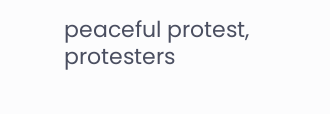peaceful protest, protesters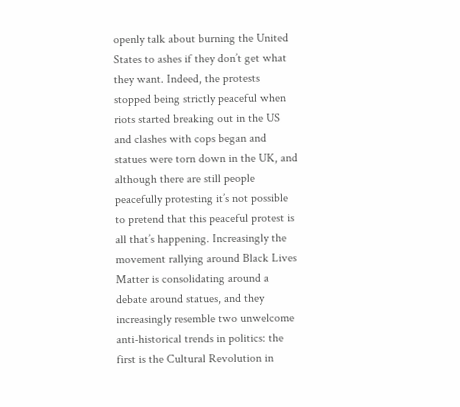openly talk about burning the United States to ashes if they don’t get what they want. Indeed, the protests stopped being strictly peaceful when riots started breaking out in the US and clashes with cops began and statues were torn down in the UK, and although there are still people peacefully protesting it’s not possible to pretend that this peaceful protest is all that’s happening. Increasingly the movement rallying around Black Lives Matter is consolidating around a debate around statues, and they increasingly resemble two unwelcome anti-historical trends in politics: the first is the Cultural Revolution in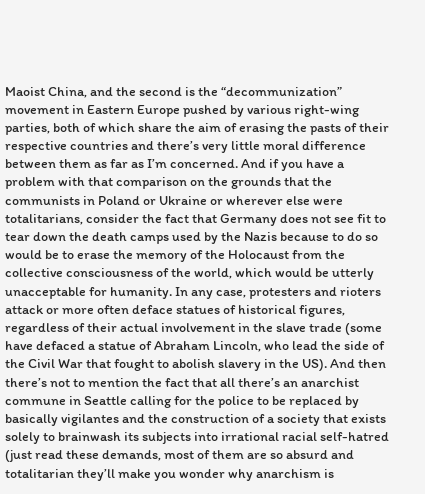Maoist China, and the second is the “decommunization” movement in Eastern Europe pushed by various right-wing parties, both of which share the aim of erasing the pasts of their respective countries and there’s very little moral difference between them as far as I’m concerned. And if you have a problem with that comparison on the grounds that the communists in Poland or Ukraine or wherever else were totalitarians, consider the fact that Germany does not see fit to tear down the death camps used by the Nazis because to do so would be to erase the memory of the Holocaust from the collective consciousness of the world, which would be utterly unacceptable for humanity. In any case, protesters and rioters attack or more often deface statues of historical figures, regardless of their actual involvement in the slave trade (some have defaced a statue of Abraham Lincoln, who lead the side of the Civil War that fought to abolish slavery in the US). And then there’s not to mention the fact that all there’s an anarchist commune in Seattle calling for the police to be replaced by basically vigilantes and the construction of a society that exists solely to brainwash its subjects into irrational racial self-hatred (just read these demands, most of them are so absurd and totalitarian they’ll make you wonder why anarchism is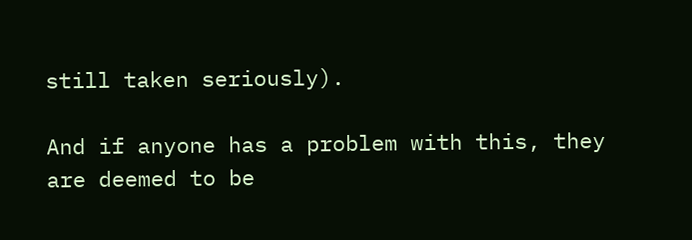still taken seriously).

And if anyone has a problem with this, they are deemed to be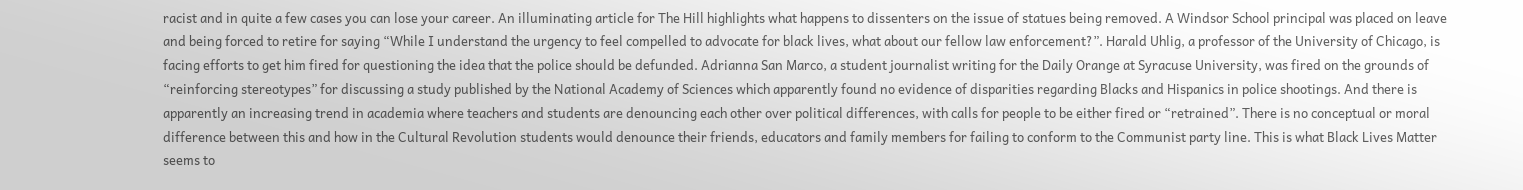racist and in quite a few cases you can lose your career. An illuminating article for The Hill highlights what happens to dissenters on the issue of statues being removed. A Windsor School principal was placed on leave and being forced to retire for saying “While I understand the urgency to feel compelled to advocate for black lives, what about our fellow law enforcement?”. Harald Uhlig, a professor of the University of Chicago, is facing efforts to get him fired for questioning the idea that the police should be defunded. Adrianna San Marco, a student journalist writing for the Daily Orange at Syracuse University, was fired on the grounds of “reinforcing stereotypes” for discussing a study published by the National Academy of Sciences which apparently found no evidence of disparities regarding Blacks and Hispanics in police shootings. And there is apparently an increasing trend in academia where teachers and students are denouncing each other over political differences, with calls for people to be either fired or “retrained”. There is no conceptual or moral difference between this and how in the Cultural Revolution students would denounce their friends, educators and family members for failing to conform to the Communist party line. This is what Black Lives Matter seems to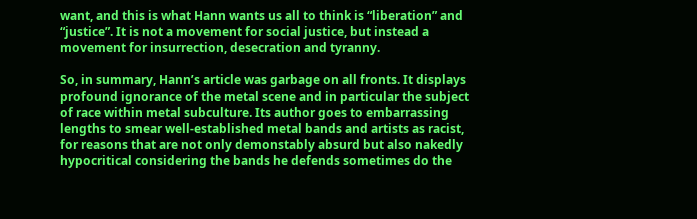want, and this is what Hann wants us all to think is “liberation” and “justice”. It is not a movement for social justice, but instead a movement for insurrection, desecration and tyranny.

So, in summary, Hann’s article was garbage on all fronts. It displays profound ignorance of the metal scene and in particular the subject of race within metal subculture. Its author goes to embarrassing lengths to smear well-established metal bands and artists as racist, for reasons that are not only demonstably absurd but also nakedly hypocritical considering the bands he defends sometimes do the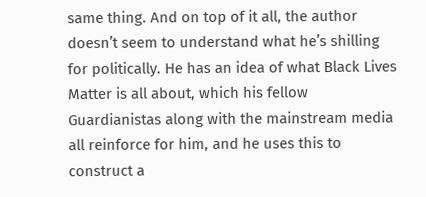same thing. And on top of it all, the author doesn’t seem to understand what he’s shilling for politically. He has an idea of what Black Lives Matter is all about, which his fellow Guardianistas along with the mainstream media all reinforce for him, and he uses this to construct a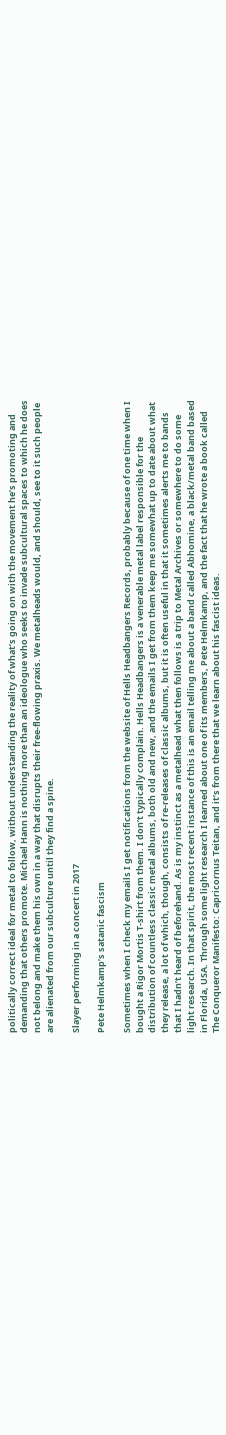politically correct ideal for metal to follow, without understanding the reality of what’s going on with the movement he’s promoting and demanding that others promote. Michael Hann is nothing more than an ideologue who seeks to invade subcultural spaces to which he does not belong and make them his own in a way that disrupts their free-flowing praxis. We metalheads would, and should, see to it such people are alienated from our subculture until they find a spine.

Slayer performing in a concert in 2017

Pete Helmkamp’s satanic fascism

Sometimes when I check my emails I get notifications from the website of Hells Headbangers Records, probably because of one time when I bought a Rigor Mortis T-shirt from them. I don’t typically complain. Hells Headbangers is a venerable metal label responsible for the distribution of countless classic metal albums, both old and new, and the emails I get from them keep me somewhat up to date about what they release, a lot of which, though, consists of re-releases of classic albums, but it is often useful in that it sometimes alerts me to bands that I hadn’t heard of beforehand. As is my instinct as a metalhead what then follows is a trip to Metal Archives or somewhere to do some light research. In that spirit, the most recent instance of this is an email telling me about a band called Abhomine, a black/metal band based in Florida, USA. Through some light research I learned about one of its members, Pete Helmkamp, and the fact that he wrote a book called The Conqueror Manifesto: Capricornus Teitan, and it’s from there that we learn about his fascist ideas.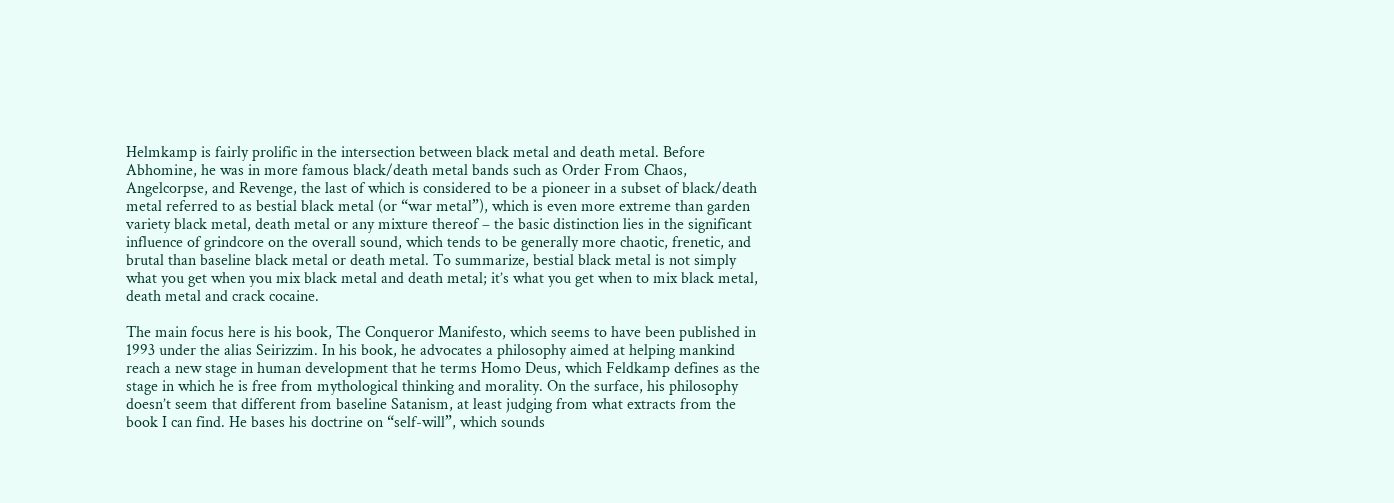Helmkamp is fairly prolific in the intersection between black metal and death metal. Before Abhomine, he was in more famous black/death metal bands such as Order From Chaos, Angelcorpse, and Revenge, the last of which is considered to be a pioneer in a subset of black/death metal referred to as bestial black metal (or “war metal”), which is even more extreme than garden variety black metal, death metal or any mixture thereof – the basic distinction lies in the significant influence of grindcore on the overall sound, which tends to be generally more chaotic, frenetic, and brutal than baseline black metal or death metal. To summarize, bestial black metal is not simply what you get when you mix black metal and death metal; it’s what you get when to mix black metal, death metal and crack cocaine.

The main focus here is his book, The Conqueror Manifesto, which seems to have been published in 1993 under the alias Seirizzim. In his book, he advocates a philosophy aimed at helping mankind reach a new stage in human development that he terms Homo Deus, which Feldkamp defines as the stage in which he is free from mythological thinking and morality. On the surface, his philosophy doesn’t seem that different from baseline Satanism, at least judging from what extracts from the book I can find. He bases his doctrine on “self-will”, which sounds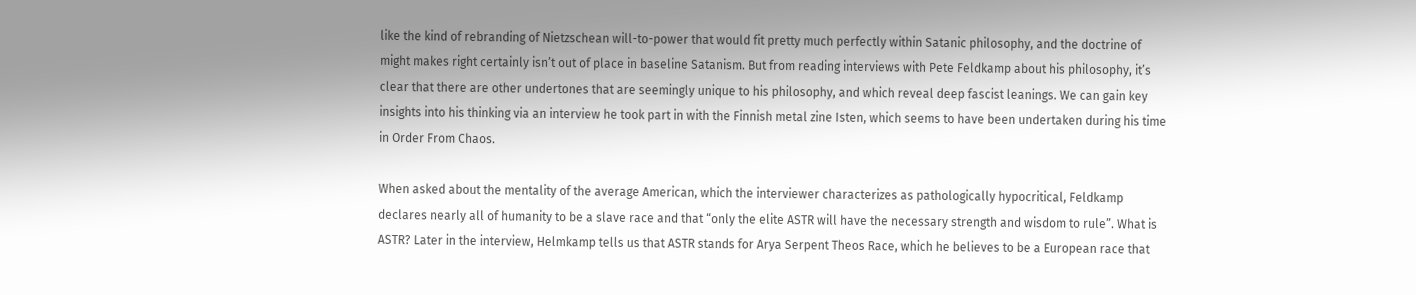like the kind of rebranding of Nietzschean will-to-power that would fit pretty much perfectly within Satanic philosophy, and the doctrine of might makes right certainly isn’t out of place in baseline Satanism. But from reading interviews with Pete Feldkamp about his philosophy, it’s clear that there are other undertones that are seemingly unique to his philosophy, and which reveal deep fascist leanings. We can gain key insights into his thinking via an interview he took part in with the Finnish metal zine Isten, which seems to have been undertaken during his time in Order From Chaos.

When asked about the mentality of the average American, which the interviewer characterizes as pathologically hypocritical, Feldkamp declares nearly all of humanity to be a slave race and that “only the elite ASTR will have the necessary strength and wisdom to rule”. What is ASTR? Later in the interview, Helmkamp tells us that ASTR stands for Arya Serpent Theos Race, which he believes to be a European race that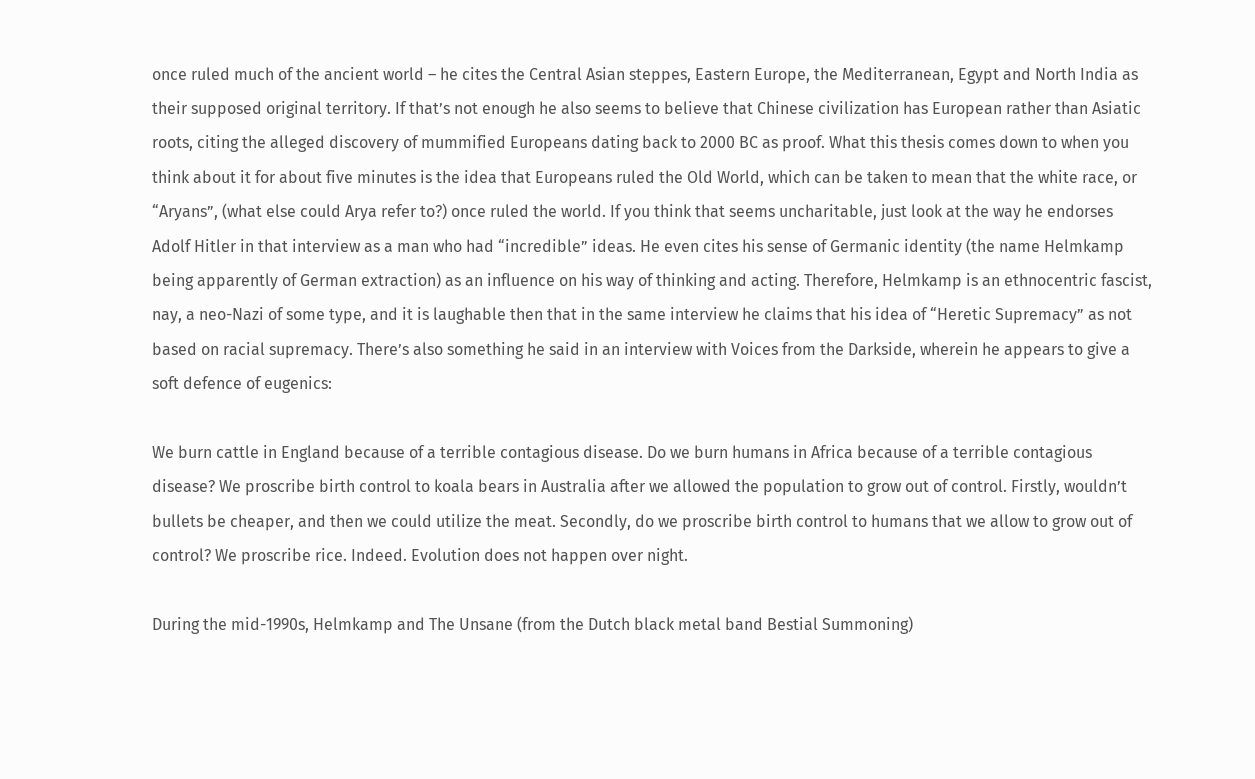once ruled much of the ancient world – he cites the Central Asian steppes, Eastern Europe, the Mediterranean, Egypt and North India as their supposed original territory. If that’s not enough he also seems to believe that Chinese civilization has European rather than Asiatic roots, citing the alleged discovery of mummified Europeans dating back to 2000 BC as proof. What this thesis comes down to when you think about it for about five minutes is the idea that Europeans ruled the Old World, which can be taken to mean that the white race, or “Aryans”, (what else could Arya refer to?) once ruled the world. If you think that seems uncharitable, just look at the way he endorses Adolf Hitler in that interview as a man who had “incredible” ideas. He even cites his sense of Germanic identity (the name Helmkamp being apparently of German extraction) as an influence on his way of thinking and acting. Therefore, Helmkamp is an ethnocentric fascist, nay, a neo-Nazi of some type, and it is laughable then that in the same interview he claims that his idea of “Heretic Supremacy” as not based on racial supremacy. There’s also something he said in an interview with Voices from the Darkside, wherein he appears to give a soft defence of eugenics:

We burn cattle in England because of a terrible contagious disease. Do we burn humans in Africa because of a terrible contagious disease? We proscribe birth control to koala bears in Australia after we allowed the population to grow out of control. Firstly, wouldn’t bullets be cheaper, and then we could utilize the meat. Secondly, do we proscribe birth control to humans that we allow to grow out of control? We proscribe rice. Indeed. Evolution does not happen over night.

During the mid-1990s, Helmkamp and The Unsane (from the Dutch black metal band Bestial Summoning)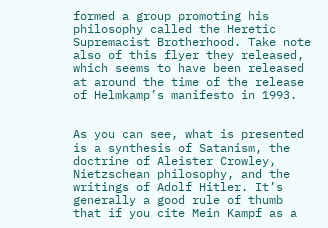formed a group promoting his philosophy called the Heretic Supremacist Brotherhood. Take note also of this flyer they released, which seems to have been released at around the time of the release of Helmkamp’s manifesto in 1993.


As you can see, what is presented is a synthesis of Satanism, the doctrine of Aleister Crowley, Nietzschean philosophy, and the writings of Adolf Hitler. It’s generally a good rule of thumb that if you cite Mein Kampf as a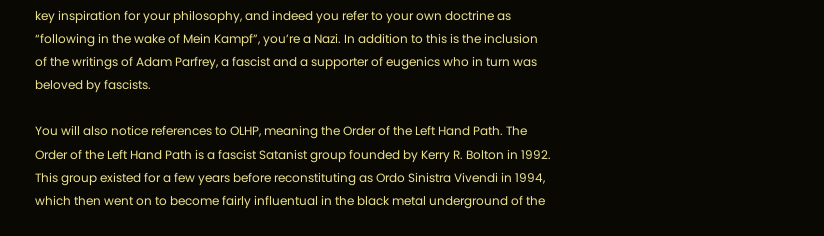key inspiration for your philosophy, and indeed you refer to your own doctrine as “following in the wake of Mein Kampf”, you’re a Nazi. In addition to this is the inclusion of the writings of Adam Parfrey, a fascist and a supporter of eugenics who in turn was beloved by fascists.

You will also notice references to OLHP, meaning the Order of the Left Hand Path. The Order of the Left Hand Path is a fascist Satanist group founded by Kerry R. Bolton in 1992. This group existed for a few years before reconstituting as Ordo Sinistra Vivendi in 1994, which then went on to become fairly influentual in the black metal underground of the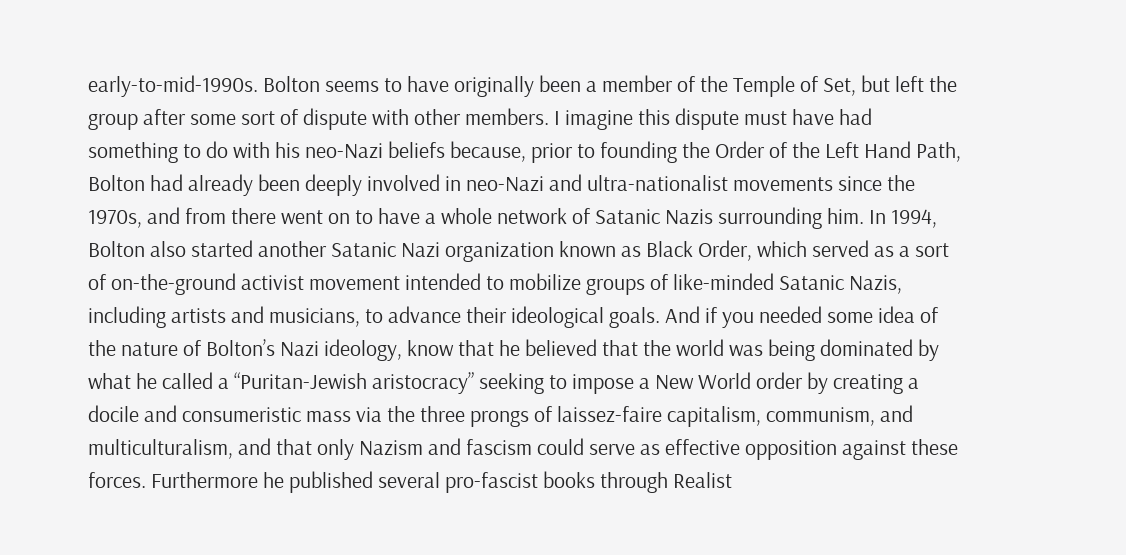early-to-mid-1990s. Bolton seems to have originally been a member of the Temple of Set, but left the group after some sort of dispute with other members. I imagine this dispute must have had something to do with his neo-Nazi beliefs because, prior to founding the Order of the Left Hand Path, Bolton had already been deeply involved in neo-Nazi and ultra-nationalist movements since the 1970s, and from there went on to have a whole network of Satanic Nazis surrounding him. In 1994, Bolton also started another Satanic Nazi organization known as Black Order, which served as a sort of on-the-ground activist movement intended to mobilize groups of like-minded Satanic Nazis, including artists and musicians, to advance their ideological goals. And if you needed some idea of the nature of Bolton’s Nazi ideology, know that he believed that the world was being dominated by what he called a “Puritan-Jewish aristocracy” seeking to impose a New World order by creating a docile and consumeristic mass via the three prongs of laissez-faire capitalism, communism, and multiculturalism, and that only Nazism and fascism could serve as effective opposition against these forces. Furthermore he published several pro-fascist books through Realist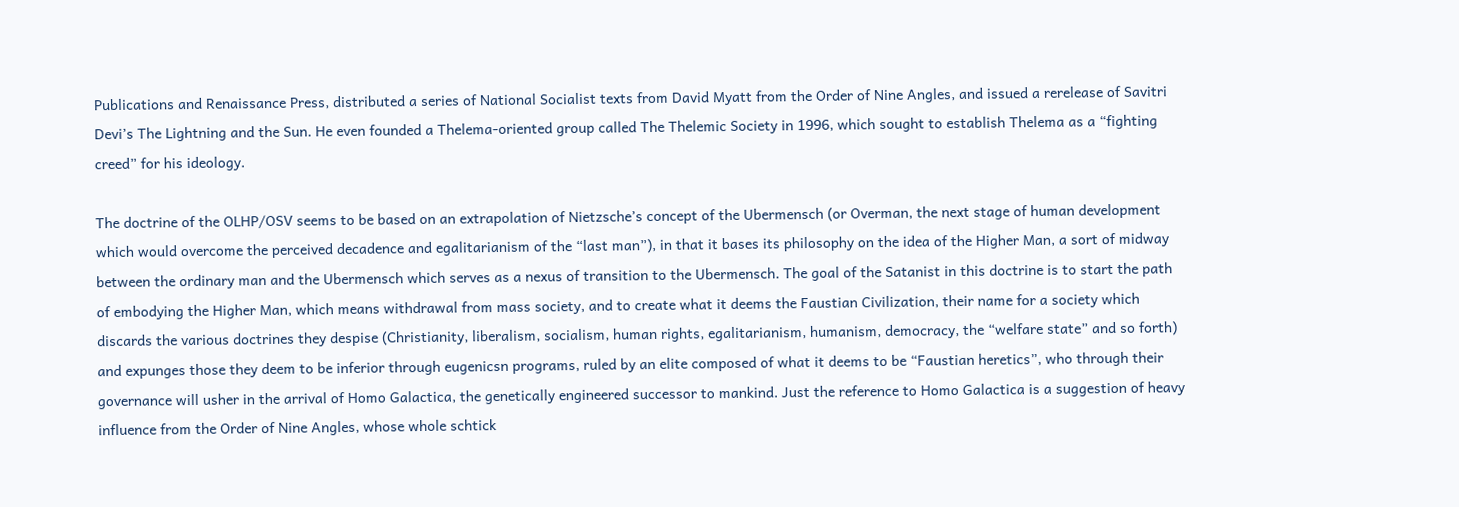Publications and Renaissance Press, distributed a series of National Socialist texts from David Myatt from the Order of Nine Angles, and issued a rerelease of Savitri Devi’s The Lightning and the Sun. He even founded a Thelema-oriented group called The Thelemic Society in 1996, which sought to establish Thelema as a “fighting creed” for his ideology.

The doctrine of the OLHP/OSV seems to be based on an extrapolation of Nietzsche’s concept of the Ubermensch (or Overman, the next stage of human development which would overcome the perceived decadence and egalitarianism of the “last man”), in that it bases its philosophy on the idea of the Higher Man, a sort of midway between the ordinary man and the Ubermensch which serves as a nexus of transition to the Ubermensch. The goal of the Satanist in this doctrine is to start the path of embodying the Higher Man, which means withdrawal from mass society, and to create what it deems the Faustian Civilization, their name for a society which discards the various doctrines they despise (Christianity, liberalism, socialism, human rights, egalitarianism, humanism, democracy, the “welfare state” and so forth) and expunges those they deem to be inferior through eugenicsn programs, ruled by an elite composed of what it deems to be “Faustian heretics”, who through their governance will usher in the arrival of Homo Galactica, the genetically engineered successor to mankind. Just the reference to Homo Galactica is a suggestion of heavy influence from the Order of Nine Angles, whose whole schtick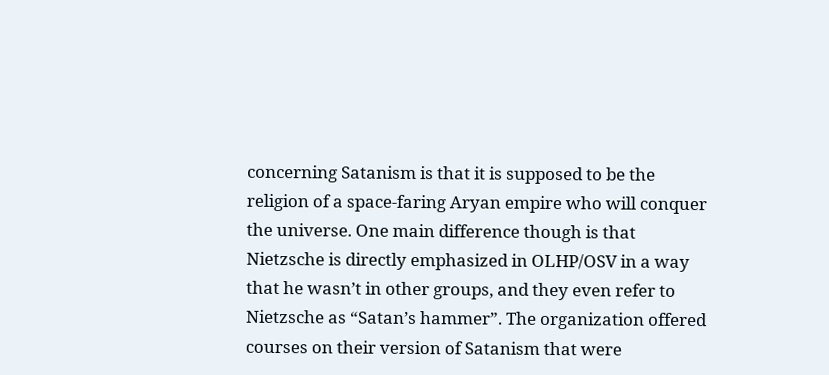concerning Satanism is that it is supposed to be the religion of a space-faring Aryan empire who will conquer the universe. One main difference though is that Nietzsche is directly emphasized in OLHP/OSV in a way that he wasn’t in other groups, and they even refer to Nietzsche as “Satan’s hammer”. The organization offered courses on their version of Satanism that were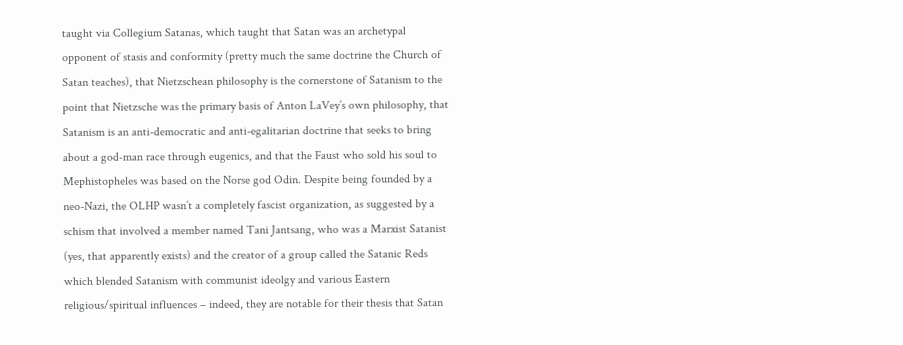taught via Collegium Satanas, which taught that Satan was an archetypal opponent of stasis and conformity (pretty much the same doctrine the Church of Satan teaches), that Nietzschean philosophy is the cornerstone of Satanism to the point that Nietzsche was the primary basis of Anton LaVey’s own philosophy, that Satanism is an anti-democratic and anti-egalitarian doctrine that seeks to bring about a god-man race through eugenics, and that the Faust who sold his soul to Mephistopheles was based on the Norse god Odin. Despite being founded by a neo-Nazi, the OLHP wasn’t a completely fascist organization, as suggested by a schism that involved a member named Tani Jantsang, who was a Marxist Satanist (yes, that apparently exists) and the creator of a group called the Satanic Reds which blended Satanism with communist ideolgy and various Eastern religious/spiritual influences – indeed, they are notable for their thesis that Satan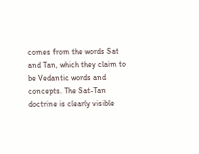comes from the words Sat and Tan, which they claim to be Vedantic words and concepts. The Sat-Tan doctrine is clearly visible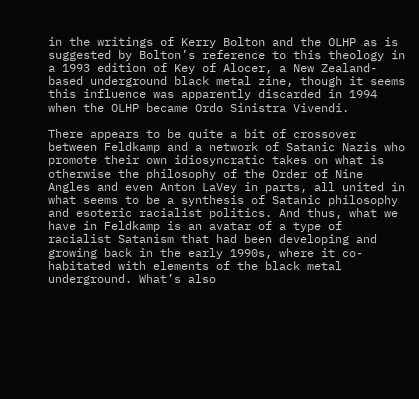in the writings of Kerry Bolton and the OLHP as is suggested by Bolton’s reference to this theology in a 1993 edition of Key of Alocer, a New Zealand-based underground black metal zine, though it seems this influence was apparently discarded in 1994 when the OLHP became Ordo Sinistra Vivendi.

There appears to be quite a bit of crossover between Feldkamp and a network of Satanic Nazis who promote their own idiosyncratic takes on what is otherwise the philosophy of the Order of Nine Angles and even Anton LaVey in parts, all united in what seems to be a synthesis of Satanic philosophy and esoteric racialist politics. And thus, what we have in Feldkamp is an avatar of a type of racialist Satanism that had been developing and growing back in the early 1990s, where it co-habitated with elements of the black metal underground. What’s also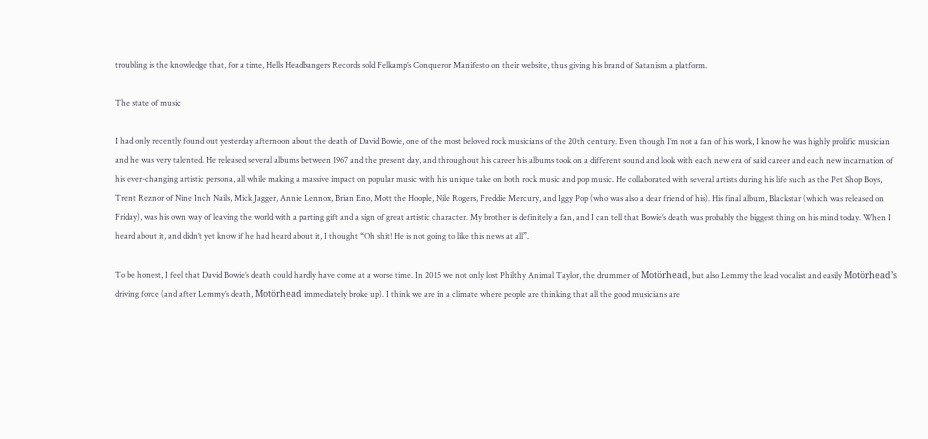troubling is the knowledge that, for a time, Hells Headbangers Records sold Felkamp’s Conqueror Manifesto on their website, thus giving his brand of Satanism a platform.

The state of music

I had only recently found out yesterday afternoon about the death of David Bowie, one of the most beloved rock musicians of the 20th century. Even though I’m not a fan of his work, I know he was highly prolific musician and he was very talented. He released several albums between 1967 and the present day, and throughout his career his albums took on a different sound and look with each new era of said career and each new incarnation of his ever-changing artistic persona, all while making a massive impact on popular music with his unique take on both rock music and pop music. He collaborated with several artists during his life such as the Pet Shop Boys, Trent Reznor of Nine Inch Nails, Mick Jagger, Annie Lennox, Brian Eno, Mott the Hoople, Nile Rogers, Freddie Mercury, and Iggy Pop (who was also a dear friend of his). His final album, Blackstar (which was released on Friday), was his own way of leaving the world with a parting gift and a sign of great artistic character. My brother is definitely a fan, and I can tell that Bowie’s death was probably the biggest thing on his mind today. When I heard about it, and didn’t yet know if he had heard about it, I thought “Oh shit! He is not going to like this news at all”.

To be honest, I feel that David Bowie’s death could hardly have come at a worse time. In 2015 we not only lost Philthy Animal Taylor, the drummer of Motörhead, but also Lemmy the lead vocalist and easily Motörhead’s driving force (and after Lemmy’s death, Motörhead immediately broke up). I think we are in a climate where people are thinking that all the good musicians are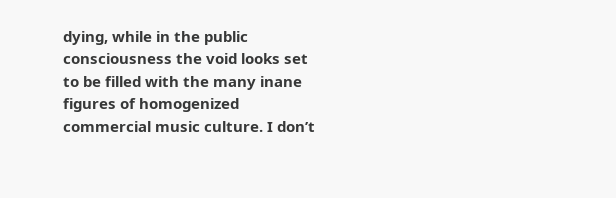dying, while in the public consciousness the void looks set to be filled with the many inane figures of homogenized commercial music culture. I don’t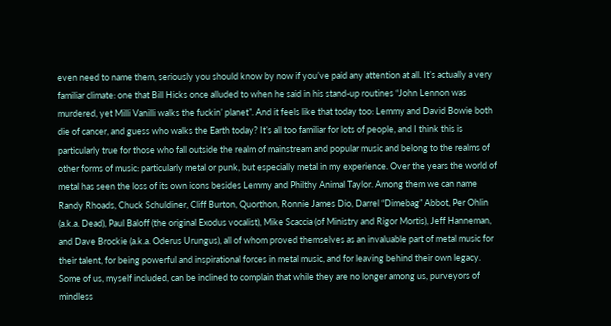even need to name them, seriously you should know by now if you’ve paid any attention at all. It’s actually a very familiar climate: one that Bill Hicks once alluded to when he said in his stand-up routines “John Lennon was murdered, yet Milli Vanilli walks the fuckin’ planet”. And it feels like that today too: Lemmy and David Bowie both die of cancer, and guess who walks the Earth today? It’s all too familiar for lots of people, and I think this is particularly true for those who fall outside the realm of mainstream and popular music and belong to the realms of other forms of music: particularly metal or punk, but especially metal in my experience. Over the years the world of metal has seen the loss of its own icons besides Lemmy and Philthy Animal Taylor. Among them we can name Randy Rhoads, Chuck Schuldiner, Cliff Burton, Quorthon, Ronnie James Dio, Darrel “Dimebag” Abbot, Per Ohlin (a.k.a. Dead), Paul Baloff (the original Exodus vocalist), Mike Scaccia (of Ministry and Rigor Mortis), Jeff Hanneman, and Dave Brockie (a.k.a. Oderus Urungus), all of whom proved themselves as an invaluable part of metal music for their talent, for being powerful and inspirational forces in metal music, and for leaving behind their own legacy. Some of us, myself included, can be inclined to complain that while they are no longer among us, purveyors of mindless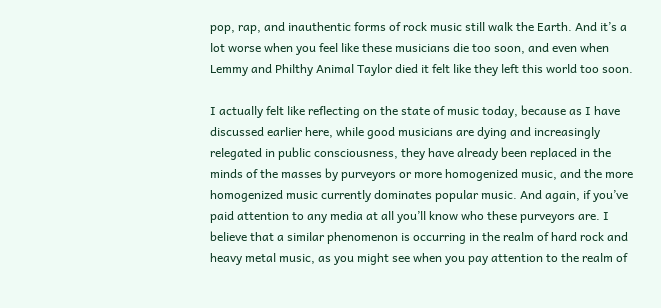pop, rap, and inauthentic forms of rock music still walk the Earth. And it’s a lot worse when you feel like these musicians die too soon, and even when Lemmy and Philthy Animal Taylor died it felt like they left this world too soon.

I actually felt like reflecting on the state of music today, because as I have discussed earlier here, while good musicians are dying and increasingly relegated in public consciousness, they have already been replaced in the minds of the masses by purveyors or more homogenized music, and the more homogenized music currently dominates popular music. And again, if you’ve paid attention to any media at all you’ll know who these purveyors are. I believe that a similar phenomenon is occurring in the realm of hard rock and heavy metal music, as you might see when you pay attention to the realm of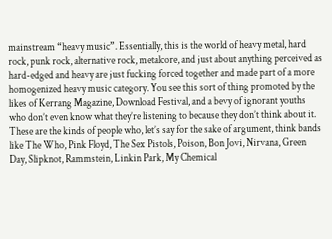mainstream “heavy music”. Essentially, this is the world of heavy metal, hard rock, punk rock, alternative rock, metalcore, and just about anything perceived as hard-edged and heavy are just fucking forced together and made part of a more homogenized heavy music category. You see this sort of thing promoted by the likes of Kerrang Magazine, Download Festival, and a bevy of ignorant youths who don’t even know what they’re listening to because they don’t think about it. These are the kinds of people who, let’s say for the sake of argument, think bands like The Who, Pink Floyd, The Sex Pistols, Poison, Bon Jovi, Nirvana, Green Day, Slipknot, Rammstein, Linkin Park, My Chemical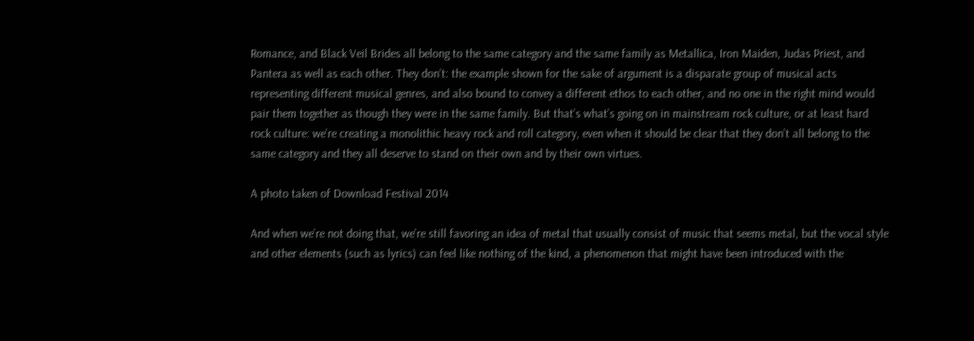Romance, and Black Veil Brides all belong to the same category and the same family as Metallica, Iron Maiden, Judas Priest, and Pantera as well as each other. They don’t: the example shown for the sake of argument is a disparate group of musical acts representing different musical genres, and also bound to convey a different ethos to each other, and no one in the right mind would pair them together as though they were in the same family. But that’s what’s going on in mainstream rock culture, or at least hard rock culture: we’re creating a monolithic heavy rock and roll category, even when it should be clear that they don’t all belong to the same category and they all deserve to stand on their own and by their own virtues.

A photo taken of Download Festival 2014

And when we’re not doing that, we’re still favoring an idea of metal that usually consist of music that seems metal, but the vocal style and other elements (such as lyrics) can feel like nothing of the kind, a phenomenon that might have been introduced with the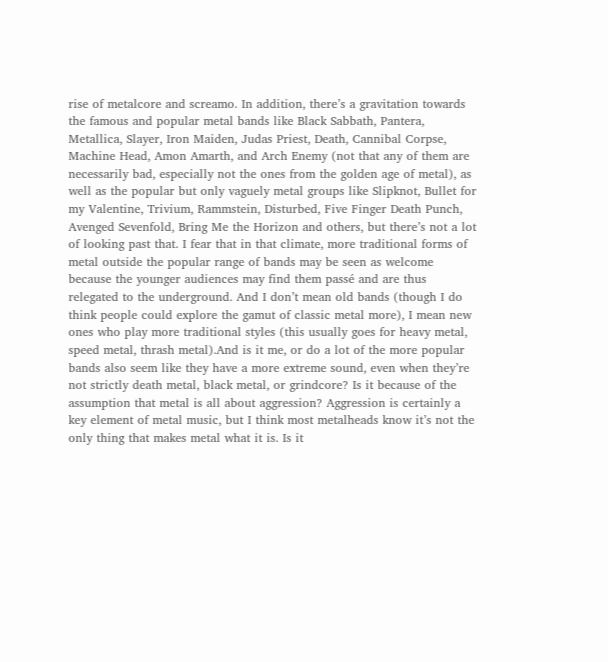rise of metalcore and screamo. In addition, there’s a gravitation towards the famous and popular metal bands like Black Sabbath, Pantera, Metallica, Slayer, Iron Maiden, Judas Priest, Death, Cannibal Corpse, Machine Head, Amon Amarth, and Arch Enemy (not that any of them are necessarily bad, especially not the ones from the golden age of metal), as well as the popular but only vaguely metal groups like Slipknot, Bullet for my Valentine, Trivium, Rammstein, Disturbed, Five Finger Death Punch, Avenged Sevenfold, Bring Me the Horizon and others, but there’s not a lot of looking past that. I fear that in that climate, more traditional forms of metal outside the popular range of bands may be seen as welcome because the younger audiences may find them passé and are thus relegated to the underground. And I don’t mean old bands (though I do think people could explore the gamut of classic metal more), I mean new ones who play more traditional styles (this usually goes for heavy metal, speed metal, thrash metal).And is it me, or do a lot of the more popular bands also seem like they have a more extreme sound, even when they’re not strictly death metal, black metal, or grindcore? Is it because of the assumption that metal is all about aggression? Aggression is certainly a key element of metal music, but I think most metalheads know it’s not the only thing that makes metal what it is. Is it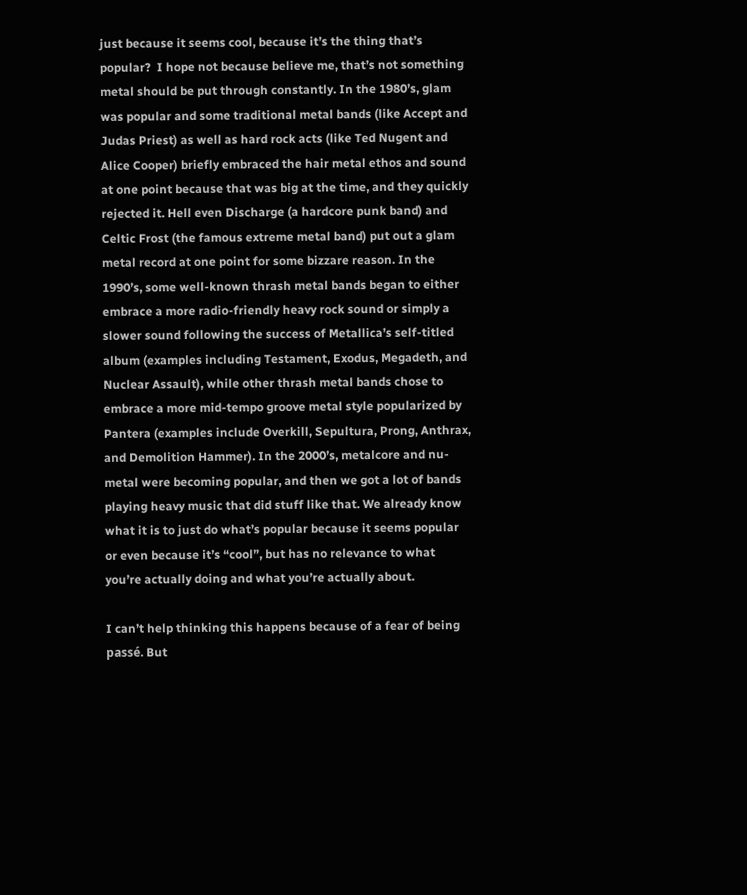just because it seems cool, because it’s the thing that’s popular?  I hope not because believe me, that’s not something metal should be put through constantly. In the 1980’s, glam was popular and some traditional metal bands (like Accept and Judas Priest) as well as hard rock acts (like Ted Nugent and Alice Cooper) briefly embraced the hair metal ethos and sound at one point because that was big at the time, and they quickly rejected it. Hell even Discharge (a hardcore punk band) and Celtic Frost (the famous extreme metal band) put out a glam metal record at one point for some bizzare reason. In the 1990’s, some well-known thrash metal bands began to either embrace a more radio-friendly heavy rock sound or simply a slower sound following the success of Metallica’s self-titled album (examples including Testament, Exodus, Megadeth, and Nuclear Assault), while other thrash metal bands chose to embrace a more mid-tempo groove metal style popularized by Pantera (examples include Overkill, Sepultura, Prong, Anthrax, and Demolition Hammer). In the 2000’s, metalcore and nu-metal were becoming popular, and then we got a lot of bands playing heavy music that did stuff like that. We already know what it is to just do what’s popular because it seems popular or even because it’s “cool”, but has no relevance to what you’re actually doing and what you’re actually about.

I can’t help thinking this happens because of a fear of being passé. But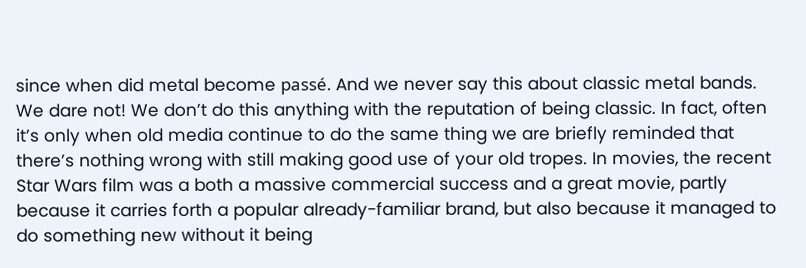since when did metal become passé. And we never say this about classic metal bands. We dare not! We don’t do this anything with the reputation of being classic. In fact, often it’s only when old media continue to do the same thing we are briefly reminded that there’s nothing wrong with still making good use of your old tropes. In movies, the recent Star Wars film was a both a massive commercial success and a great movie, partly because it carries forth a popular already-familiar brand, but also because it managed to do something new without it being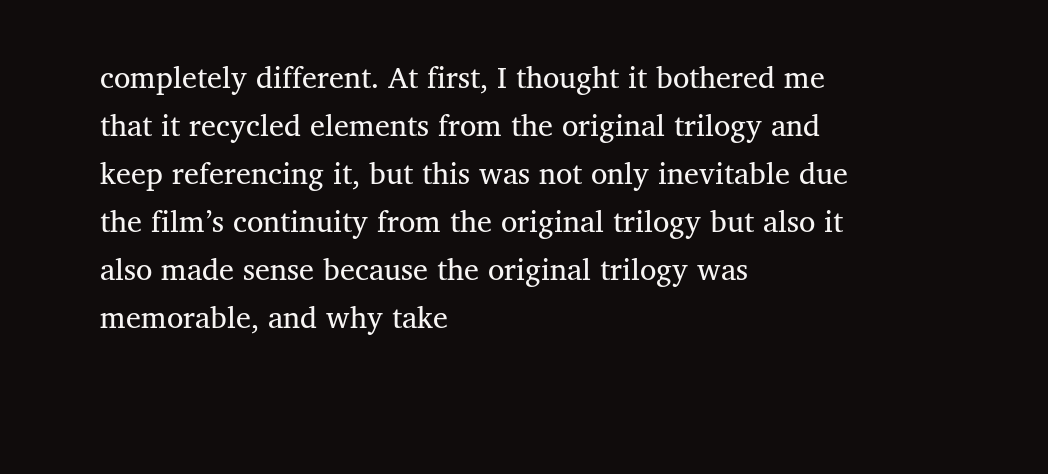completely different. At first, I thought it bothered me that it recycled elements from the original trilogy and keep referencing it, but this was not only inevitable due the film’s continuity from the original trilogy but also it also made sense because the original trilogy was memorable, and why take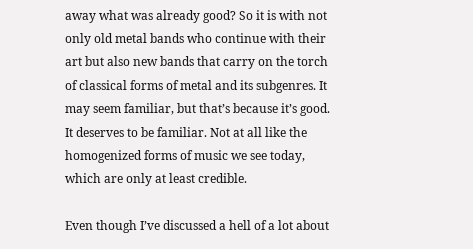away what was already good? So it is with not only old metal bands who continue with their art but also new bands that carry on the torch of classical forms of metal and its subgenres. It may seem familiar, but that’s because it’s good. It deserves to be familiar. Not at all like the homogenized forms of music we see today, which are only at least credible.

Even though I’ve discussed a hell of a lot about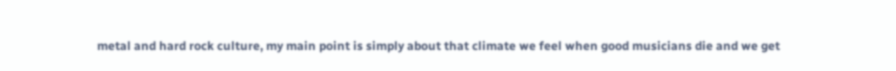metal and hard rock culture, my main point is simply about that climate we feel when good musicians die and we get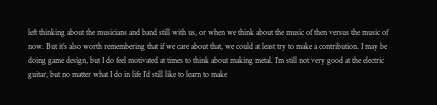left thinking about the musicians and band still with us, or when we think about the music of then versus the music of now. But it’s also worth remembering that if we care about that, we could at least try to make a contribution. I may be doing game design, but I do feel motivated at times to think about making metal. I’m still not very good at the electric guitar, but no matter what I do in life I’d still like to learn to make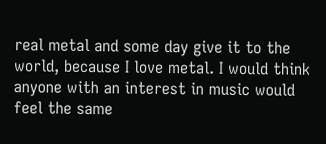real metal and some day give it to the world, because I love metal. I would think anyone with an interest in music would feel the same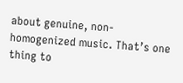about genuine, non-homogenized music. That’s one thing to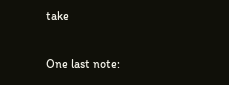take

One last note: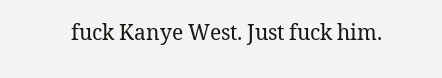fuck Kanye West. Just fuck him.